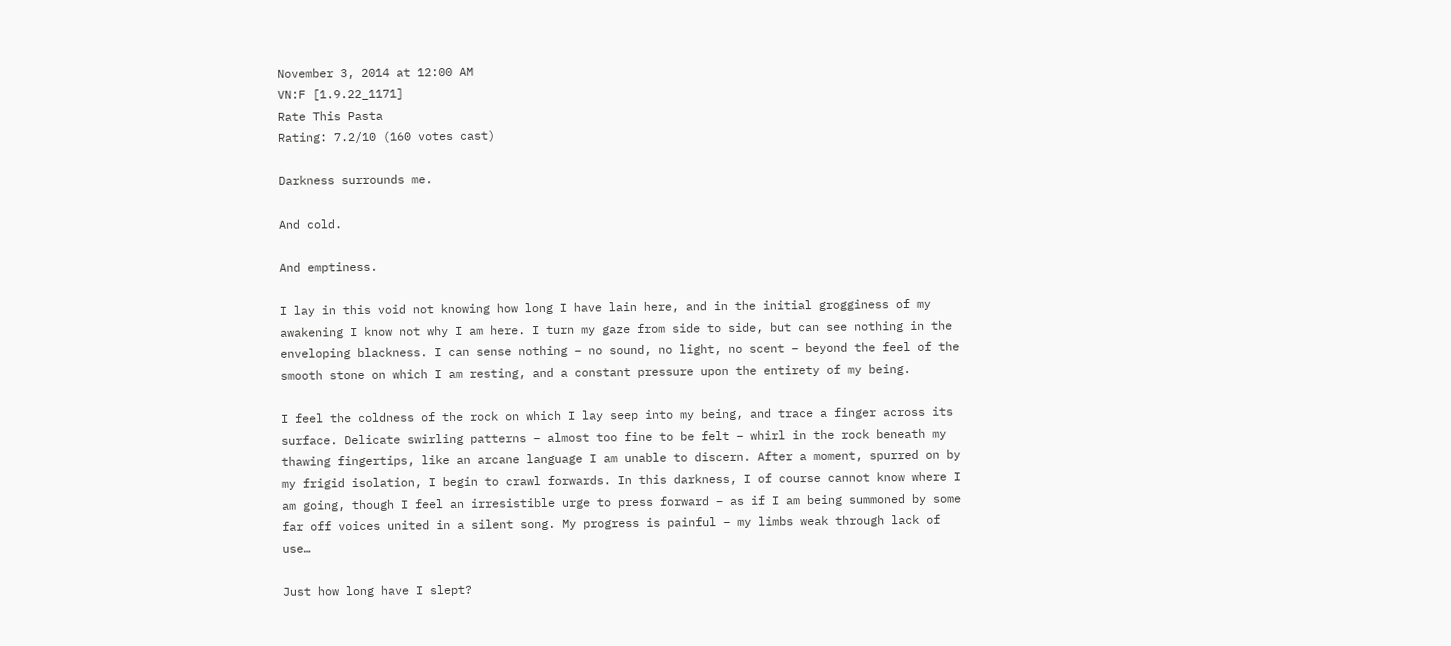November 3, 2014 at 12:00 AM
VN:F [1.9.22_1171]
Rate This Pasta
Rating: 7.2/10 (160 votes cast)

Darkness surrounds me.

And cold.

And emptiness.

I lay in this void not knowing how long I have lain here, and in the initial grogginess of my awakening I know not why I am here. I turn my gaze from side to side, but can see nothing in the enveloping blackness. I can sense nothing – no sound, no light, no scent – beyond the feel of the smooth stone on which I am resting, and a constant pressure upon the entirety of my being.

I feel the coldness of the rock on which I lay seep into my being, and trace a finger across its surface. Delicate swirling patterns – almost too fine to be felt – whirl in the rock beneath my thawing fingertips, like an arcane language I am unable to discern. After a moment, spurred on by my frigid isolation, I begin to crawl forwards. In this darkness, I of course cannot know where I am going, though I feel an irresistible urge to press forward – as if I am being summoned by some far off voices united in a silent song. My progress is painful – my limbs weak through lack of use…

Just how long have I slept?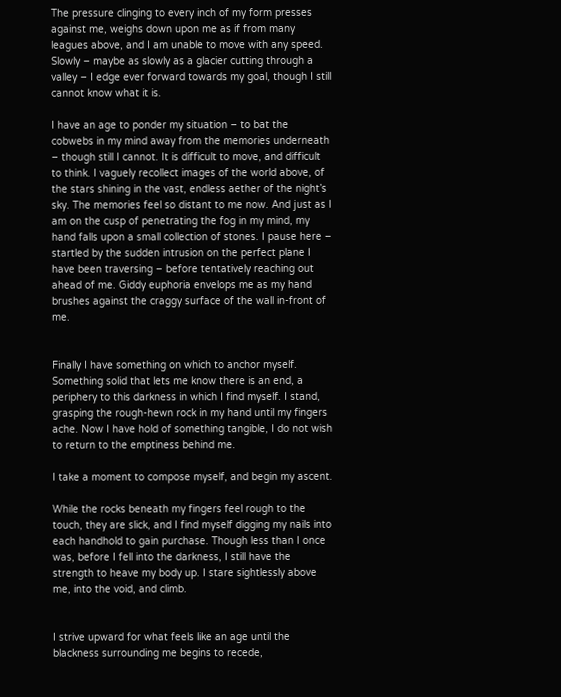The pressure clinging to every inch of my form presses against me, weighs down upon me as if from many leagues above, and I am unable to move with any speed. Slowly – maybe as slowly as a glacier cutting through a valley – I edge ever forward towards my goal, though I still cannot know what it is.

I have an age to ponder my situation – to bat the cobwebs in my mind away from the memories underneath – though still I cannot. It is difficult to move, and difficult to think. I vaguely recollect images of the world above, of the stars shining in the vast, endless aether of the night’s sky. The memories feel so distant to me now. And just as I am on the cusp of penetrating the fog in my mind, my hand falls upon a small collection of stones. I pause here – startled by the sudden intrusion on the perfect plane I have been traversing – before tentatively reaching out ahead of me. Giddy euphoria envelops me as my hand brushes against the craggy surface of the wall in-front of me.


Finally I have something on which to anchor myself. Something solid that lets me know there is an end, a periphery to this darkness in which I find myself. I stand, grasping the rough-hewn rock in my hand until my fingers ache. Now I have hold of something tangible, I do not wish to return to the emptiness behind me.

I take a moment to compose myself, and begin my ascent.

While the rocks beneath my fingers feel rough to the touch, they are slick, and I find myself digging my nails into each handhold to gain purchase. Though less than I once was, before I fell into the darkness, I still have the strength to heave my body up. I stare sightlessly above me, into the void, and climb.


I strive upward for what feels like an age until the blackness surrounding me begins to recede,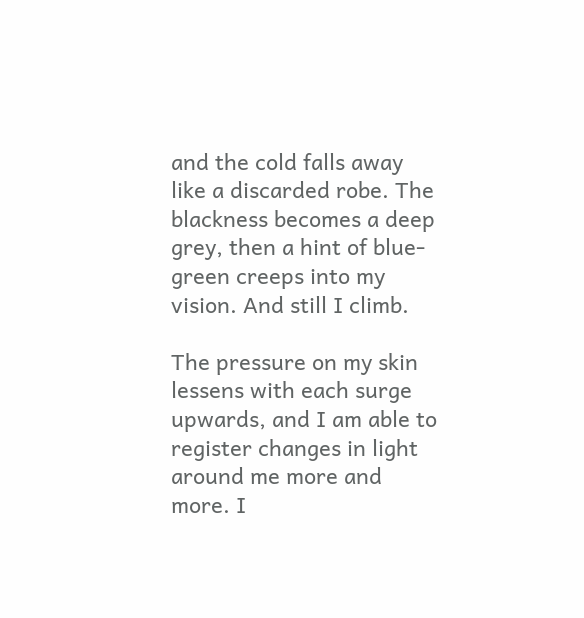and the cold falls away like a discarded robe. The blackness becomes a deep grey, then a hint of blue-green creeps into my vision. And still I climb.

The pressure on my skin lessens with each surge upwards, and I am able to register changes in light around me more and more. I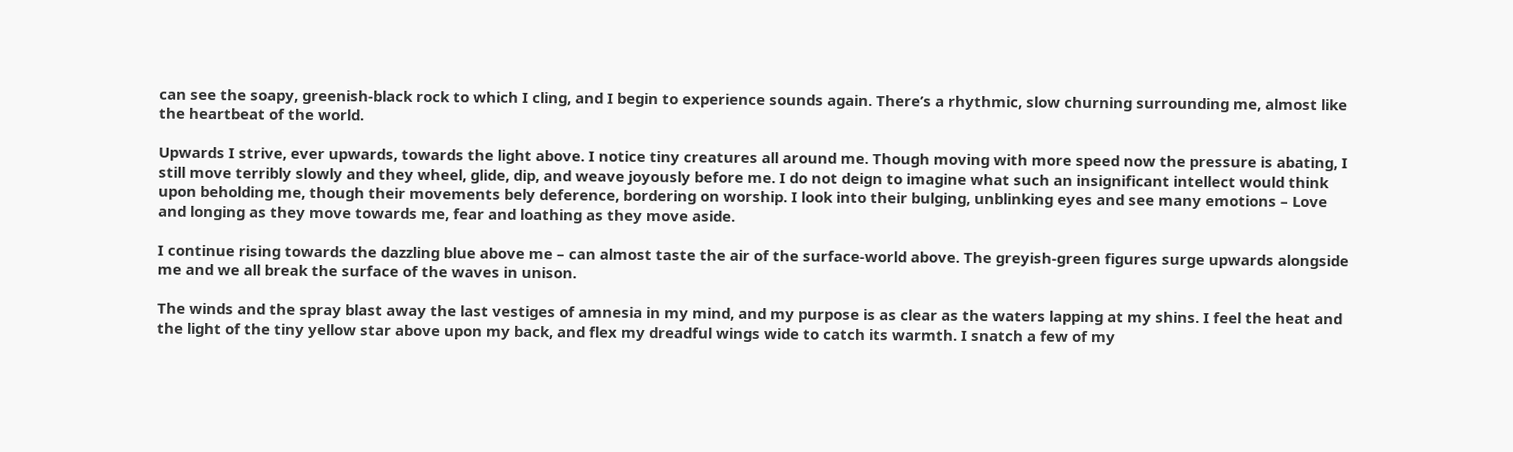can see the soapy, greenish-black rock to which I cling, and I begin to experience sounds again. There’s a rhythmic, slow churning surrounding me, almost like the heartbeat of the world.

Upwards I strive, ever upwards, towards the light above. I notice tiny creatures all around me. Though moving with more speed now the pressure is abating, I still move terribly slowly and they wheel, glide, dip, and weave joyously before me. I do not deign to imagine what such an insignificant intellect would think upon beholding me, though their movements bely deference, bordering on worship. I look into their bulging, unblinking eyes and see many emotions – Love and longing as they move towards me, fear and loathing as they move aside.

I continue rising towards the dazzling blue above me – can almost taste the air of the surface-world above. The greyish-green figures surge upwards alongside me and we all break the surface of the waves in unison.

The winds and the spray blast away the last vestiges of amnesia in my mind, and my purpose is as clear as the waters lapping at my shins. I feel the heat and the light of the tiny yellow star above upon my back, and flex my dreadful wings wide to catch its warmth. I snatch a few of my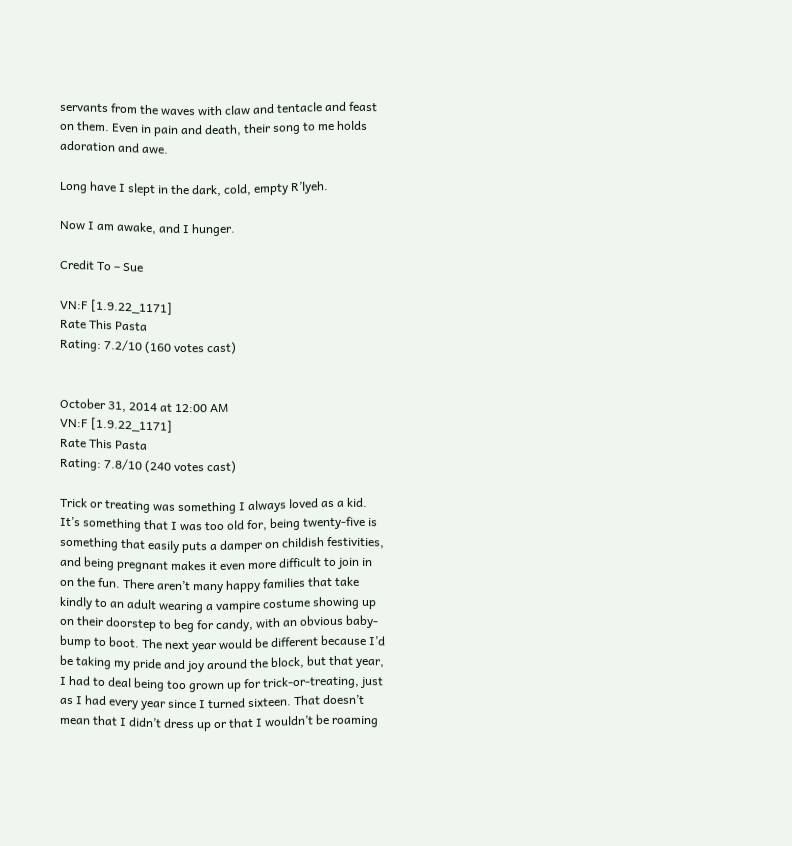servants from the waves with claw and tentacle and feast on them. Even in pain and death, their song to me holds adoration and awe.

Long have I slept in the dark, cold, empty R’lyeh.

Now I am awake, and I hunger.

Credit To – Sue

VN:F [1.9.22_1171]
Rate This Pasta
Rating: 7.2/10 (160 votes cast)


October 31, 2014 at 12:00 AM
VN:F [1.9.22_1171]
Rate This Pasta
Rating: 7.8/10 (240 votes cast)

Trick or treating was something I always loved as a kid. It’s something that I was too old for, being twenty-five is something that easily puts a damper on childish festivities, and being pregnant makes it even more difficult to join in on the fun. There aren’t many happy families that take kindly to an adult wearing a vampire costume showing up on their doorstep to beg for candy, with an obvious baby-bump to boot. The next year would be different because I’d be taking my pride and joy around the block, but that year, I had to deal being too grown up for trick-or-treating, just as I had every year since I turned sixteen. That doesn’t mean that I didn’t dress up or that I wouldn’t be roaming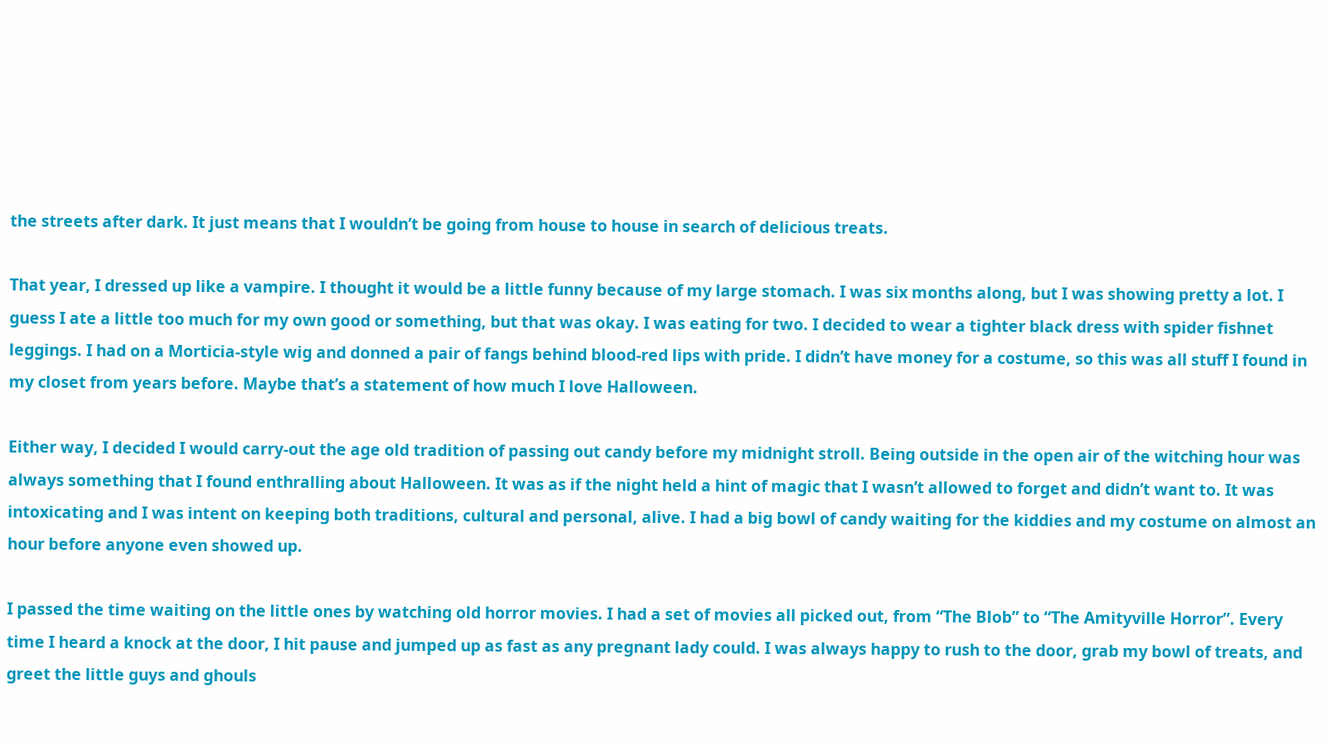the streets after dark. It just means that I wouldn’t be going from house to house in search of delicious treats.

That year, I dressed up like a vampire. I thought it would be a little funny because of my large stomach. I was six months along, but I was showing pretty a lot. I guess I ate a little too much for my own good or something, but that was okay. I was eating for two. I decided to wear a tighter black dress with spider fishnet leggings. I had on a Morticia-style wig and donned a pair of fangs behind blood-red lips with pride. I didn’t have money for a costume, so this was all stuff I found in my closet from years before. Maybe that’s a statement of how much I love Halloween.

Either way, I decided I would carry-out the age old tradition of passing out candy before my midnight stroll. Being outside in the open air of the witching hour was always something that I found enthralling about Halloween. It was as if the night held a hint of magic that I wasn’t allowed to forget and didn’t want to. It was intoxicating and I was intent on keeping both traditions, cultural and personal, alive. I had a big bowl of candy waiting for the kiddies and my costume on almost an hour before anyone even showed up.

I passed the time waiting on the little ones by watching old horror movies. I had a set of movies all picked out, from “The Blob” to “The Amityville Horror”. Every time I heard a knock at the door, I hit pause and jumped up as fast as any pregnant lady could. I was always happy to rush to the door, grab my bowl of treats, and greet the little guys and ghouls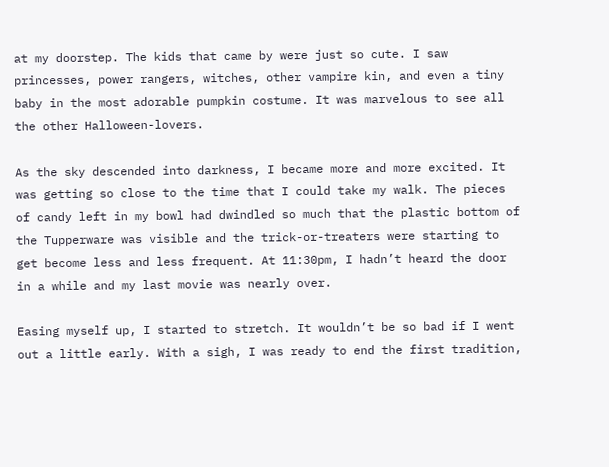at my doorstep. The kids that came by were just so cute. I saw princesses, power rangers, witches, other vampire kin, and even a tiny baby in the most adorable pumpkin costume. It was marvelous to see all the other Halloween-lovers.

As the sky descended into darkness, I became more and more excited. It was getting so close to the time that I could take my walk. The pieces of candy left in my bowl had dwindled so much that the plastic bottom of the Tupperware was visible and the trick-or-treaters were starting to get become less and less frequent. At 11:30pm, I hadn’t heard the door in a while and my last movie was nearly over.

Easing myself up, I started to stretch. It wouldn’t be so bad if I went out a little early. With a sigh, I was ready to end the first tradition,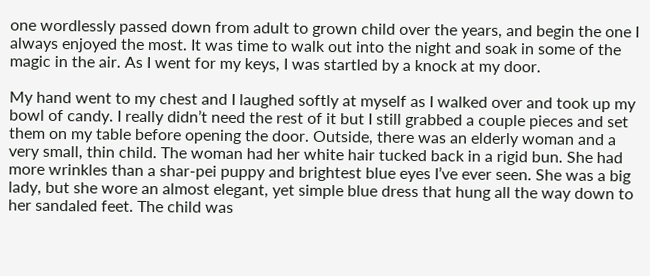one wordlessly passed down from adult to grown child over the years, and begin the one I always enjoyed the most. It was time to walk out into the night and soak in some of the magic in the air. As I went for my keys, I was startled by a knock at my door.

My hand went to my chest and I laughed softly at myself as I walked over and took up my bowl of candy. I really didn’t need the rest of it but I still grabbed a couple pieces and set them on my table before opening the door. Outside, there was an elderly woman and a very small, thin child. The woman had her white hair tucked back in a rigid bun. She had more wrinkles than a shar-pei puppy and brightest blue eyes I’ve ever seen. She was a big lady, but she wore an almost elegant, yet simple blue dress that hung all the way down to her sandaled feet. The child was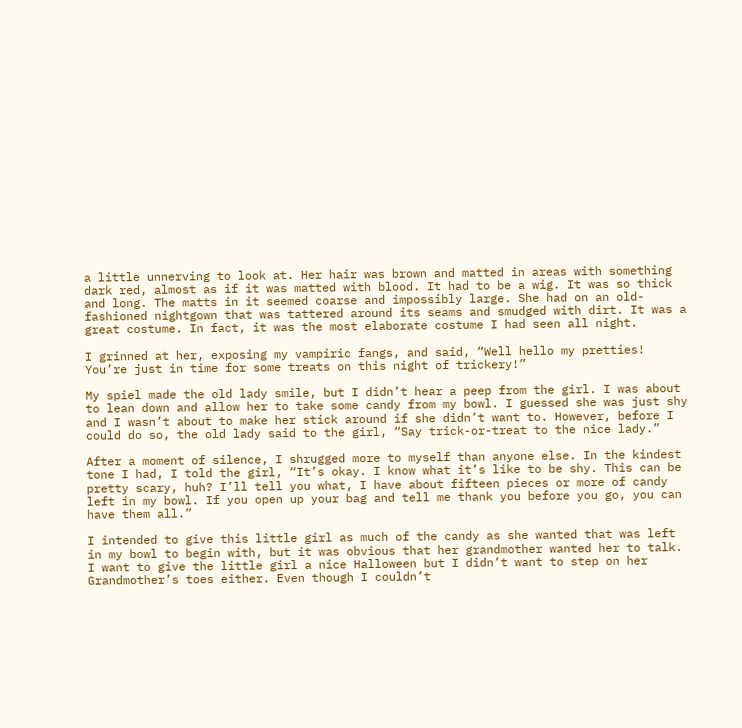a little unnerving to look at. Her hair was brown and matted in areas with something dark red, almost as if it was matted with blood. It had to be a wig. It was so thick and long. The matts in it seemed coarse and impossibly large. She had on an old-fashioned nightgown that was tattered around its seams and smudged with dirt. It was a great costume. In fact, it was the most elaborate costume I had seen all night.

I grinned at her, exposing my vampiric fangs, and said, “Well hello my pretties! You’re just in time for some treats on this night of trickery!”

My spiel made the old lady smile, but I didn’t hear a peep from the girl. I was about to lean down and allow her to take some candy from my bowl. I guessed she was just shy and I wasn’t about to make her stick around if she didn’t want to. However, before I could do so, the old lady said to the girl, “Say trick-or-treat to the nice lady.”

After a moment of silence, I shrugged more to myself than anyone else. In the kindest tone I had, I told the girl, “It’s okay. I know what it’s like to be shy. This can be pretty scary, huh? I’ll tell you what, I have about fifteen pieces or more of candy left in my bowl. If you open up your bag and tell me thank you before you go, you can have them all.”

I intended to give this little girl as much of the candy as she wanted that was left in my bowl to begin with, but it was obvious that her grandmother wanted her to talk. I want to give the little girl a nice Halloween but I didn’t want to step on her Grandmother’s toes either. Even though I couldn’t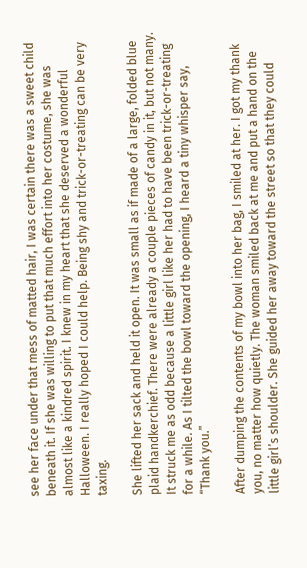see her face under that mess of matted hair, I was certain there was a sweet child beneath it. If she was willing to put that much effort into her costume, she was almost like a kindred spirit. I knew in my heart that she deserved a wonderful Halloween. I really hoped I could help. Being shy and trick-or-treating can be very taxing.

She lifted her sack and held it open. It was small as if made of a large, folded blue plaid handkerchief. There were already a couple pieces of candy in it, but not many. It struck me as odd because a little girl like her had to have been trick-or-treating for a while. As I tilted the bowl toward the opening, I heard a tiny whisper say, “Thank you.”

After dumping the contents of my bowl into her bag, I smiled at her. I got my thank you, no matter how quietly. The woman smiled back at me and put a hand on the little girl’s shoulder. She guided her away toward the street so that they could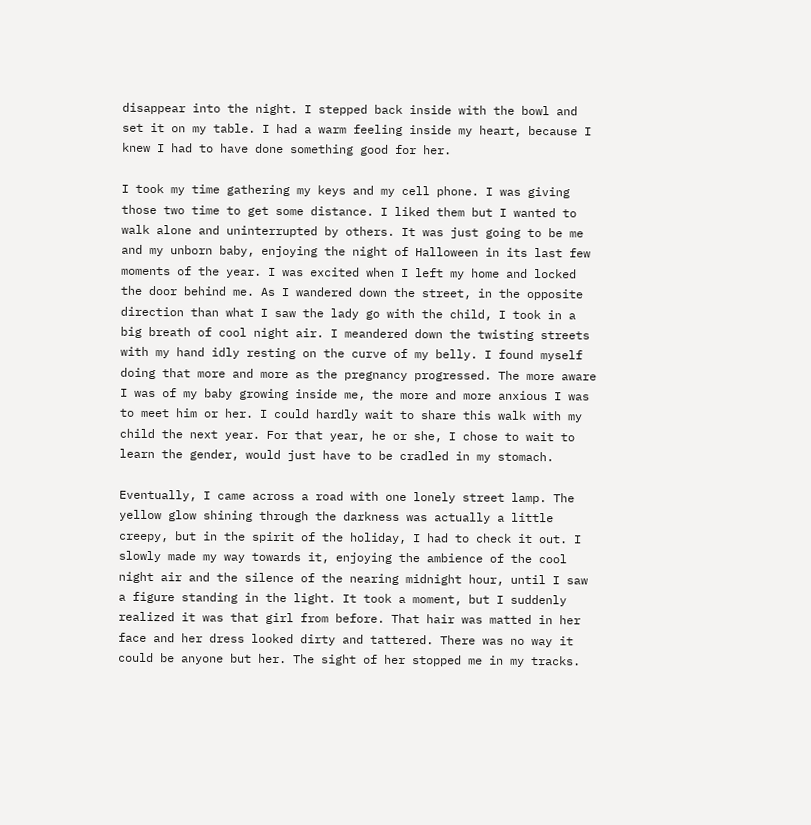disappear into the night. I stepped back inside with the bowl and set it on my table. I had a warm feeling inside my heart, because I knew I had to have done something good for her.

I took my time gathering my keys and my cell phone. I was giving those two time to get some distance. I liked them but I wanted to walk alone and uninterrupted by others. It was just going to be me and my unborn baby, enjoying the night of Halloween in its last few moments of the year. I was excited when I left my home and locked the door behind me. As I wandered down the street, in the opposite direction than what I saw the lady go with the child, I took in a big breath of cool night air. I meandered down the twisting streets with my hand idly resting on the curve of my belly. I found myself doing that more and more as the pregnancy progressed. The more aware I was of my baby growing inside me, the more and more anxious I was to meet him or her. I could hardly wait to share this walk with my child the next year. For that year, he or she, I chose to wait to learn the gender, would just have to be cradled in my stomach.

Eventually, I came across a road with one lonely street lamp. The yellow glow shining through the darkness was actually a little creepy, but in the spirit of the holiday, I had to check it out. I slowly made my way towards it, enjoying the ambience of the cool night air and the silence of the nearing midnight hour, until I saw a figure standing in the light. It took a moment, but I suddenly realized it was that girl from before. That hair was matted in her face and her dress looked dirty and tattered. There was no way it could be anyone but her. The sight of her stopped me in my tracks.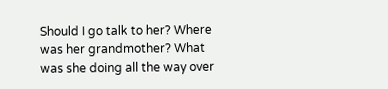Should I go talk to her? Where was her grandmother? What was she doing all the way over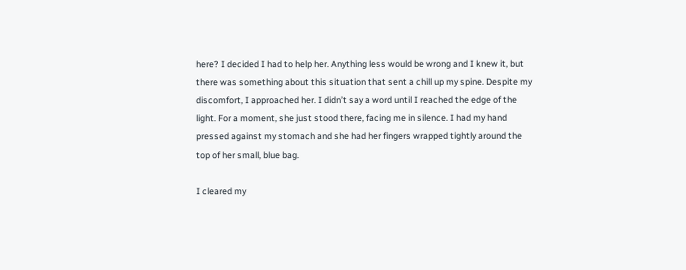here? I decided I had to help her. Anything less would be wrong and I knew it, but there was something about this situation that sent a chill up my spine. Despite my discomfort, I approached her. I didn’t say a word until I reached the edge of the light. For a moment, she just stood there, facing me in silence. I had my hand pressed against my stomach and she had her fingers wrapped tightly around the top of her small, blue bag.

I cleared my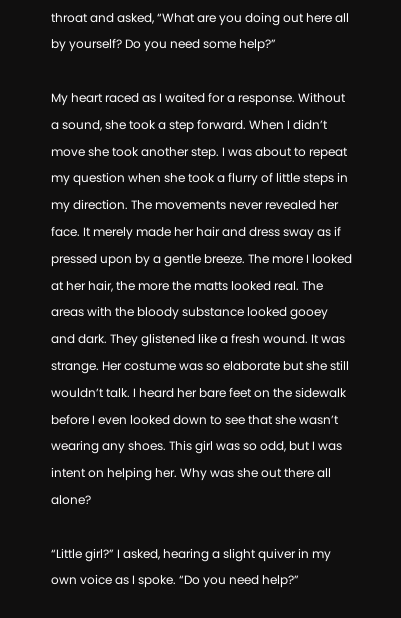throat and asked, “What are you doing out here all by yourself? Do you need some help?”

My heart raced as I waited for a response. Without a sound, she took a step forward. When I didn’t move she took another step. I was about to repeat my question when she took a flurry of little steps in my direction. The movements never revealed her face. It merely made her hair and dress sway as if pressed upon by a gentle breeze. The more I looked at her hair, the more the matts looked real. The areas with the bloody substance looked gooey and dark. They glistened like a fresh wound. It was strange. Her costume was so elaborate but she still wouldn’t talk. I heard her bare feet on the sidewalk before I even looked down to see that she wasn’t wearing any shoes. This girl was so odd, but I was intent on helping her. Why was she out there all alone?

“Little girl?” I asked, hearing a slight quiver in my own voice as I spoke. “Do you need help?”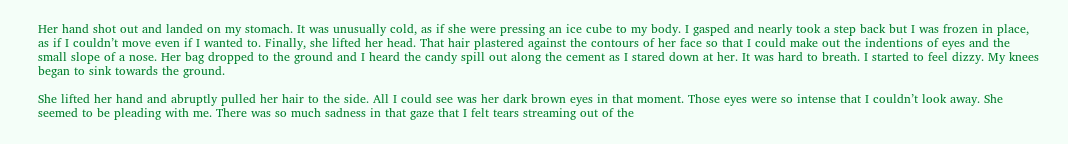Her hand shot out and landed on my stomach. It was unusually cold, as if she were pressing an ice cube to my body. I gasped and nearly took a step back but I was frozen in place, as if I couldn’t move even if I wanted to. Finally, she lifted her head. That hair plastered against the contours of her face so that I could make out the indentions of eyes and the small slope of a nose. Her bag dropped to the ground and I heard the candy spill out along the cement as I stared down at her. It was hard to breath. I started to feel dizzy. My knees began to sink towards the ground.

She lifted her hand and abruptly pulled her hair to the side. All I could see was her dark brown eyes in that moment. Those eyes were so intense that I couldn’t look away. She seemed to be pleading with me. There was so much sadness in that gaze that I felt tears streaming out of the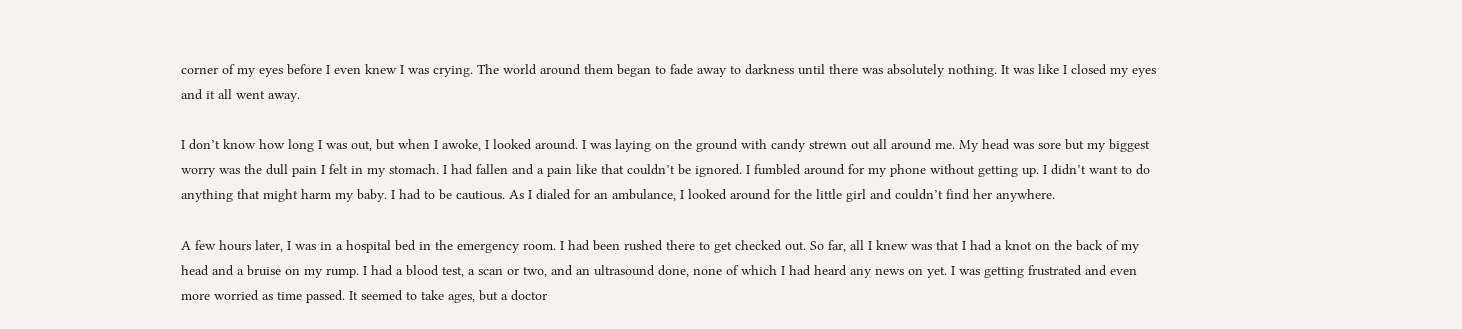corner of my eyes before I even knew I was crying. The world around them began to fade away to darkness until there was absolutely nothing. It was like I closed my eyes and it all went away.

I don’t know how long I was out, but when I awoke, I looked around. I was laying on the ground with candy strewn out all around me. My head was sore but my biggest worry was the dull pain I felt in my stomach. I had fallen and a pain like that couldn’t be ignored. I fumbled around for my phone without getting up. I didn’t want to do anything that might harm my baby. I had to be cautious. As I dialed for an ambulance, I looked around for the little girl and couldn’t find her anywhere.

A few hours later, I was in a hospital bed in the emergency room. I had been rushed there to get checked out. So far, all I knew was that I had a knot on the back of my head and a bruise on my rump. I had a blood test, a scan or two, and an ultrasound done, none of which I had heard any news on yet. I was getting frustrated and even more worried as time passed. It seemed to take ages, but a doctor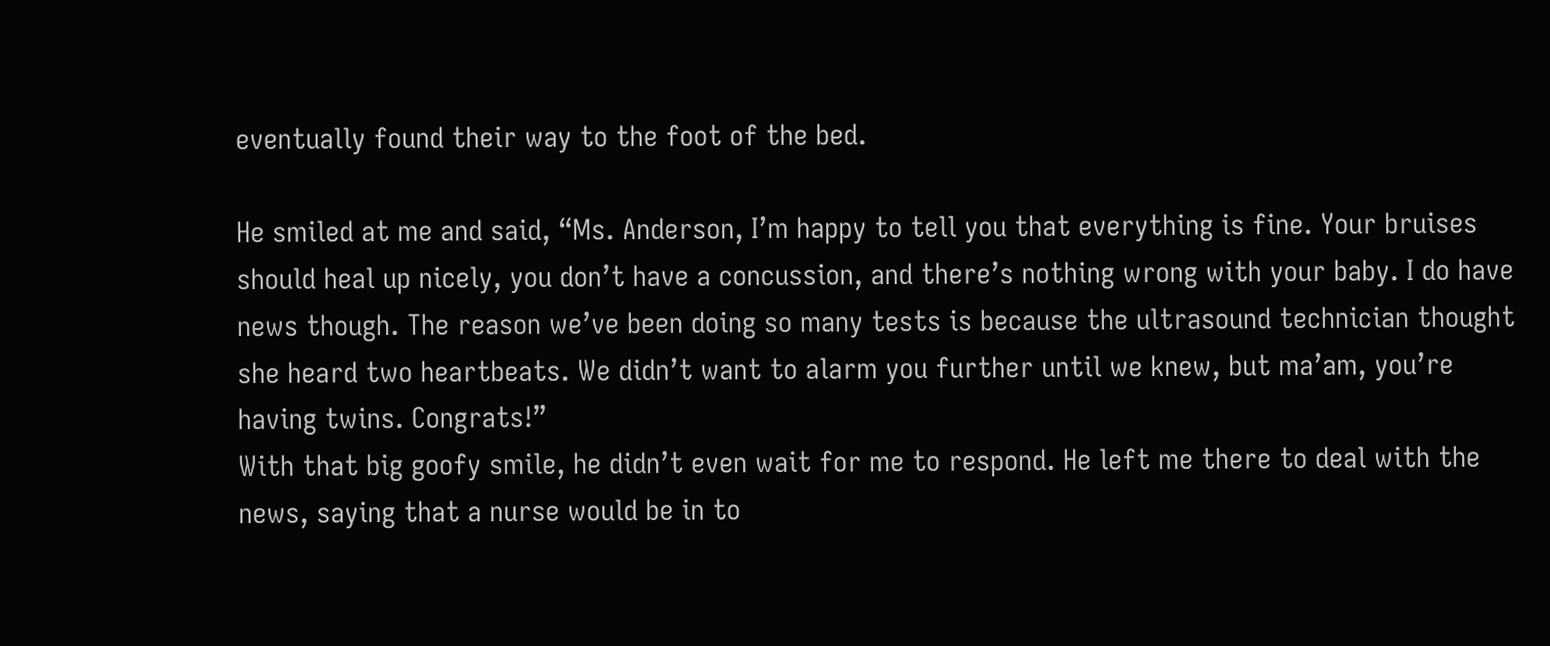eventually found their way to the foot of the bed.

He smiled at me and said, “Ms. Anderson, I’m happy to tell you that everything is fine. Your bruises should heal up nicely, you don’t have a concussion, and there’s nothing wrong with your baby. I do have news though. The reason we’ve been doing so many tests is because the ultrasound technician thought she heard two heartbeats. We didn’t want to alarm you further until we knew, but ma’am, you’re having twins. Congrats!”
With that big goofy smile, he didn’t even wait for me to respond. He left me there to deal with the news, saying that a nurse would be in to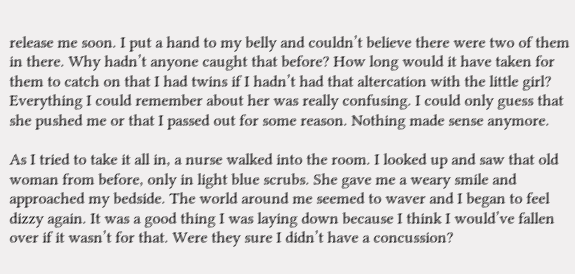release me soon. I put a hand to my belly and couldn’t believe there were two of them in there. Why hadn’t anyone caught that before? How long would it have taken for them to catch on that I had twins if I hadn’t had that altercation with the little girl? Everything I could remember about her was really confusing. I could only guess that she pushed me or that I passed out for some reason. Nothing made sense anymore.

As I tried to take it all in, a nurse walked into the room. I looked up and saw that old woman from before, only in light blue scrubs. She gave me a weary smile and approached my bedside. The world around me seemed to waver and I began to feel dizzy again. It was a good thing I was laying down because I think I would’ve fallen over if it wasn’t for that. Were they sure I didn’t have a concussion?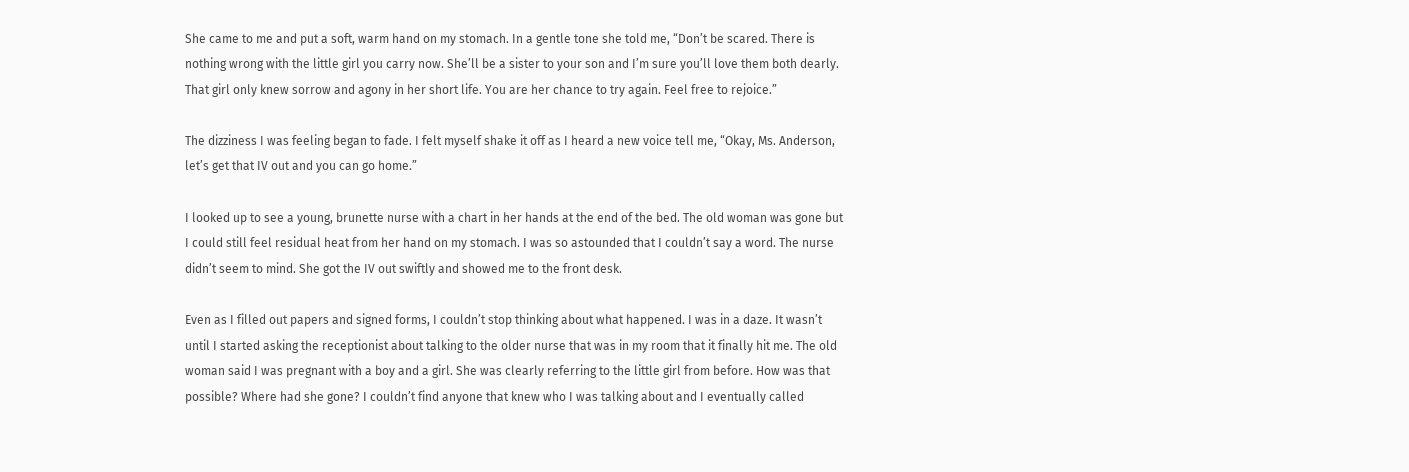She came to me and put a soft, warm hand on my stomach. In a gentle tone she told me, “Don’t be scared. There is nothing wrong with the little girl you carry now. She’ll be a sister to your son and I’m sure you’ll love them both dearly. That girl only knew sorrow and agony in her short life. You are her chance to try again. Feel free to rejoice.”

The dizziness I was feeling began to fade. I felt myself shake it off as I heard a new voice tell me, “Okay, Ms. Anderson, let’s get that IV out and you can go home.”

I looked up to see a young, brunette nurse with a chart in her hands at the end of the bed. The old woman was gone but I could still feel residual heat from her hand on my stomach. I was so astounded that I couldn’t say a word. The nurse didn’t seem to mind. She got the IV out swiftly and showed me to the front desk.

Even as I filled out papers and signed forms, I couldn’t stop thinking about what happened. I was in a daze. It wasn’t until I started asking the receptionist about talking to the older nurse that was in my room that it finally hit me. The old woman said I was pregnant with a boy and a girl. She was clearly referring to the little girl from before. How was that possible? Where had she gone? I couldn’t find anyone that knew who I was talking about and I eventually called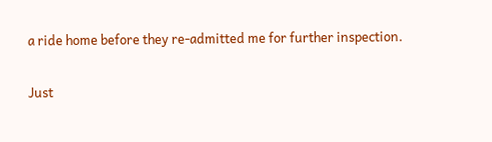a ride home before they re-admitted me for further inspection.

Just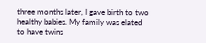three months later, I gave birth to two healthy babies. My family was elated to have twins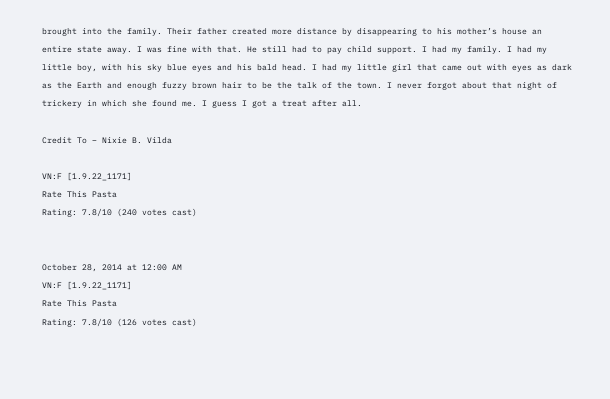brought into the family. Their father created more distance by disappearing to his mother’s house an entire state away. I was fine with that. He still had to pay child support. I had my family. I had my little boy, with his sky blue eyes and his bald head. I had my little girl that came out with eyes as dark as the Earth and enough fuzzy brown hair to be the talk of the town. I never forgot about that night of trickery in which she found me. I guess I got a treat after all.

Credit To – Nixie B. Vilda

VN:F [1.9.22_1171]
Rate This Pasta
Rating: 7.8/10 (240 votes cast)


October 28, 2014 at 12:00 AM
VN:F [1.9.22_1171]
Rate This Pasta
Rating: 7.8/10 (126 votes cast)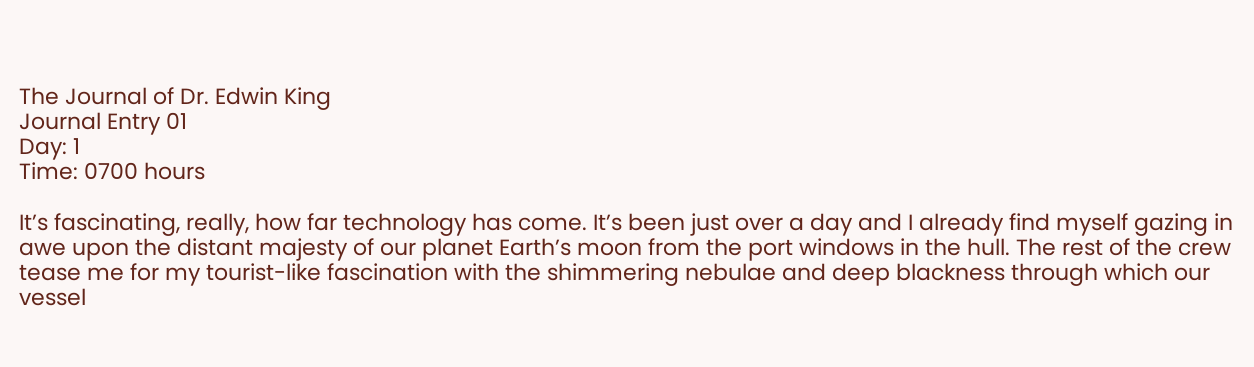The Journal of Dr. Edwin King
Journal Entry 01
Day: 1
Time: 0700 hours

It’s fascinating, really, how far technology has come. It’s been just over a day and I already find myself gazing in awe upon the distant majesty of our planet Earth’s moon from the port windows in the hull. The rest of the crew tease me for my tourist-like fascination with the shimmering nebulae and deep blackness through which our vessel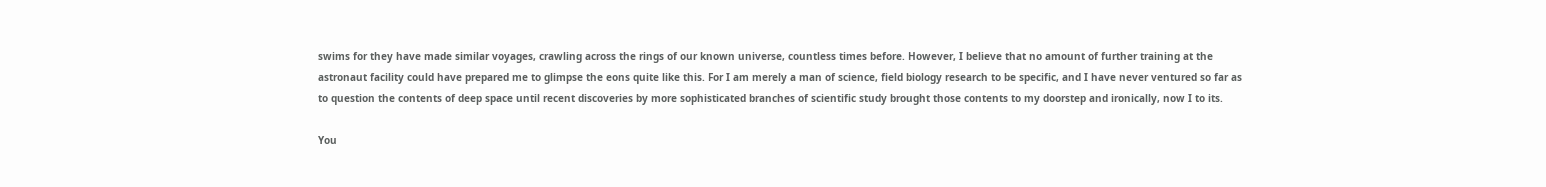swims for they have made similar voyages, crawling across the rings of our known universe, countless times before. However, I believe that no amount of further training at the astronaut facility could have prepared me to glimpse the eons quite like this. For I am merely a man of science, field biology research to be specific, and I have never ventured so far as to question the contents of deep space until recent discoveries by more sophisticated branches of scientific study brought those contents to my doorstep and ironically, now I to its.

You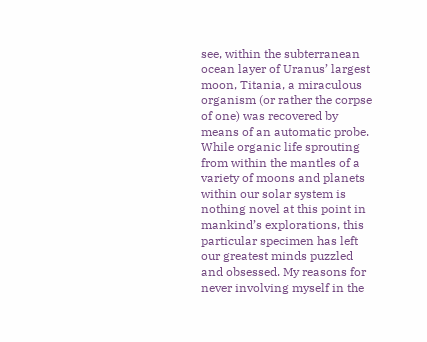see, within the subterranean ocean layer of Uranus’ largest moon, Titania, a miraculous organism (or rather the corpse of one) was recovered by means of an automatic probe. While organic life sprouting from within the mantles of a variety of moons and planets within our solar system is nothing novel at this point in mankind’s explorations, this particular specimen has left our greatest minds puzzled and obsessed. My reasons for never involving myself in the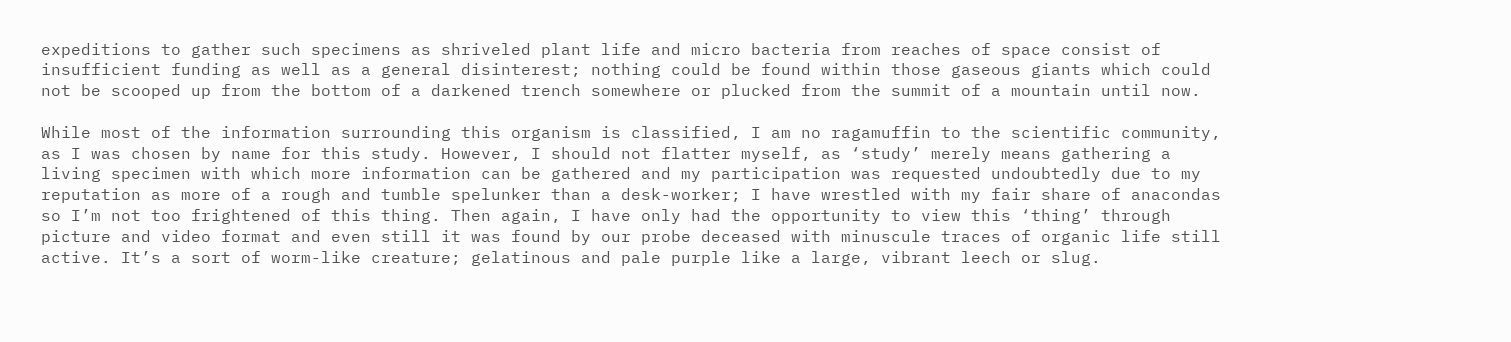expeditions to gather such specimens as shriveled plant life and micro bacteria from reaches of space consist of insufficient funding as well as a general disinterest; nothing could be found within those gaseous giants which could not be scooped up from the bottom of a darkened trench somewhere or plucked from the summit of a mountain until now.

While most of the information surrounding this organism is classified, I am no ragamuffin to the scientific community, as I was chosen by name for this study. However, I should not flatter myself, as ‘study’ merely means gathering a living specimen with which more information can be gathered and my participation was requested undoubtedly due to my reputation as more of a rough and tumble spelunker than a desk-worker; I have wrestled with my fair share of anacondas so I’m not too frightened of this thing. Then again, I have only had the opportunity to view this ‘thing’ through picture and video format and even still it was found by our probe deceased with minuscule traces of organic life still active. It’s a sort of worm-like creature; gelatinous and pale purple like a large, vibrant leech or slug.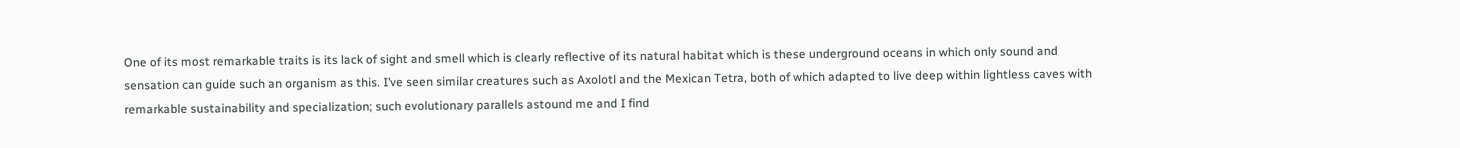One of its most remarkable traits is its lack of sight and smell which is clearly reflective of its natural habitat which is these underground oceans in which only sound and sensation can guide such an organism as this. I’ve seen similar creatures such as Axolotl and the Mexican Tetra, both of which adapted to live deep within lightless caves with remarkable sustainability and specialization; such evolutionary parallels astound me and I find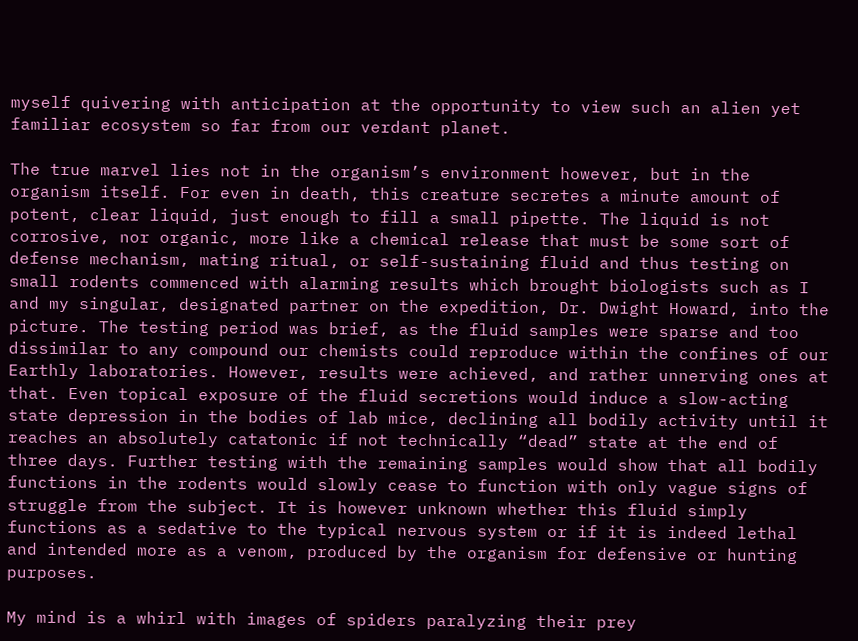myself quivering with anticipation at the opportunity to view such an alien yet familiar ecosystem so far from our verdant planet.

The true marvel lies not in the organism’s environment however, but in the organism itself. For even in death, this creature secretes a minute amount of potent, clear liquid, just enough to fill a small pipette. The liquid is not corrosive, nor organic, more like a chemical release that must be some sort of defense mechanism, mating ritual, or self-sustaining fluid and thus testing on small rodents commenced with alarming results which brought biologists such as I and my singular, designated partner on the expedition, Dr. Dwight Howard, into the picture. The testing period was brief, as the fluid samples were sparse and too dissimilar to any compound our chemists could reproduce within the confines of our Earthly laboratories. However, results were achieved, and rather unnerving ones at that. Even topical exposure of the fluid secretions would induce a slow-acting state depression in the bodies of lab mice, declining all bodily activity until it reaches an absolutely catatonic if not technically “dead” state at the end of three days. Further testing with the remaining samples would show that all bodily functions in the rodents would slowly cease to function with only vague signs of struggle from the subject. It is however unknown whether this fluid simply functions as a sedative to the typical nervous system or if it is indeed lethal and intended more as a venom, produced by the organism for defensive or hunting purposes.

My mind is a whirl with images of spiders paralyzing their prey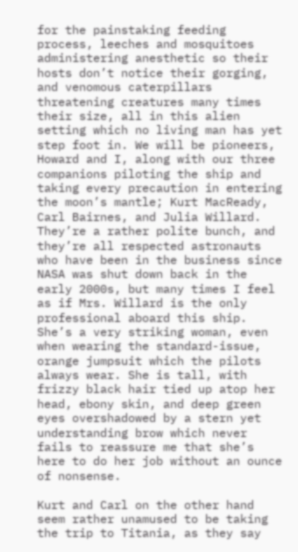for the painstaking feeding process, leeches and mosquitoes administering anesthetic so their hosts don’t notice their gorging, and venomous caterpillars threatening creatures many times their size, all in this alien setting which no living man has yet step foot in. We will be pioneers, Howard and I, along with our three companions piloting the ship and taking every precaution in entering the moon’s mantle; Kurt MacReady, Carl Bairnes, and Julia Willard. They’re a rather polite bunch, and they’re all respected astronauts who have been in the business since NASA was shut down back in the early 2000s, but many times I feel as if Mrs. Willard is the only professional aboard this ship. She’s a very striking woman, even when wearing the standard-issue, orange jumpsuit which the pilots always wear. She is tall, with frizzy black hair tied up atop her head, ebony skin, and deep green eyes overshadowed by a stern yet understanding brow which never fails to reassure me that she’s here to do her job without an ounce of nonsense.

Kurt and Carl on the other hand seem rather unamused to be taking the trip to Titania, as they say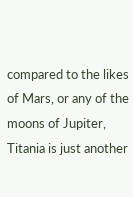compared to the likes of Mars, or any of the moons of Jupiter, Titania is just another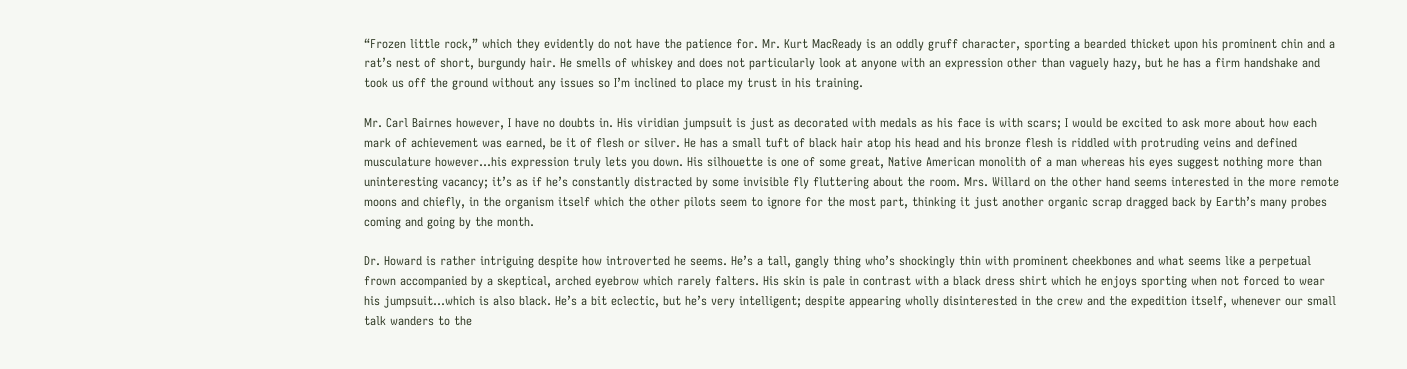“Frozen little rock,” which they evidently do not have the patience for. Mr. Kurt MacReady is an oddly gruff character, sporting a bearded thicket upon his prominent chin and a rat’s nest of short, burgundy hair. He smells of whiskey and does not particularly look at anyone with an expression other than vaguely hazy, but he has a firm handshake and took us off the ground without any issues so I’m inclined to place my trust in his training.

Mr. Carl Bairnes however, I have no doubts in. His viridian jumpsuit is just as decorated with medals as his face is with scars; I would be excited to ask more about how each mark of achievement was earned, be it of flesh or silver. He has a small tuft of black hair atop his head and his bronze flesh is riddled with protruding veins and defined musculature however…his expression truly lets you down. His silhouette is one of some great, Native American monolith of a man whereas his eyes suggest nothing more than uninteresting vacancy; it’s as if he’s constantly distracted by some invisible fly fluttering about the room. Mrs. Willard on the other hand seems interested in the more remote moons and chiefly, in the organism itself which the other pilots seem to ignore for the most part, thinking it just another organic scrap dragged back by Earth’s many probes coming and going by the month.

Dr. Howard is rather intriguing despite how introverted he seems. He’s a tall, gangly thing who’s shockingly thin with prominent cheekbones and what seems like a perpetual frown accompanied by a skeptical, arched eyebrow which rarely falters. His skin is pale in contrast with a black dress shirt which he enjoys sporting when not forced to wear his jumpsuit…which is also black. He’s a bit eclectic, but he’s very intelligent; despite appearing wholly disinterested in the crew and the expedition itself, whenever our small talk wanders to the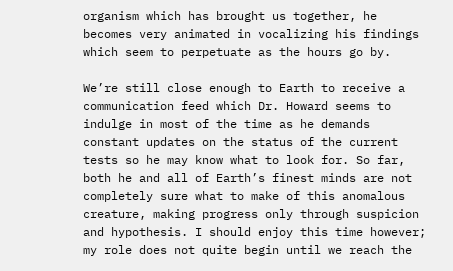organism which has brought us together, he becomes very animated in vocalizing his findings which seem to perpetuate as the hours go by.

We’re still close enough to Earth to receive a communication feed which Dr. Howard seems to indulge in most of the time as he demands constant updates on the status of the current tests so he may know what to look for. So far, both he and all of Earth’s finest minds are not completely sure what to make of this anomalous creature, making progress only through suspicion and hypothesis. I should enjoy this time however; my role does not quite begin until we reach the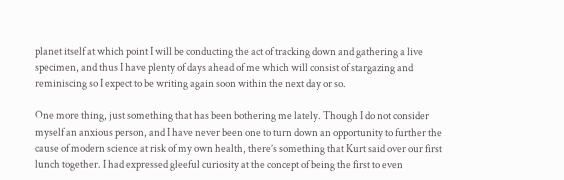planet itself at which point I will be conducting the act of tracking down and gathering a live specimen, and thus I have plenty of days ahead of me which will consist of stargazing and reminiscing so I expect to be writing again soon within the next day or so.

One more thing, just something that has been bothering me lately. Though I do not consider myself an anxious person, and I have never been one to turn down an opportunity to further the cause of modern science at risk of my own health, there’s something that Kurt said over our first lunch together. I had expressed gleeful curiosity at the concept of being the first to even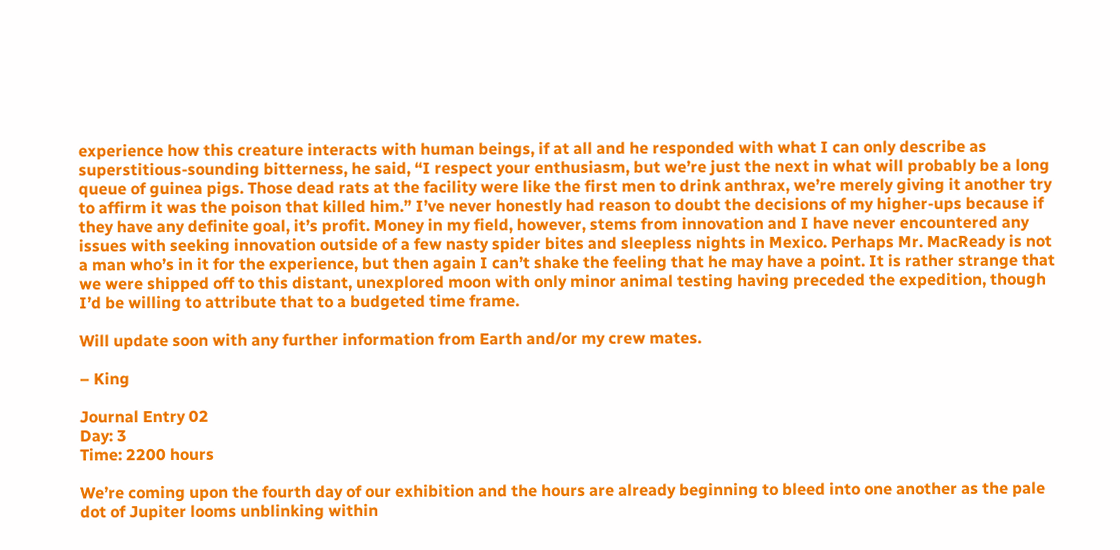experience how this creature interacts with human beings, if at all and he responded with what I can only describe as superstitious-sounding bitterness, he said, “I respect your enthusiasm, but we’re just the next in what will probably be a long queue of guinea pigs. Those dead rats at the facility were like the first men to drink anthrax, we’re merely giving it another try to affirm it was the poison that killed him.” I’ve never honestly had reason to doubt the decisions of my higher-ups because if they have any definite goal, it’s profit. Money in my field, however, stems from innovation and I have never encountered any issues with seeking innovation outside of a few nasty spider bites and sleepless nights in Mexico. Perhaps Mr. MacReady is not a man who’s in it for the experience, but then again I can’t shake the feeling that he may have a point. It is rather strange that we were shipped off to this distant, unexplored moon with only minor animal testing having preceded the expedition, though I’d be willing to attribute that to a budgeted time frame.

Will update soon with any further information from Earth and/or my crew mates.

– King

Journal Entry 02
Day: 3
Time: 2200 hours

We’re coming upon the fourth day of our exhibition and the hours are already beginning to bleed into one another as the pale dot of Jupiter looms unblinking within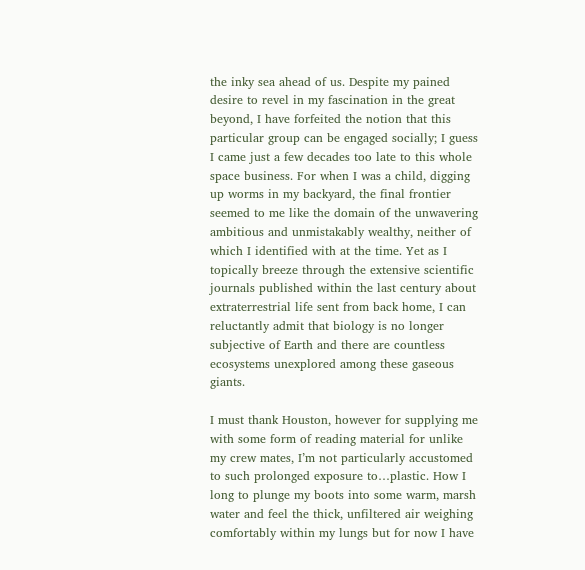the inky sea ahead of us. Despite my pained desire to revel in my fascination in the great beyond, I have forfeited the notion that this particular group can be engaged socially; I guess I came just a few decades too late to this whole space business. For when I was a child, digging up worms in my backyard, the final frontier seemed to me like the domain of the unwavering ambitious and unmistakably wealthy, neither of which I identified with at the time. Yet as I topically breeze through the extensive scientific journals published within the last century about extraterrestrial life sent from back home, I can reluctantly admit that biology is no longer subjective of Earth and there are countless ecosystems unexplored among these gaseous giants.

I must thank Houston, however for supplying me with some form of reading material for unlike my crew mates, I’m not particularly accustomed to such prolonged exposure to…plastic. How I long to plunge my boots into some warm, marsh water and feel the thick, unfiltered air weighing comfortably within my lungs but for now I have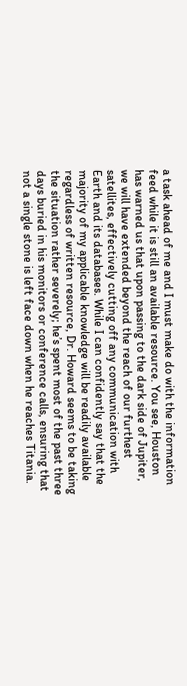a task ahead of me and I must make do with the information feed while it is still an available resource. You see, Houston has warned us that upon passing to the dark side of Jupiter, we will have extended beyond the reach of our furthest satellites, effectively cutting off any communication with Earth and its databases. While I can confidently say that the majority of my applicable knowledge will be readily available regardless of written resource, Dr. Howard seems to be taking the situation rather severely; he’s spent most of the past three days buried in his monitors or conference calls, ensuring that not a single stone is left face down when he reaches Titania.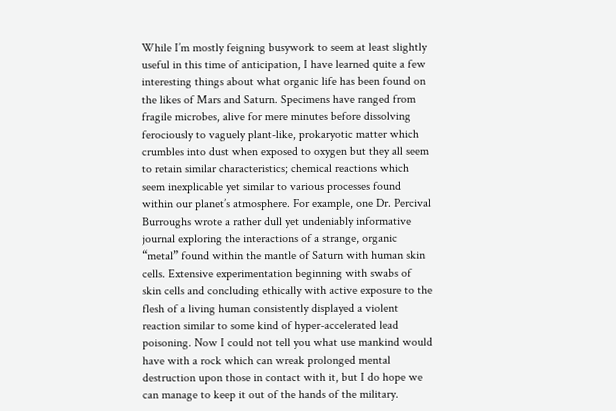While I’m mostly feigning busywork to seem at least slightly useful in this time of anticipation, I have learned quite a few interesting things about what organic life has been found on the likes of Mars and Saturn. Specimens have ranged from fragile microbes, alive for mere minutes before dissolving ferociously to vaguely plant-like, prokaryotic matter which crumbles into dust when exposed to oxygen but they all seem to retain similar characteristics; chemical reactions which seem inexplicable yet similar to various processes found within our planet’s atmosphere. For example, one Dr. Percival Burroughs wrote a rather dull yet undeniably informative journal exploring the interactions of a strange, organic “metal” found within the mantle of Saturn with human skin cells. Extensive experimentation beginning with swabs of skin cells and concluding ethically with active exposure to the flesh of a living human consistently displayed a violent reaction similar to some kind of hyper-accelerated lead poisoning. Now I could not tell you what use mankind would have with a rock which can wreak prolonged mental destruction upon those in contact with it, but I do hope we can manage to keep it out of the hands of the military.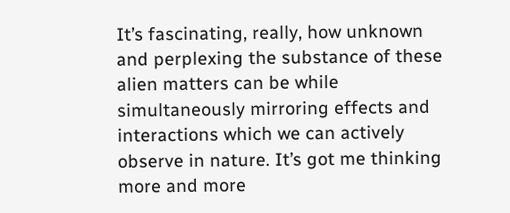It’s fascinating, really, how unknown and perplexing the substance of these alien matters can be while simultaneously mirroring effects and interactions which we can actively observe in nature. It’s got me thinking more and more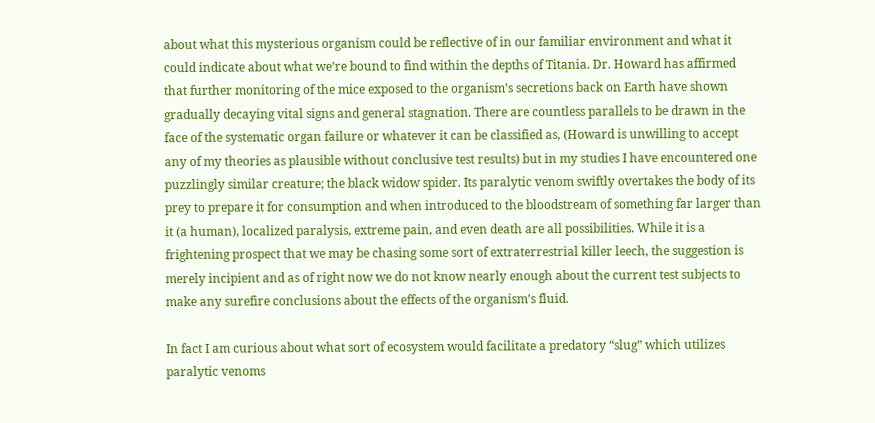about what this mysterious organism could be reflective of in our familiar environment and what it could indicate about what we’re bound to find within the depths of Titania. Dr. Howard has affirmed that further monitoring of the mice exposed to the organism’s secretions back on Earth have shown gradually decaying vital signs and general stagnation. There are countless parallels to be drawn in the face of the systematic organ failure or whatever it can be classified as, (Howard is unwilling to accept any of my theories as plausible without conclusive test results) but in my studies I have encountered one puzzlingly similar creature; the black widow spider. Its paralytic venom swiftly overtakes the body of its prey to prepare it for consumption and when introduced to the bloodstream of something far larger than it (a human), localized paralysis, extreme pain, and even death are all possibilities. While it is a frightening prospect that we may be chasing some sort of extraterrestrial killer leech, the suggestion is merely incipient and as of right now we do not know nearly enough about the current test subjects to make any surefire conclusions about the effects of the organism’s fluid.

In fact I am curious about what sort of ecosystem would facilitate a predatory “slug” which utilizes paralytic venoms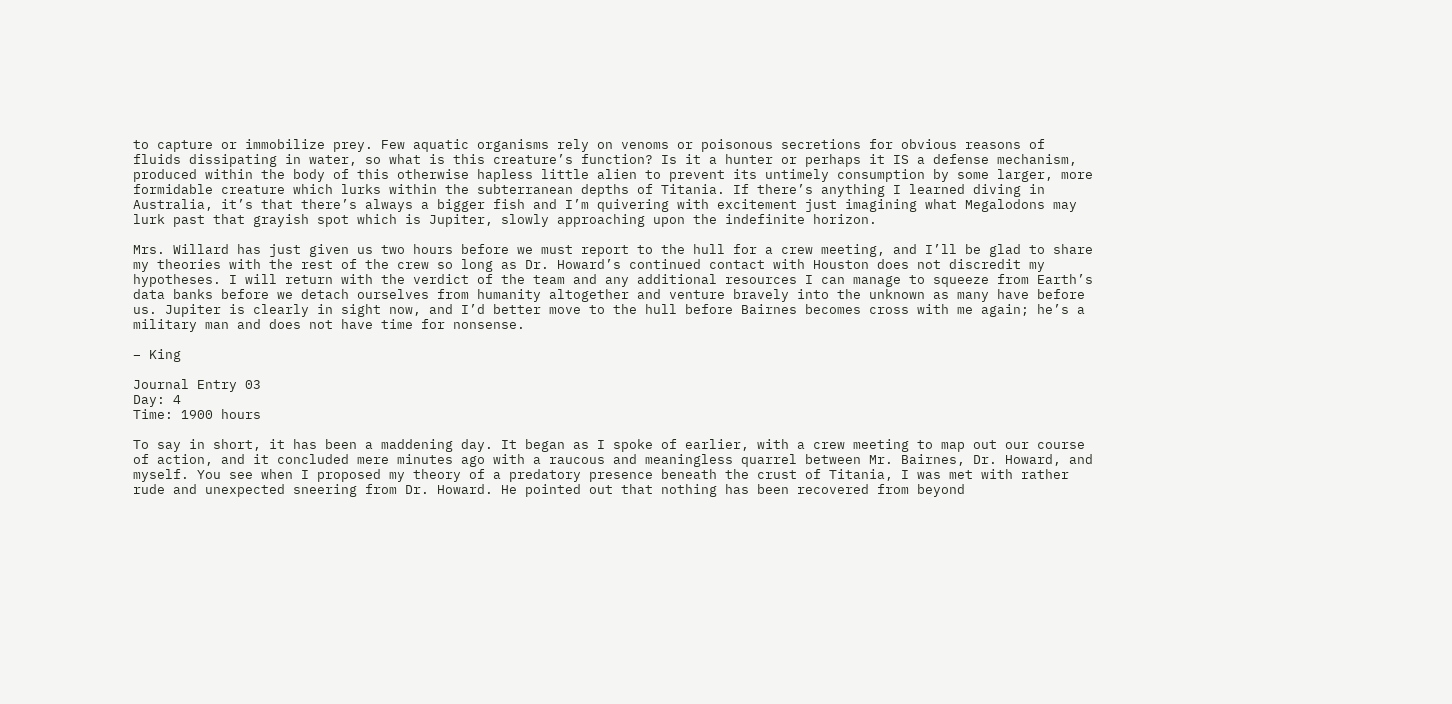to capture or immobilize prey. Few aquatic organisms rely on venoms or poisonous secretions for obvious reasons of fluids dissipating in water, so what is this creature’s function? Is it a hunter or perhaps it IS a defense mechanism, produced within the body of this otherwise hapless little alien to prevent its untimely consumption by some larger, more formidable creature which lurks within the subterranean depths of Titania. If there’s anything I learned diving in Australia, it’s that there’s always a bigger fish and I’m quivering with excitement just imagining what Megalodons may lurk past that grayish spot which is Jupiter, slowly approaching upon the indefinite horizon.

Mrs. Willard has just given us two hours before we must report to the hull for a crew meeting, and I’ll be glad to share my theories with the rest of the crew so long as Dr. Howard’s continued contact with Houston does not discredit my hypotheses. I will return with the verdict of the team and any additional resources I can manage to squeeze from Earth’s data banks before we detach ourselves from humanity altogether and venture bravely into the unknown as many have before us. Jupiter is clearly in sight now, and I’d better move to the hull before Bairnes becomes cross with me again; he’s a military man and does not have time for nonsense.

– King

Journal Entry 03
Day: 4
Time: 1900 hours

To say in short, it has been a maddening day. It began as I spoke of earlier, with a crew meeting to map out our course of action, and it concluded mere minutes ago with a raucous and meaningless quarrel between Mr. Bairnes, Dr. Howard, and myself. You see when I proposed my theory of a predatory presence beneath the crust of Titania, I was met with rather rude and unexpected sneering from Dr. Howard. He pointed out that nothing has been recovered from beyond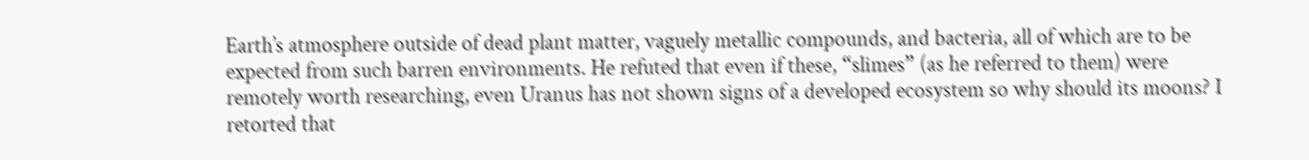Earth’s atmosphere outside of dead plant matter, vaguely metallic compounds, and bacteria, all of which are to be expected from such barren environments. He refuted that even if these, “slimes” (as he referred to them) were remotely worth researching, even Uranus has not shown signs of a developed ecosystem so why should its moons? I retorted that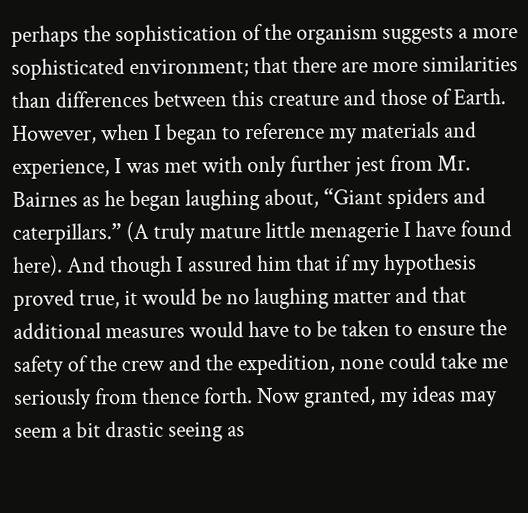perhaps the sophistication of the organism suggests a more sophisticated environment; that there are more similarities than differences between this creature and those of Earth. However, when I began to reference my materials and experience, I was met with only further jest from Mr. Bairnes as he began laughing about, “Giant spiders and caterpillars.” (A truly mature little menagerie I have found here). And though I assured him that if my hypothesis proved true, it would be no laughing matter and that additional measures would have to be taken to ensure the safety of the crew and the expedition, none could take me seriously from thence forth. Now granted, my ideas may seem a bit drastic seeing as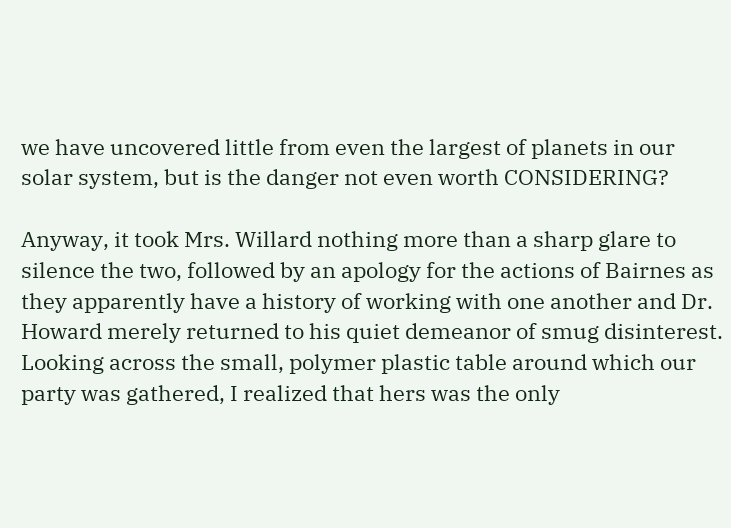we have uncovered little from even the largest of planets in our solar system, but is the danger not even worth CONSIDERING?

Anyway, it took Mrs. Willard nothing more than a sharp glare to silence the two, followed by an apology for the actions of Bairnes as they apparently have a history of working with one another and Dr. Howard merely returned to his quiet demeanor of smug disinterest. Looking across the small, polymer plastic table around which our party was gathered, I realized that hers was the only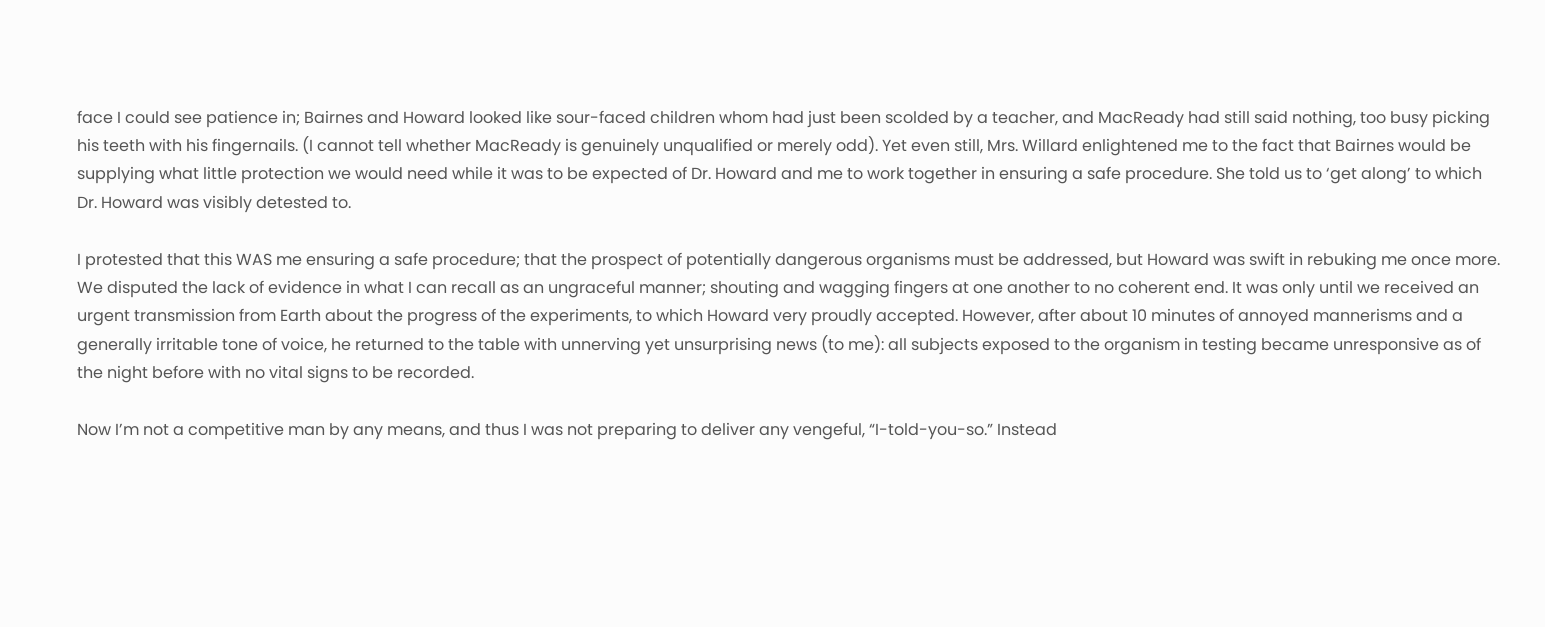face I could see patience in; Bairnes and Howard looked like sour-faced children whom had just been scolded by a teacher, and MacReady had still said nothing, too busy picking his teeth with his fingernails. (I cannot tell whether MacReady is genuinely unqualified or merely odd). Yet even still, Mrs. Willard enlightened me to the fact that Bairnes would be supplying what little protection we would need while it was to be expected of Dr. Howard and me to work together in ensuring a safe procedure. She told us to ‘get along’ to which Dr. Howard was visibly detested to.

I protested that this WAS me ensuring a safe procedure; that the prospect of potentially dangerous organisms must be addressed, but Howard was swift in rebuking me once more. We disputed the lack of evidence in what I can recall as an ungraceful manner; shouting and wagging fingers at one another to no coherent end. It was only until we received an urgent transmission from Earth about the progress of the experiments, to which Howard very proudly accepted. However, after about 10 minutes of annoyed mannerisms and a generally irritable tone of voice, he returned to the table with unnerving yet unsurprising news (to me): all subjects exposed to the organism in testing became unresponsive as of the night before with no vital signs to be recorded.

Now I’m not a competitive man by any means, and thus I was not preparing to deliver any vengeful, “I-told-you-so.” Instead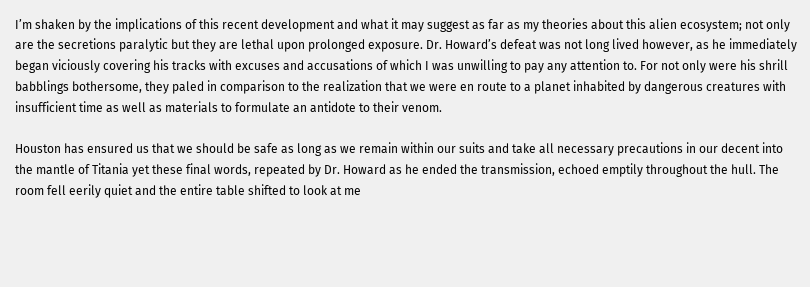I’m shaken by the implications of this recent development and what it may suggest as far as my theories about this alien ecosystem; not only are the secretions paralytic but they are lethal upon prolonged exposure. Dr. Howard’s defeat was not long lived however, as he immediately began viciously covering his tracks with excuses and accusations of which I was unwilling to pay any attention to. For not only were his shrill babblings bothersome, they paled in comparison to the realization that we were en route to a planet inhabited by dangerous creatures with insufficient time as well as materials to formulate an antidote to their venom.

Houston has ensured us that we should be safe as long as we remain within our suits and take all necessary precautions in our decent into the mantle of Titania yet these final words, repeated by Dr. Howard as he ended the transmission, echoed emptily throughout the hull. The room fell eerily quiet and the entire table shifted to look at me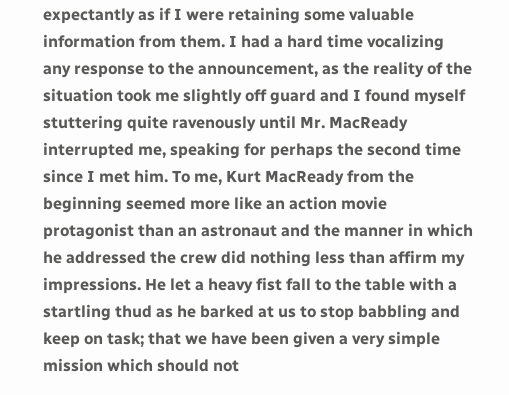expectantly as if I were retaining some valuable information from them. I had a hard time vocalizing any response to the announcement, as the reality of the situation took me slightly off guard and I found myself stuttering quite ravenously until Mr. MacReady interrupted me, speaking for perhaps the second time since I met him. To me, Kurt MacReady from the beginning seemed more like an action movie protagonist than an astronaut and the manner in which he addressed the crew did nothing less than affirm my impressions. He let a heavy fist fall to the table with a startling thud as he barked at us to stop babbling and keep on task; that we have been given a very simple mission which should not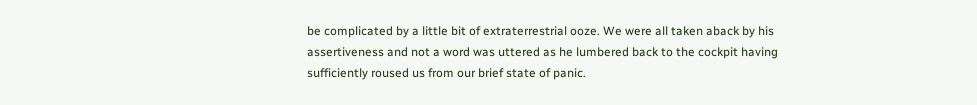be complicated by a little bit of extraterrestrial ooze. We were all taken aback by his assertiveness and not a word was uttered as he lumbered back to the cockpit having sufficiently roused us from our brief state of panic.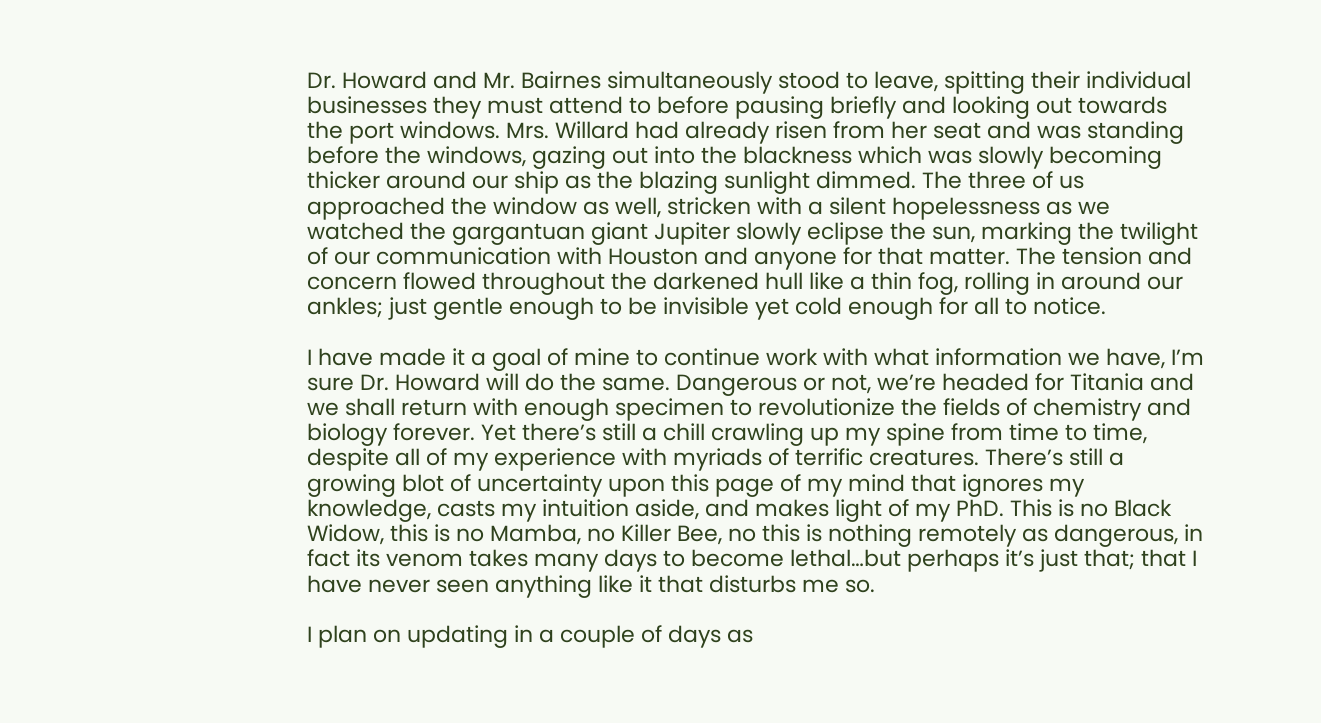Dr. Howard and Mr. Bairnes simultaneously stood to leave, spitting their individual businesses they must attend to before pausing briefly and looking out towards the port windows. Mrs. Willard had already risen from her seat and was standing before the windows, gazing out into the blackness which was slowly becoming thicker around our ship as the blazing sunlight dimmed. The three of us approached the window as well, stricken with a silent hopelessness as we watched the gargantuan giant Jupiter slowly eclipse the sun, marking the twilight of our communication with Houston and anyone for that matter. The tension and concern flowed throughout the darkened hull like a thin fog, rolling in around our ankles; just gentle enough to be invisible yet cold enough for all to notice.

I have made it a goal of mine to continue work with what information we have, I’m sure Dr. Howard will do the same. Dangerous or not, we’re headed for Titania and we shall return with enough specimen to revolutionize the fields of chemistry and biology forever. Yet there’s still a chill crawling up my spine from time to time, despite all of my experience with myriads of terrific creatures. There’s still a growing blot of uncertainty upon this page of my mind that ignores my knowledge, casts my intuition aside, and makes light of my PhD. This is no Black Widow, this is no Mamba, no Killer Bee, no this is nothing remotely as dangerous, in fact its venom takes many days to become lethal…but perhaps it’s just that; that I have never seen anything like it that disturbs me so.

I plan on updating in a couple of days as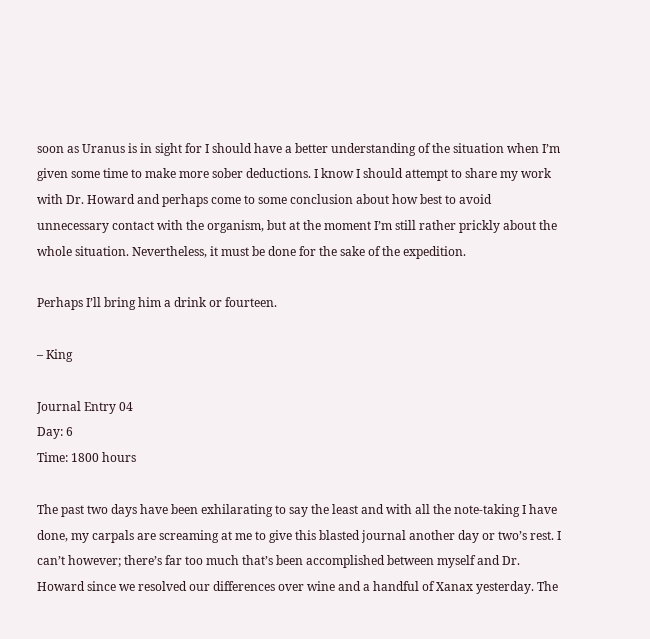soon as Uranus is in sight for I should have a better understanding of the situation when I’m given some time to make more sober deductions. I know I should attempt to share my work with Dr. Howard and perhaps come to some conclusion about how best to avoid unnecessary contact with the organism, but at the moment I’m still rather prickly about the whole situation. Nevertheless, it must be done for the sake of the expedition.

Perhaps I’ll bring him a drink or fourteen.

– King

Journal Entry 04
Day: 6
Time: 1800 hours

The past two days have been exhilarating to say the least and with all the note-taking I have done, my carpals are screaming at me to give this blasted journal another day or two’s rest. I can’t however; there’s far too much that’s been accomplished between myself and Dr. Howard since we resolved our differences over wine and a handful of Xanax yesterday. The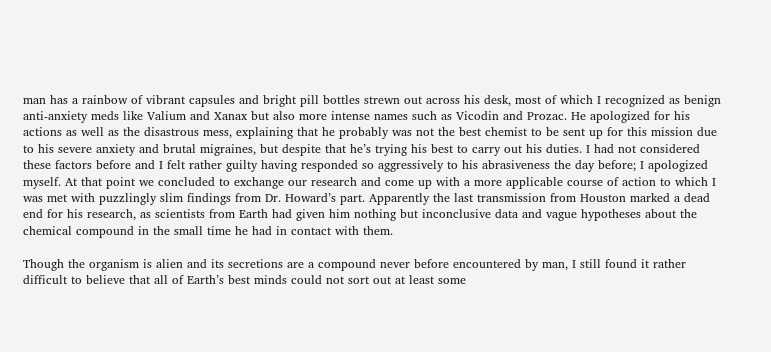man has a rainbow of vibrant capsules and bright pill bottles strewn out across his desk, most of which I recognized as benign anti-anxiety meds like Valium and Xanax but also more intense names such as Vicodin and Prozac. He apologized for his actions as well as the disastrous mess, explaining that he probably was not the best chemist to be sent up for this mission due to his severe anxiety and brutal migraines, but despite that he’s trying his best to carry out his duties. I had not considered these factors before and I felt rather guilty having responded so aggressively to his abrasiveness the day before; I apologized myself. At that point we concluded to exchange our research and come up with a more applicable course of action to which I was met with puzzlingly slim findings from Dr. Howard’s part. Apparently the last transmission from Houston marked a dead end for his research, as scientists from Earth had given him nothing but inconclusive data and vague hypotheses about the chemical compound in the small time he had in contact with them.

Though the organism is alien and its secretions are a compound never before encountered by man, I still found it rather difficult to believe that all of Earth’s best minds could not sort out at least some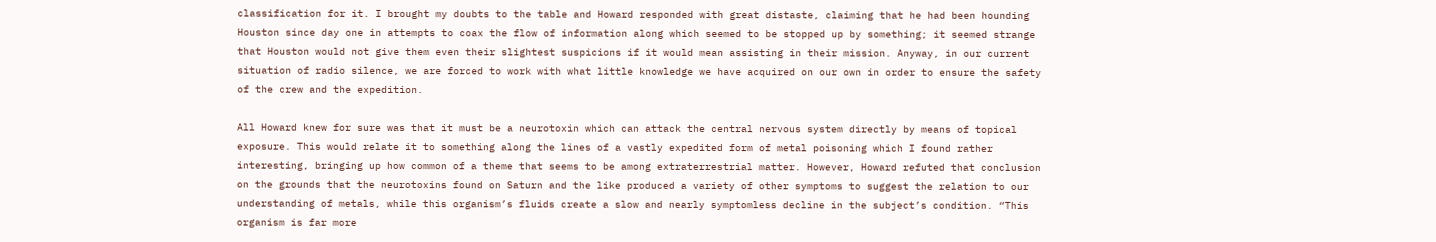classification for it. I brought my doubts to the table and Howard responded with great distaste, claiming that he had been hounding Houston since day one in attempts to coax the flow of information along which seemed to be stopped up by something; it seemed strange that Houston would not give them even their slightest suspicions if it would mean assisting in their mission. Anyway, in our current situation of radio silence, we are forced to work with what little knowledge we have acquired on our own in order to ensure the safety of the crew and the expedition.

All Howard knew for sure was that it must be a neurotoxin which can attack the central nervous system directly by means of topical exposure. This would relate it to something along the lines of a vastly expedited form of metal poisoning which I found rather interesting, bringing up how common of a theme that seems to be among extraterrestrial matter. However, Howard refuted that conclusion on the grounds that the neurotoxins found on Saturn and the like produced a variety of other symptoms to suggest the relation to our understanding of metals, while this organism’s fluids create a slow and nearly symptomless decline in the subject’s condition. “This organism is far more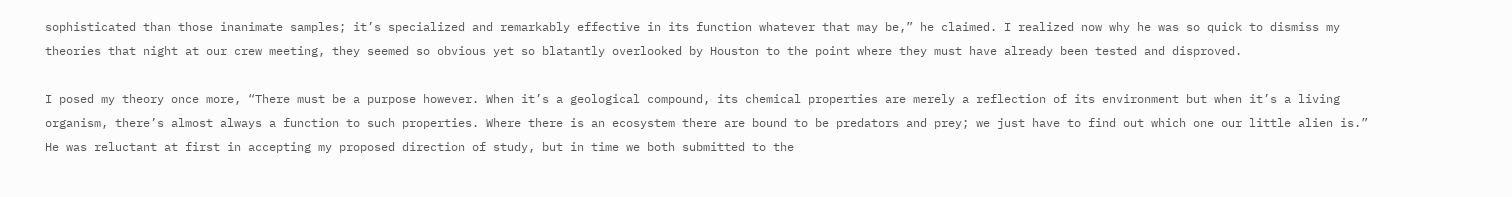sophisticated than those inanimate samples; it’s specialized and remarkably effective in its function whatever that may be,” he claimed. I realized now why he was so quick to dismiss my theories that night at our crew meeting, they seemed so obvious yet so blatantly overlooked by Houston to the point where they must have already been tested and disproved.

I posed my theory once more, “There must be a purpose however. When it’s a geological compound, its chemical properties are merely a reflection of its environment but when it’s a living organism, there’s almost always a function to such properties. Where there is an ecosystem there are bound to be predators and prey; we just have to find out which one our little alien is.” He was reluctant at first in accepting my proposed direction of study, but in time we both submitted to the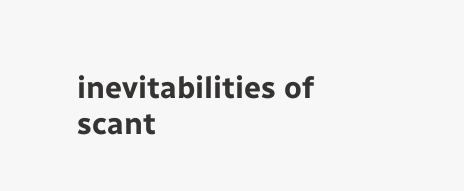inevitabilities of scant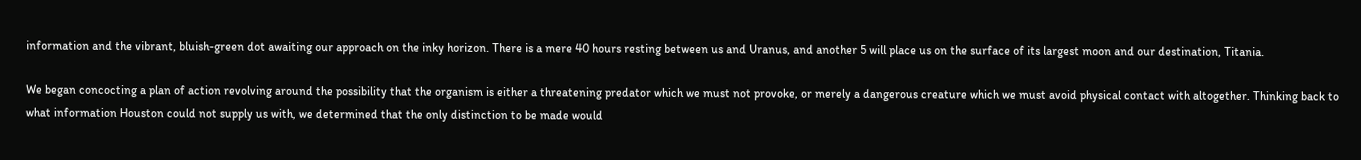information and the vibrant, bluish-green dot awaiting our approach on the inky horizon. There is a mere 40 hours resting between us and Uranus, and another 5 will place us on the surface of its largest moon and our destination, Titania.

We began concocting a plan of action revolving around the possibility that the organism is either a threatening predator which we must not provoke, or merely a dangerous creature which we must avoid physical contact with altogether. Thinking back to what information Houston could not supply us with, we determined that the only distinction to be made would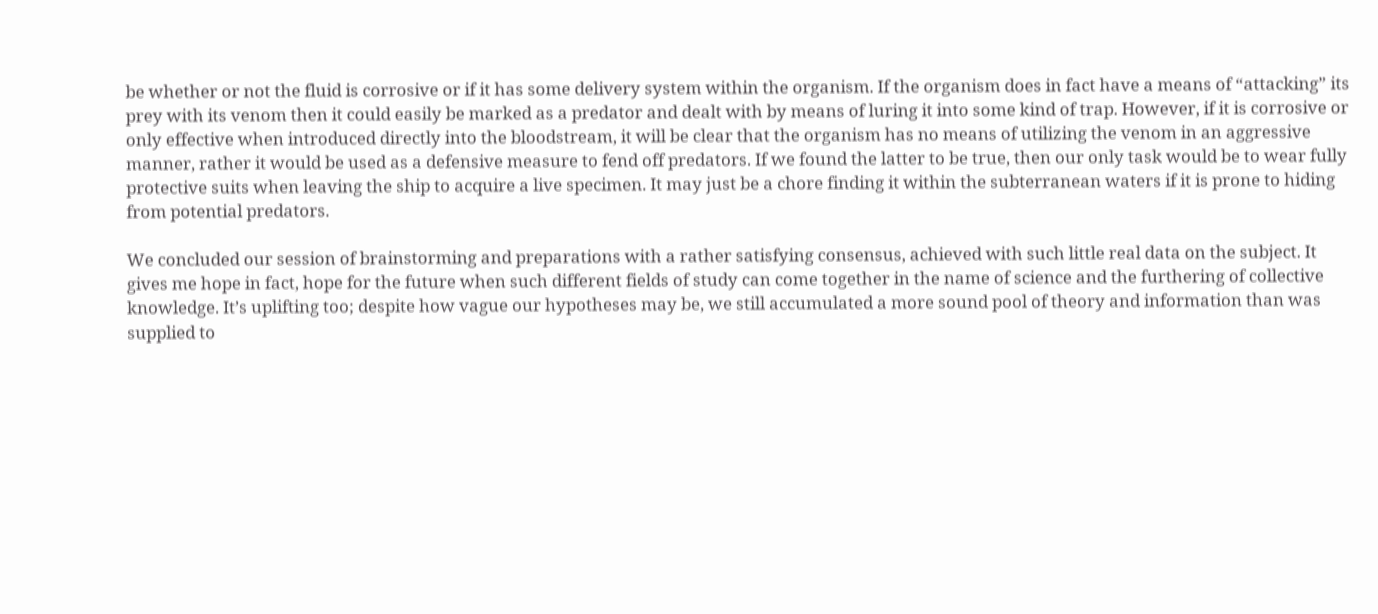be whether or not the fluid is corrosive or if it has some delivery system within the organism. If the organism does in fact have a means of “attacking” its prey with its venom then it could easily be marked as a predator and dealt with by means of luring it into some kind of trap. However, if it is corrosive or only effective when introduced directly into the bloodstream, it will be clear that the organism has no means of utilizing the venom in an aggressive manner, rather it would be used as a defensive measure to fend off predators. If we found the latter to be true, then our only task would be to wear fully protective suits when leaving the ship to acquire a live specimen. It may just be a chore finding it within the subterranean waters if it is prone to hiding from potential predators.

We concluded our session of brainstorming and preparations with a rather satisfying consensus, achieved with such little real data on the subject. It gives me hope in fact, hope for the future when such different fields of study can come together in the name of science and the furthering of collective knowledge. It’s uplifting too; despite how vague our hypotheses may be, we still accumulated a more sound pool of theory and information than was supplied to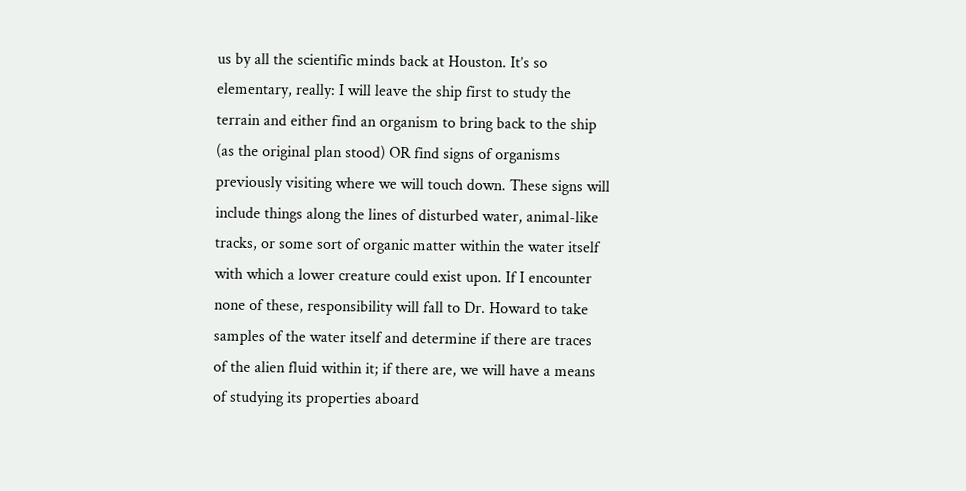us by all the scientific minds back at Houston. It’s so elementary, really: I will leave the ship first to study the terrain and either find an organism to bring back to the ship (as the original plan stood) OR find signs of organisms previously visiting where we will touch down. These signs will include things along the lines of disturbed water, animal-like tracks, or some sort of organic matter within the water itself with which a lower creature could exist upon. If I encounter none of these, responsibility will fall to Dr. Howard to take samples of the water itself and determine if there are traces of the alien fluid within it; if there are, we will have a means of studying its properties aboard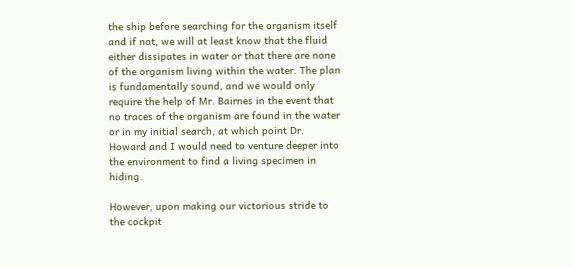the ship before searching for the organism itself and if not, we will at least know that the fluid either dissipates in water or that there are none of the organism living within the water. The plan is fundamentally sound, and we would only require the help of Mr. Bairnes in the event that no traces of the organism are found in the water or in my initial search, at which point Dr. Howard and I would need to venture deeper into the environment to find a living specimen in hiding.

However, upon making our victorious stride to the cockpit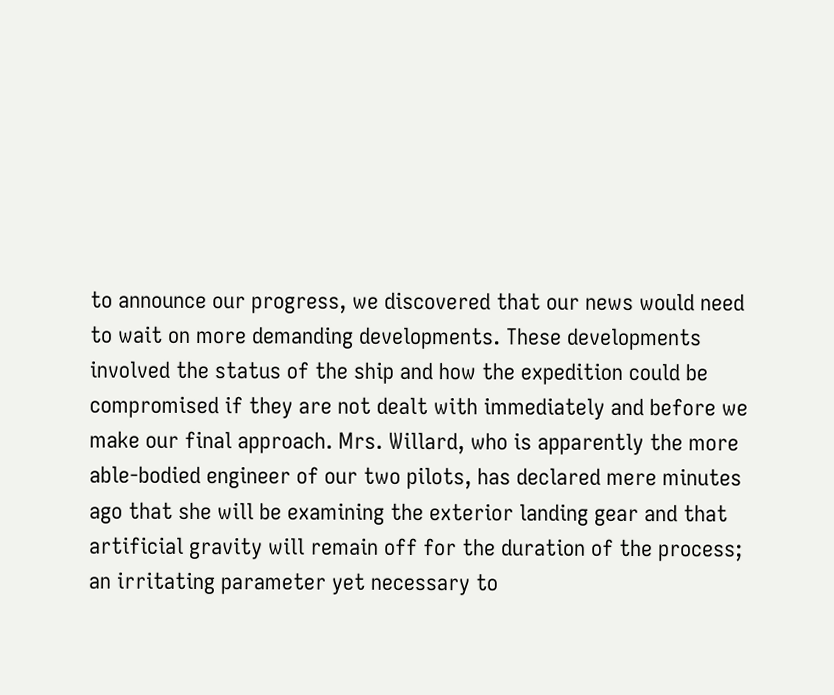to announce our progress, we discovered that our news would need to wait on more demanding developments. These developments involved the status of the ship and how the expedition could be compromised if they are not dealt with immediately and before we make our final approach. Mrs. Willard, who is apparently the more able-bodied engineer of our two pilots, has declared mere minutes ago that she will be examining the exterior landing gear and that artificial gravity will remain off for the duration of the process; an irritating parameter yet necessary to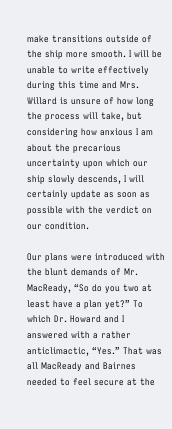make transitions outside of the ship more smooth. I will be unable to write effectively during this time and Mrs. Willard is unsure of how long the process will take, but considering how anxious I am about the precarious uncertainty upon which our ship slowly descends, I will certainly update as soon as possible with the verdict on our condition.

Our plans were introduced with the blunt demands of Mr. MacReady, “So do you two at least have a plan yet?” To which Dr. Howard and I answered with a rather anticlimactic, “Yes.” That was all MacReady and Bairnes needed to feel secure at the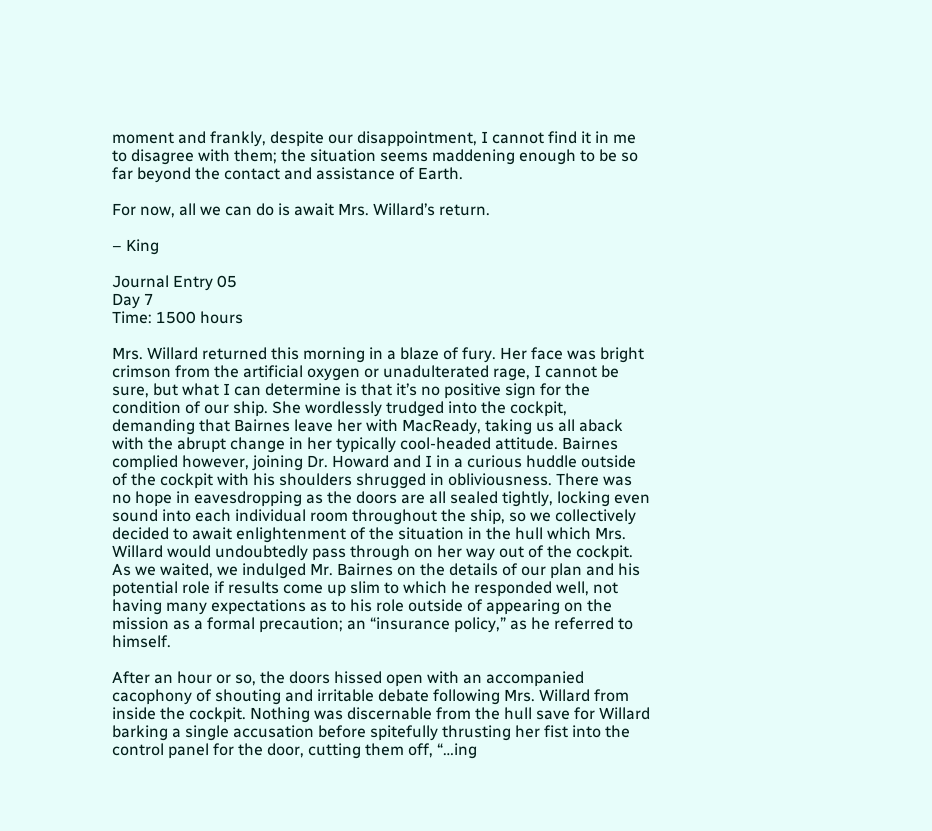moment and frankly, despite our disappointment, I cannot find it in me to disagree with them; the situation seems maddening enough to be so far beyond the contact and assistance of Earth.

For now, all we can do is await Mrs. Willard’s return.

– King

Journal Entry 05
Day 7
Time: 1500 hours

Mrs. Willard returned this morning in a blaze of fury. Her face was bright crimson from the artificial oxygen or unadulterated rage, I cannot be sure, but what I can determine is that it’s no positive sign for the condition of our ship. She wordlessly trudged into the cockpit, demanding that Bairnes leave her with MacReady, taking us all aback with the abrupt change in her typically cool-headed attitude. Bairnes complied however, joining Dr. Howard and I in a curious huddle outside of the cockpit with his shoulders shrugged in obliviousness. There was no hope in eavesdropping as the doors are all sealed tightly, locking even sound into each individual room throughout the ship, so we collectively decided to await enlightenment of the situation in the hull which Mrs. Willard would undoubtedly pass through on her way out of the cockpit. As we waited, we indulged Mr. Bairnes on the details of our plan and his potential role if results come up slim to which he responded well, not having many expectations as to his role outside of appearing on the mission as a formal precaution; an “insurance policy,” as he referred to himself.

After an hour or so, the doors hissed open with an accompanied cacophony of shouting and irritable debate following Mrs. Willard from inside the cockpit. Nothing was discernable from the hull save for Willard barking a single accusation before spitefully thrusting her fist into the control panel for the door, cutting them off, “…ing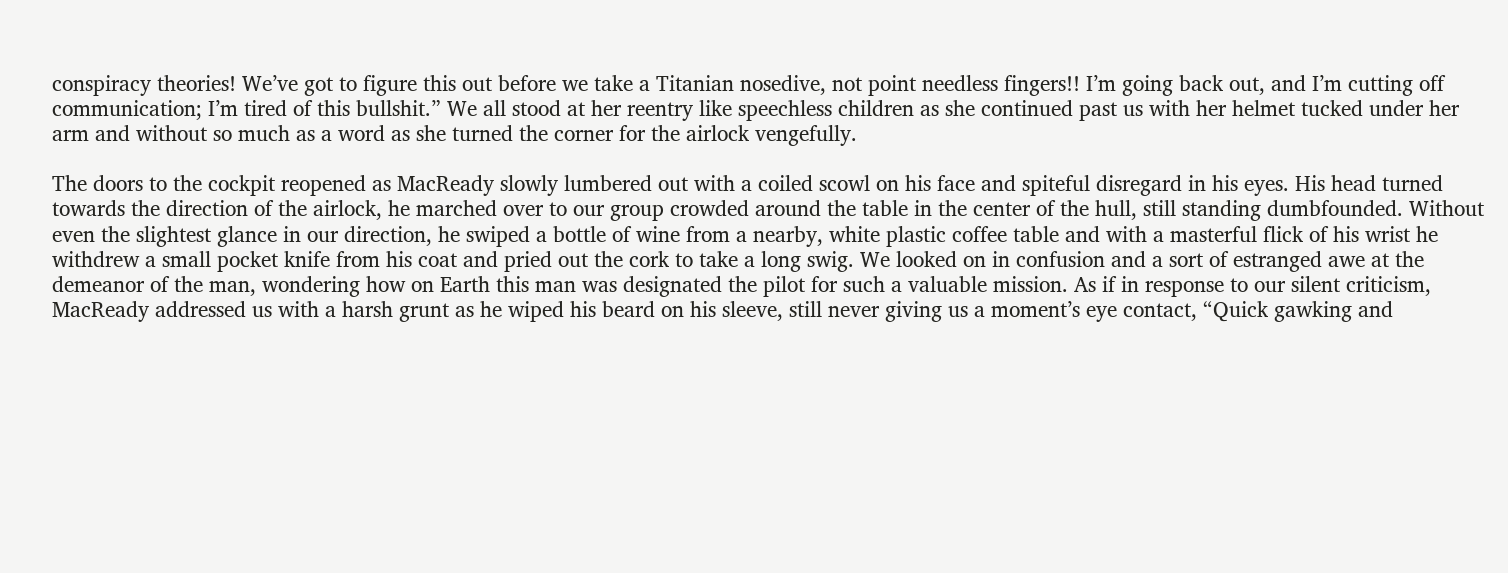conspiracy theories! We’ve got to figure this out before we take a Titanian nosedive, not point needless fingers!! I’m going back out, and I’m cutting off communication; I’m tired of this bullshit.” We all stood at her reentry like speechless children as she continued past us with her helmet tucked under her arm and without so much as a word as she turned the corner for the airlock vengefully.

The doors to the cockpit reopened as MacReady slowly lumbered out with a coiled scowl on his face and spiteful disregard in his eyes. His head turned towards the direction of the airlock, he marched over to our group crowded around the table in the center of the hull, still standing dumbfounded. Without even the slightest glance in our direction, he swiped a bottle of wine from a nearby, white plastic coffee table and with a masterful flick of his wrist he withdrew a small pocket knife from his coat and pried out the cork to take a long swig. We looked on in confusion and a sort of estranged awe at the demeanor of the man, wondering how on Earth this man was designated the pilot for such a valuable mission. As if in response to our silent criticism, MacReady addressed us with a harsh grunt as he wiped his beard on his sleeve, still never giving us a moment’s eye contact, “Quick gawking and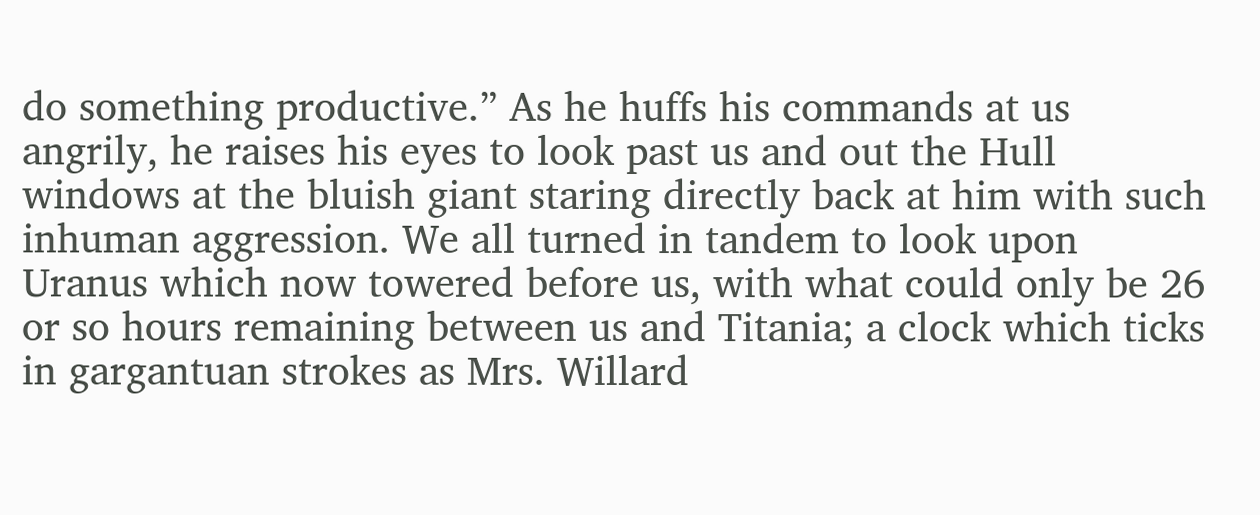do something productive.” As he huffs his commands at us angrily, he raises his eyes to look past us and out the Hull windows at the bluish giant staring directly back at him with such inhuman aggression. We all turned in tandem to look upon Uranus which now towered before us, with what could only be 26 or so hours remaining between us and Titania; a clock which ticks in gargantuan strokes as Mrs. Willard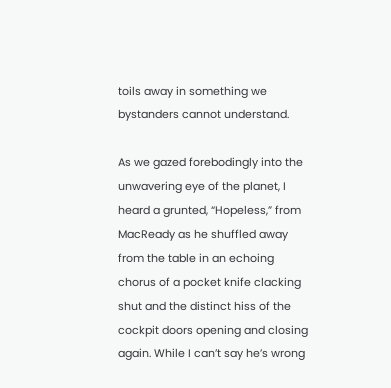toils away in something we bystanders cannot understand.

As we gazed forebodingly into the unwavering eye of the planet, I heard a grunted, “Hopeless,” from MacReady as he shuffled away from the table in an echoing chorus of a pocket knife clacking shut and the distinct hiss of the cockpit doors opening and closing again. While I can’t say he’s wrong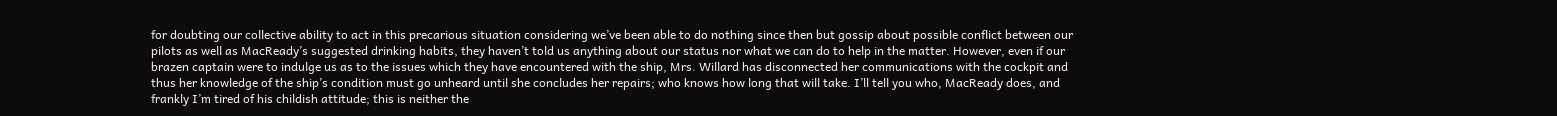for doubting our collective ability to act in this precarious situation considering we’ve been able to do nothing since then but gossip about possible conflict between our pilots as well as MacReady’s suggested drinking habits, they haven’t told us anything about our status nor what we can do to help in the matter. However, even if our brazen captain were to indulge us as to the issues which they have encountered with the ship, Mrs. Willard has disconnected her communications with the cockpit and thus her knowledge of the ship’s condition must go unheard until she concludes her repairs; who knows how long that will take. I’ll tell you who, MacReady does, and frankly I’m tired of his childish attitude; this is neither the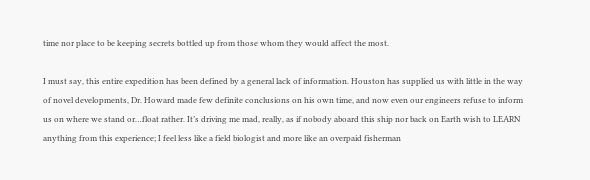time nor place to be keeping secrets bottled up from those whom they would affect the most.

I must say, this entire expedition has been defined by a general lack of information. Houston has supplied us with little in the way of novel developments, Dr. Howard made few definite conclusions on his own time, and now even our engineers refuse to inform us on where we stand or…float rather. It’s driving me mad, really, as if nobody aboard this ship nor back on Earth wish to LEARN anything from this experience; I feel less like a field biologist and more like an overpaid fisherman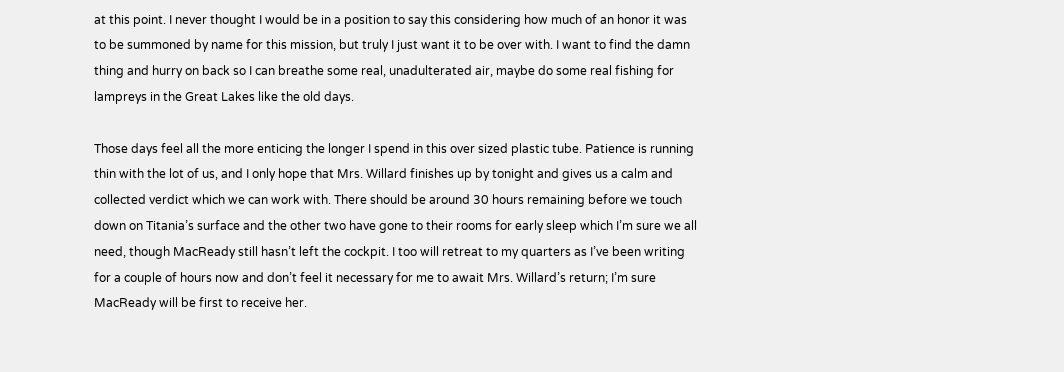at this point. I never thought I would be in a position to say this considering how much of an honor it was to be summoned by name for this mission, but truly I just want it to be over with. I want to find the damn thing and hurry on back so I can breathe some real, unadulterated air, maybe do some real fishing for lampreys in the Great Lakes like the old days.

Those days feel all the more enticing the longer I spend in this over sized plastic tube. Patience is running thin with the lot of us, and I only hope that Mrs. Willard finishes up by tonight and gives us a calm and collected verdict which we can work with. There should be around 30 hours remaining before we touch down on Titania’s surface and the other two have gone to their rooms for early sleep which I’m sure we all need, though MacReady still hasn’t left the cockpit. I too will retreat to my quarters as I’ve been writing for a couple of hours now and don’t feel it necessary for me to await Mrs. Willard’s return; I’m sure MacReady will be first to receive her.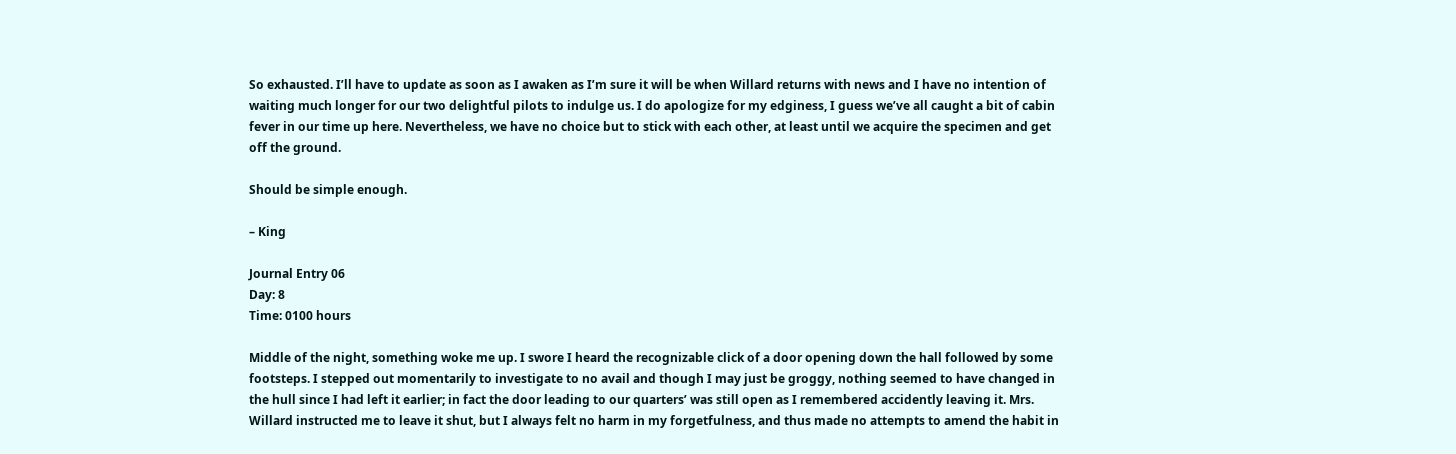So exhausted. I’ll have to update as soon as I awaken as I’m sure it will be when Willard returns with news and I have no intention of waiting much longer for our two delightful pilots to indulge us. I do apologize for my edginess, I guess we’ve all caught a bit of cabin fever in our time up here. Nevertheless, we have no choice but to stick with each other, at least until we acquire the specimen and get off the ground.

Should be simple enough.

– King

Journal Entry 06
Day: 8
Time: 0100 hours

Middle of the night, something woke me up. I swore I heard the recognizable click of a door opening down the hall followed by some footsteps. I stepped out momentarily to investigate to no avail and though I may just be groggy, nothing seemed to have changed in the hull since I had left it earlier; in fact the door leading to our quarters’ was still open as I remembered accidently leaving it. Mrs. Willard instructed me to leave it shut, but I always felt no harm in my forgetfulness, and thus made no attempts to amend the habit in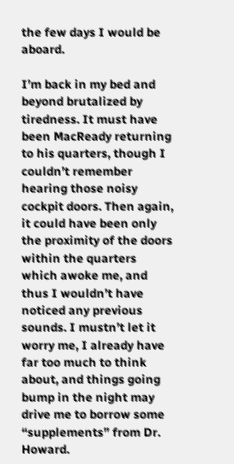the few days I would be aboard.

I’m back in my bed and beyond brutalized by tiredness. It must have been MacReady returning to his quarters, though I couldn’t remember hearing those noisy cockpit doors. Then again, it could have been only the proximity of the doors within the quarters which awoke me, and thus I wouldn’t have noticed any previous sounds. I mustn’t let it worry me, I already have far too much to think about, and things going bump in the night may drive me to borrow some “supplements” from Dr. Howard.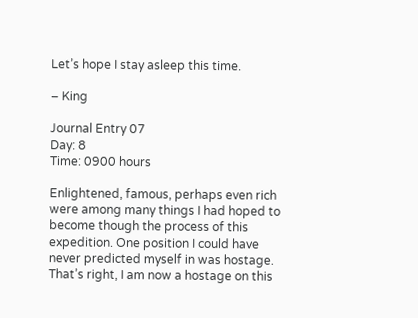Let’s hope I stay asleep this time.

– King

Journal Entry 07
Day: 8
Time: 0900 hours

Enlightened, famous, perhaps even rich were among many things I had hoped to become though the process of this expedition. One position I could have never predicted myself in was hostage. That’s right, I am now a hostage on this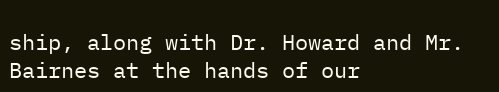ship, along with Dr. Howard and Mr. Bairnes at the hands of our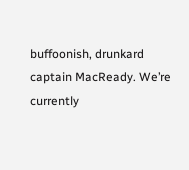buffoonish, drunkard captain MacReady. We’re currently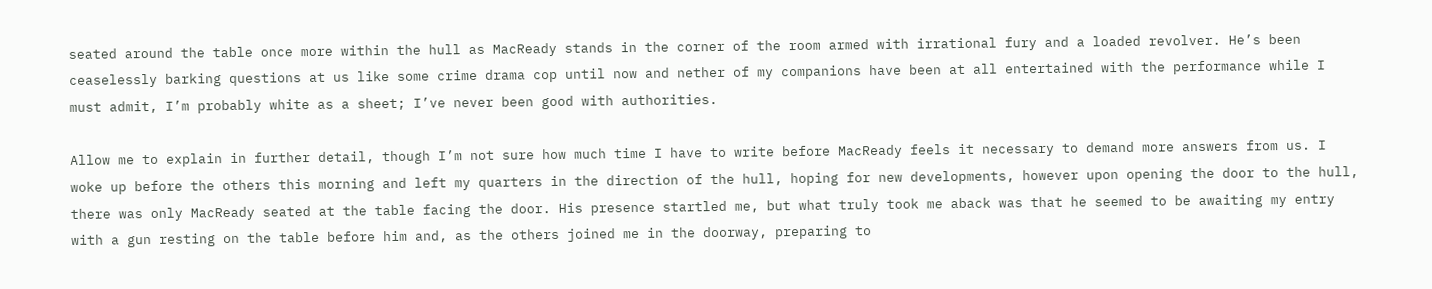seated around the table once more within the hull as MacReady stands in the corner of the room armed with irrational fury and a loaded revolver. He’s been ceaselessly barking questions at us like some crime drama cop until now and nether of my companions have been at all entertained with the performance while I must admit, I’m probably white as a sheet; I’ve never been good with authorities.

Allow me to explain in further detail, though I’m not sure how much time I have to write before MacReady feels it necessary to demand more answers from us. I woke up before the others this morning and left my quarters in the direction of the hull, hoping for new developments, however upon opening the door to the hull, there was only MacReady seated at the table facing the door. His presence startled me, but what truly took me aback was that he seemed to be awaiting my entry with a gun resting on the table before him and, as the others joined me in the doorway, preparing to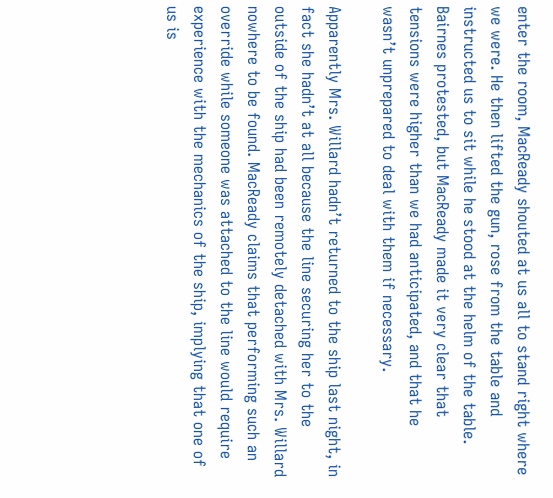enter the room, MacReady shouted at us all to stand right where we were. He then lifted the gun, rose from the table and instructed us to sit while he stood at the helm of the table. Bairnes protested, but MacReady made it very clear that tensions were higher than we had anticipated, and that he wasn’t unprepared to deal with them if necessary.

Apparently Mrs. Willard hadn’t returned to the ship last night, in fact she hadn’t at all because the line securing her to the outside of the ship had been remotely detached with Mrs. Willard nowhere to be found. MacReady claims that performing such an override while someone was attached to the line would require experience with the mechanics of the ship, implying that one of us is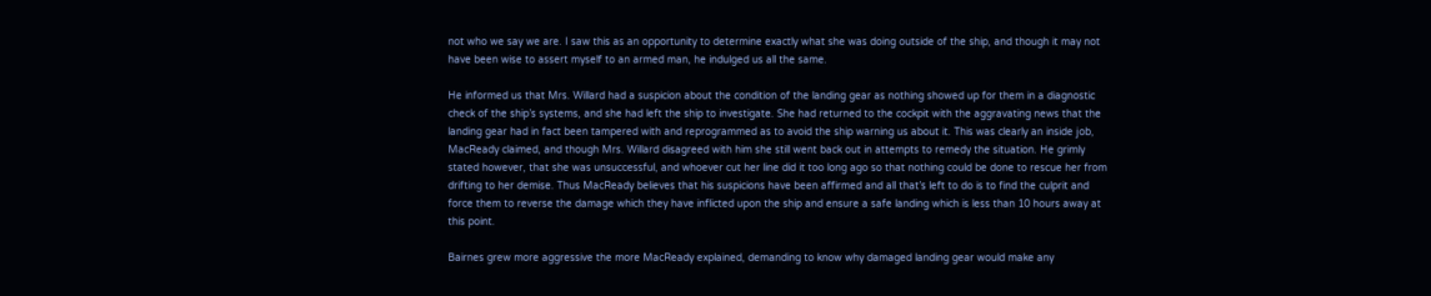not who we say we are. I saw this as an opportunity to determine exactly what she was doing outside of the ship, and though it may not have been wise to assert myself to an armed man, he indulged us all the same.

He informed us that Mrs. Willard had a suspicion about the condition of the landing gear as nothing showed up for them in a diagnostic check of the ship’s systems, and she had left the ship to investigate. She had returned to the cockpit with the aggravating news that the landing gear had in fact been tampered with and reprogrammed as to avoid the ship warning us about it. This was clearly an inside job, MacReady claimed, and though Mrs. Willard disagreed with him she still went back out in attempts to remedy the situation. He grimly stated however, that she was unsuccessful, and whoever cut her line did it too long ago so that nothing could be done to rescue her from drifting to her demise. Thus MacReady believes that his suspicions have been affirmed and all that’s left to do is to find the culprit and force them to reverse the damage which they have inflicted upon the ship and ensure a safe landing which is less than 10 hours away at this point.

Bairnes grew more aggressive the more MacReady explained, demanding to know why damaged landing gear would make any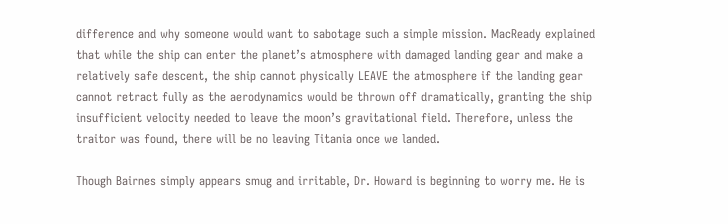difference and why someone would want to sabotage such a simple mission. MacReady explained that while the ship can enter the planet’s atmosphere with damaged landing gear and make a relatively safe descent, the ship cannot physically LEAVE the atmosphere if the landing gear cannot retract fully as the aerodynamics would be thrown off dramatically, granting the ship insufficient velocity needed to leave the moon’s gravitational field. Therefore, unless the traitor was found, there will be no leaving Titania once we landed.

Though Bairnes simply appears smug and irritable, Dr. Howard is beginning to worry me. He is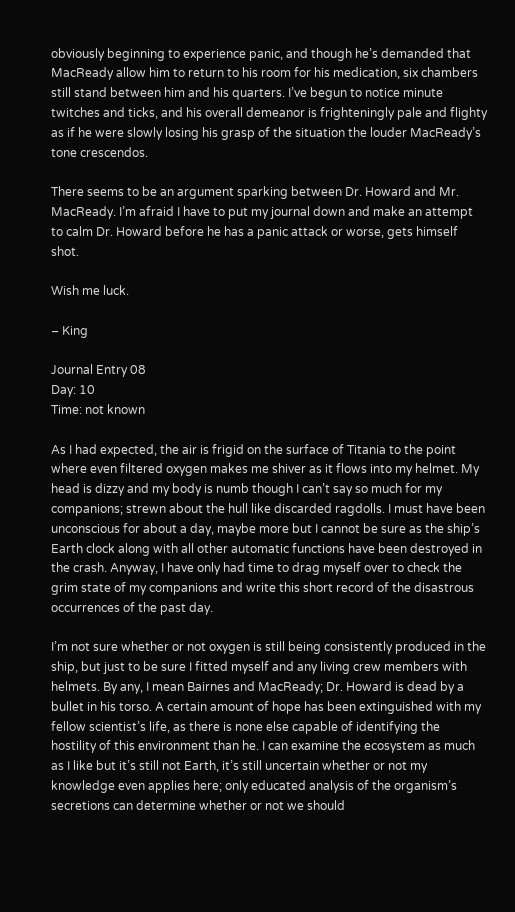obviously beginning to experience panic, and though he’s demanded that MacReady allow him to return to his room for his medication, six chambers still stand between him and his quarters. I’ve begun to notice minute twitches and ticks, and his overall demeanor is frighteningly pale and flighty as if he were slowly losing his grasp of the situation the louder MacReady’s tone crescendos.

There seems to be an argument sparking between Dr. Howard and Mr. MacReady. I’m afraid I have to put my journal down and make an attempt to calm Dr. Howard before he has a panic attack or worse, gets himself shot.

Wish me luck.

– King

Journal Entry 08
Day: 10
Time: not known

As I had expected, the air is frigid on the surface of Titania to the point where even filtered oxygen makes me shiver as it flows into my helmet. My head is dizzy and my body is numb though I can’t say so much for my companions; strewn about the hull like discarded ragdolls. I must have been unconscious for about a day, maybe more but I cannot be sure as the ship’s Earth clock along with all other automatic functions have been destroyed in the crash. Anyway, I have only had time to drag myself over to check the grim state of my companions and write this short record of the disastrous occurrences of the past day.

I’m not sure whether or not oxygen is still being consistently produced in the ship, but just to be sure I fitted myself and any living crew members with helmets. By any, I mean Bairnes and MacReady; Dr. Howard is dead by a bullet in his torso. A certain amount of hope has been extinguished with my fellow scientist’s life, as there is none else capable of identifying the hostility of this environment than he. I can examine the ecosystem as much as I like but it’s still not Earth, it’s still uncertain whether or not my knowledge even applies here; only educated analysis of the organism’s secretions can determine whether or not we should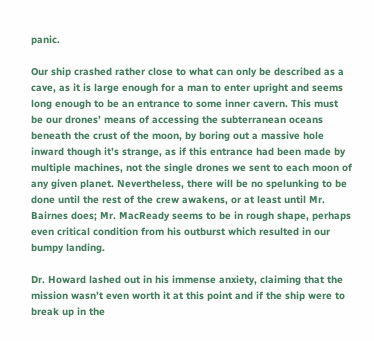panic.

Our ship crashed rather close to what can only be described as a cave, as it is large enough for a man to enter upright and seems long enough to be an entrance to some inner cavern. This must be our drones’ means of accessing the subterranean oceans beneath the crust of the moon, by boring out a massive hole inward though it’s strange, as if this entrance had been made by multiple machines, not the single drones we sent to each moon of any given planet. Nevertheless, there will be no spelunking to be done until the rest of the crew awakens, or at least until Mr. Bairnes does; Mr. MacReady seems to be in rough shape, perhaps even critical condition from his outburst which resulted in our bumpy landing.

Dr. Howard lashed out in his immense anxiety, claiming that the mission wasn’t even worth it at this point and if the ship were to break up in the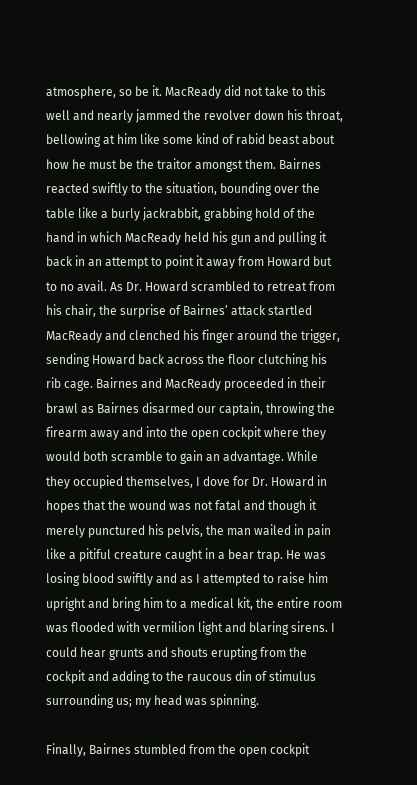atmosphere, so be it. MacReady did not take to this well and nearly jammed the revolver down his throat, bellowing at him like some kind of rabid beast about how he must be the traitor amongst them. Bairnes reacted swiftly to the situation, bounding over the table like a burly jackrabbit, grabbing hold of the hand in which MacReady held his gun and pulling it back in an attempt to point it away from Howard but to no avail. As Dr. Howard scrambled to retreat from his chair, the surprise of Bairnes’ attack startled MacReady and clenched his finger around the trigger, sending Howard back across the floor clutching his rib cage. Bairnes and MacReady proceeded in their brawl as Bairnes disarmed our captain, throwing the firearm away and into the open cockpit where they would both scramble to gain an advantage. While they occupied themselves, I dove for Dr. Howard in hopes that the wound was not fatal and though it merely punctured his pelvis, the man wailed in pain like a pitiful creature caught in a bear trap. He was losing blood swiftly and as I attempted to raise him upright and bring him to a medical kit, the entire room was flooded with vermilion light and blaring sirens. I could hear grunts and shouts erupting from the cockpit and adding to the raucous din of stimulus surrounding us; my head was spinning.

Finally, Bairnes stumbled from the open cockpit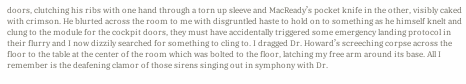doors, clutching his ribs with one hand through a torn up sleeve and MacReady’s pocket knife in the other, visibly caked with crimson. He blurted across the room to me with disgruntled haste to hold on to something as he himself knelt and clung to the module for the cockpit doors, they must have accidentally triggered some emergency landing protocol in their flurry and I now dizzily searched for something to cling to. I dragged Dr. Howard’s screeching corpse across the floor to the table at the center of the room which was bolted to the floor, latching my free arm around its base. All I remember is the deafening clamor of those sirens singing out in symphony with Dr.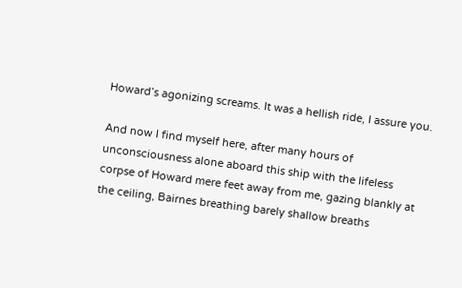Howard’s agonizing screams. It was a hellish ride, I assure you.

And now I find myself here, after many hours of unconsciousness alone aboard this ship with the lifeless corpse of Howard mere feet away from me, gazing blankly at the ceiling, Bairnes breathing barely shallow breaths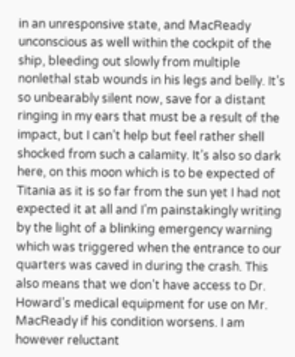in an unresponsive state, and MacReady unconscious as well within the cockpit of the ship, bleeding out slowly from multiple nonlethal stab wounds in his legs and belly. It’s so unbearably silent now, save for a distant ringing in my ears that must be a result of the impact, but I can’t help but feel rather shell shocked from such a calamity. It’s also so dark here, on this moon which is to be expected of Titania as it is so far from the sun yet I had not expected it at all and I’m painstakingly writing by the light of a blinking emergency warning which was triggered when the entrance to our quarters was caved in during the crash. This also means that we don’t have access to Dr. Howard’s medical equipment for use on Mr. MacReady if his condition worsens. I am however reluctant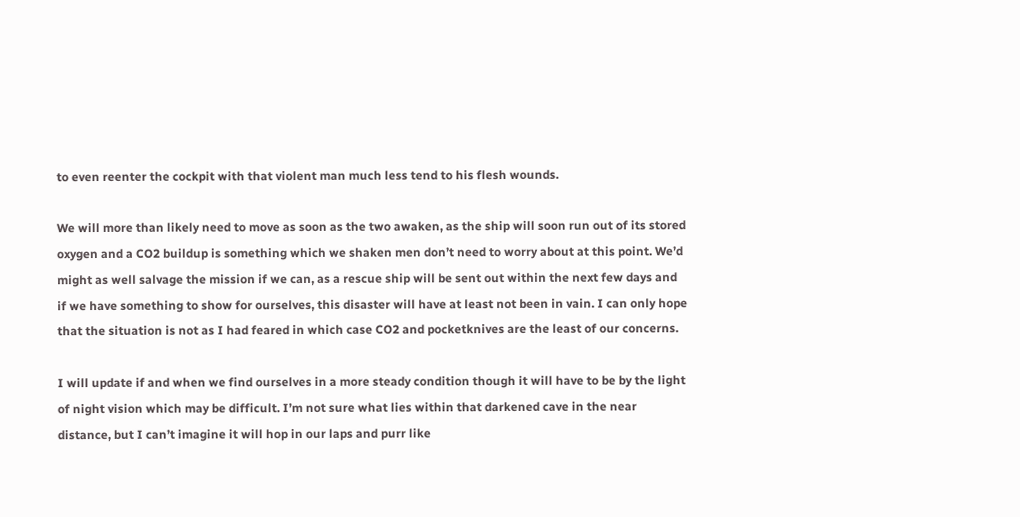to even reenter the cockpit with that violent man much less tend to his flesh wounds.

We will more than likely need to move as soon as the two awaken, as the ship will soon run out of its stored oxygen and a CO2 buildup is something which we shaken men don’t need to worry about at this point. We’d might as well salvage the mission if we can, as a rescue ship will be sent out within the next few days and if we have something to show for ourselves, this disaster will have at least not been in vain. I can only hope that the situation is not as I had feared in which case CO2 and pocketknives are the least of our concerns.

I will update if and when we find ourselves in a more steady condition though it will have to be by the light of night vision which may be difficult. I’m not sure what lies within that darkened cave in the near distance, but I can’t imagine it will hop in our laps and purr like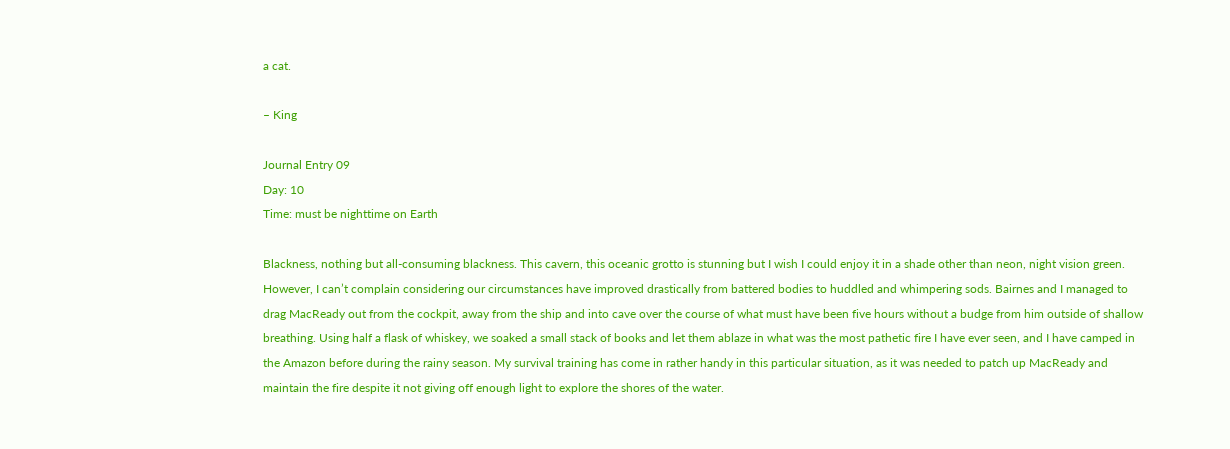a cat.

– King

Journal Entry 09
Day: 10
Time: must be nighttime on Earth

Blackness, nothing but all-consuming blackness. This cavern, this oceanic grotto is stunning but I wish I could enjoy it in a shade other than neon, night vision green. However, I can’t complain considering our circumstances have improved drastically from battered bodies to huddled and whimpering sods. Bairnes and I managed to drag MacReady out from the cockpit, away from the ship and into cave over the course of what must have been five hours without a budge from him outside of shallow breathing. Using half a flask of whiskey, we soaked a small stack of books and let them ablaze in what was the most pathetic fire I have ever seen, and I have camped in the Amazon before during the rainy season. My survival training has come in rather handy in this particular situation, as it was needed to patch up MacReady and maintain the fire despite it not giving off enough light to explore the shores of the water.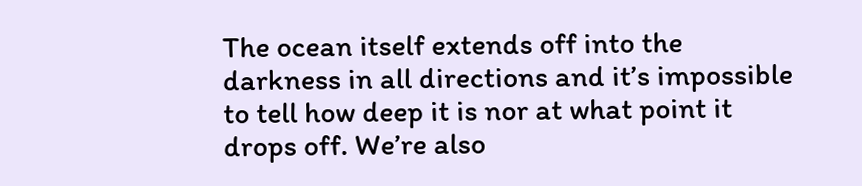The ocean itself extends off into the darkness in all directions and it’s impossible to tell how deep it is nor at what point it drops off. We’re also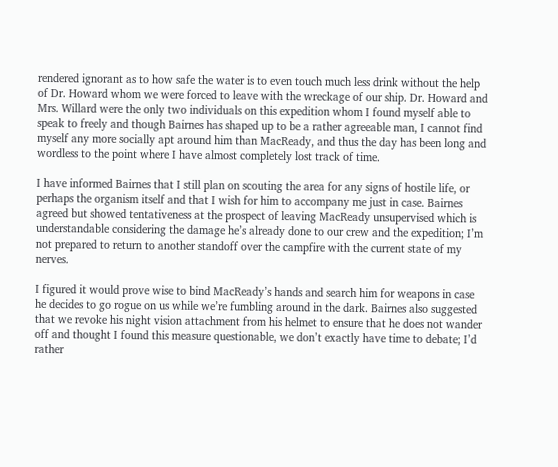rendered ignorant as to how safe the water is to even touch much less drink without the help of Dr. Howard whom we were forced to leave with the wreckage of our ship. Dr. Howard and Mrs. Willard were the only two individuals on this expedition whom I found myself able to speak to freely and though Bairnes has shaped up to be a rather agreeable man, I cannot find myself any more socially apt around him than MacReady, and thus the day has been long and wordless to the point where I have almost completely lost track of time.

I have informed Bairnes that I still plan on scouting the area for any signs of hostile life, or perhaps the organism itself and that I wish for him to accompany me just in case. Bairnes agreed but showed tentativeness at the prospect of leaving MacReady unsupervised which is understandable considering the damage he’s already done to our crew and the expedition; I’m not prepared to return to another standoff over the campfire with the current state of my nerves.

I figured it would prove wise to bind MacReady’s hands and search him for weapons in case he decides to go rogue on us while we’re fumbling around in the dark. Bairnes also suggested that we revoke his night vision attachment from his helmet to ensure that he does not wander off and thought I found this measure questionable, we don’t exactly have time to debate; I’d rather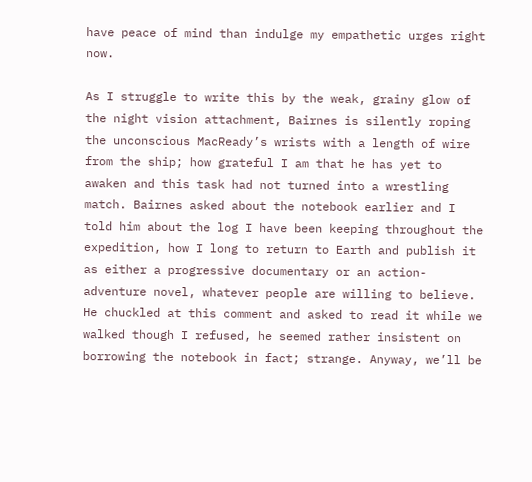have peace of mind than indulge my empathetic urges right now.

As I struggle to write this by the weak, grainy glow of the night vision attachment, Bairnes is silently roping the unconscious MacReady’s wrists with a length of wire from the ship; how grateful I am that he has yet to awaken and this task had not turned into a wrestling match. Bairnes asked about the notebook earlier and I told him about the log I have been keeping throughout the expedition, how I long to return to Earth and publish it as either a progressive documentary or an action-adventure novel, whatever people are willing to believe. He chuckled at this comment and asked to read it while we walked though I refused, he seemed rather insistent on borrowing the notebook in fact; strange. Anyway, we’ll be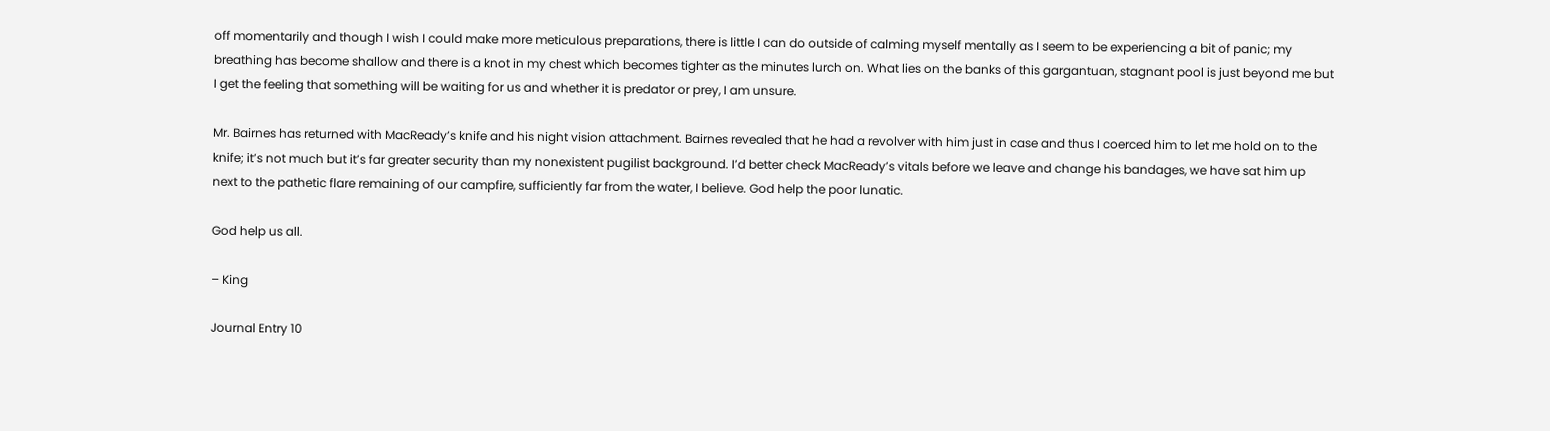off momentarily and though I wish I could make more meticulous preparations, there is little I can do outside of calming myself mentally as I seem to be experiencing a bit of panic; my breathing has become shallow and there is a knot in my chest which becomes tighter as the minutes lurch on. What lies on the banks of this gargantuan, stagnant pool is just beyond me but I get the feeling that something will be waiting for us and whether it is predator or prey, I am unsure.

Mr. Bairnes has returned with MacReady’s knife and his night vision attachment. Bairnes revealed that he had a revolver with him just in case and thus I coerced him to let me hold on to the knife; it’s not much but it’s far greater security than my nonexistent pugilist background. I’d better check MacReady’s vitals before we leave and change his bandages, we have sat him up next to the pathetic flare remaining of our campfire, sufficiently far from the water, I believe. God help the poor lunatic.

God help us all.

– King

Journal Entry 10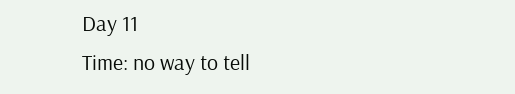Day 11
Time: no way to tell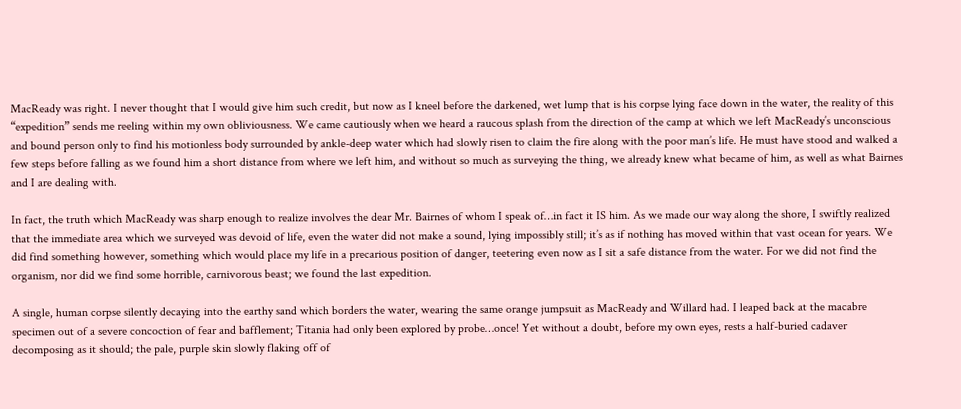MacReady was right. I never thought that I would give him such credit, but now as I kneel before the darkened, wet lump that is his corpse lying face down in the water, the reality of this “expedition” sends me reeling within my own obliviousness. We came cautiously when we heard a raucous splash from the direction of the camp at which we left MacReady’s unconscious and bound person only to find his motionless body surrounded by ankle-deep water which had slowly risen to claim the fire along with the poor man’s life. He must have stood and walked a few steps before falling as we found him a short distance from where we left him, and without so much as surveying the thing, we already knew what became of him, as well as what Bairnes and I are dealing with.

In fact, the truth which MacReady was sharp enough to realize involves the dear Mr. Bairnes of whom I speak of…in fact it IS him. As we made our way along the shore, I swiftly realized that the immediate area which we surveyed was devoid of life, even the water did not make a sound, lying impossibly still; it’s as if nothing has moved within that vast ocean for years. We did find something however, something which would place my life in a precarious position of danger, teetering even now as I sit a safe distance from the water. For we did not find the organism, nor did we find some horrible, carnivorous beast; we found the last expedition.

A single, human corpse silently decaying into the earthy sand which borders the water, wearing the same orange jumpsuit as MacReady and Willard had. I leaped back at the macabre specimen out of a severe concoction of fear and bafflement; Titania had only been explored by probe…once! Yet without a doubt, before my own eyes, rests a half-buried cadaver decomposing as it should; the pale, purple skin slowly flaking off of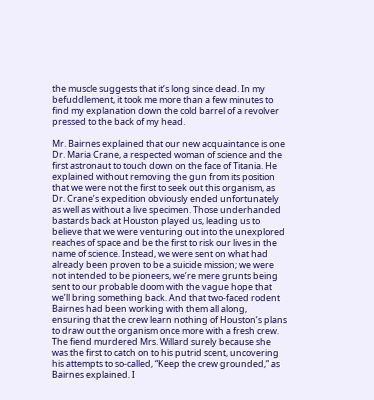the muscle suggests that it’s long since dead. In my befuddlement, it took me more than a few minutes to find my explanation down the cold barrel of a revolver pressed to the back of my head.

Mr. Bairnes explained that our new acquaintance is one Dr. Maria Crane, a respected woman of science and the first astronaut to touch down on the face of Titania. He explained without removing the gun from its position that we were not the first to seek out this organism, as Dr. Crane’s expedition obviously ended unfortunately as well as without a live specimen. Those underhanded bastards back at Houston played us, leading us to believe that we were venturing out into the unexplored reaches of space and be the first to risk our lives in the name of science. Instead, we were sent on what had already been proven to be a suicide mission; we were not intended to be pioneers, we’re mere grunts being sent to our probable doom with the vague hope that we’ll bring something back. And that two-faced rodent Bairnes had been working with them all along, ensuring that the crew learn nothing of Houston’s plans to draw out the organism once more with a fresh crew. The fiend murdered Mrs. Willard surely because she was the first to catch on to his putrid scent, uncovering his attempts to so-called, “Keep the crew grounded,” as Bairnes explained. I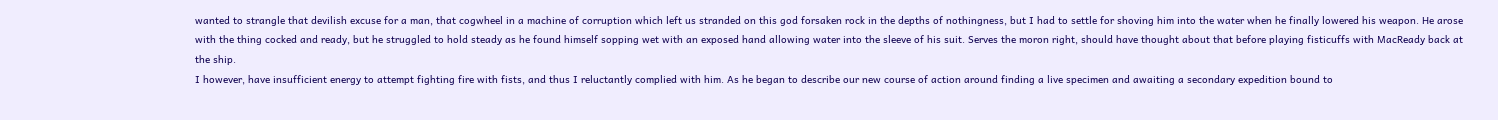wanted to strangle that devilish excuse for a man, that cogwheel in a machine of corruption which left us stranded on this god forsaken rock in the depths of nothingness, but I had to settle for shoving him into the water when he finally lowered his weapon. He arose with the thing cocked and ready, but he struggled to hold steady as he found himself sopping wet with an exposed hand allowing water into the sleeve of his suit. Serves the moron right, should have thought about that before playing fisticuffs with MacReady back at the ship.
I however, have insufficient energy to attempt fighting fire with fists, and thus I reluctantly complied with him. As he began to describe our new course of action around finding a live specimen and awaiting a secondary expedition bound to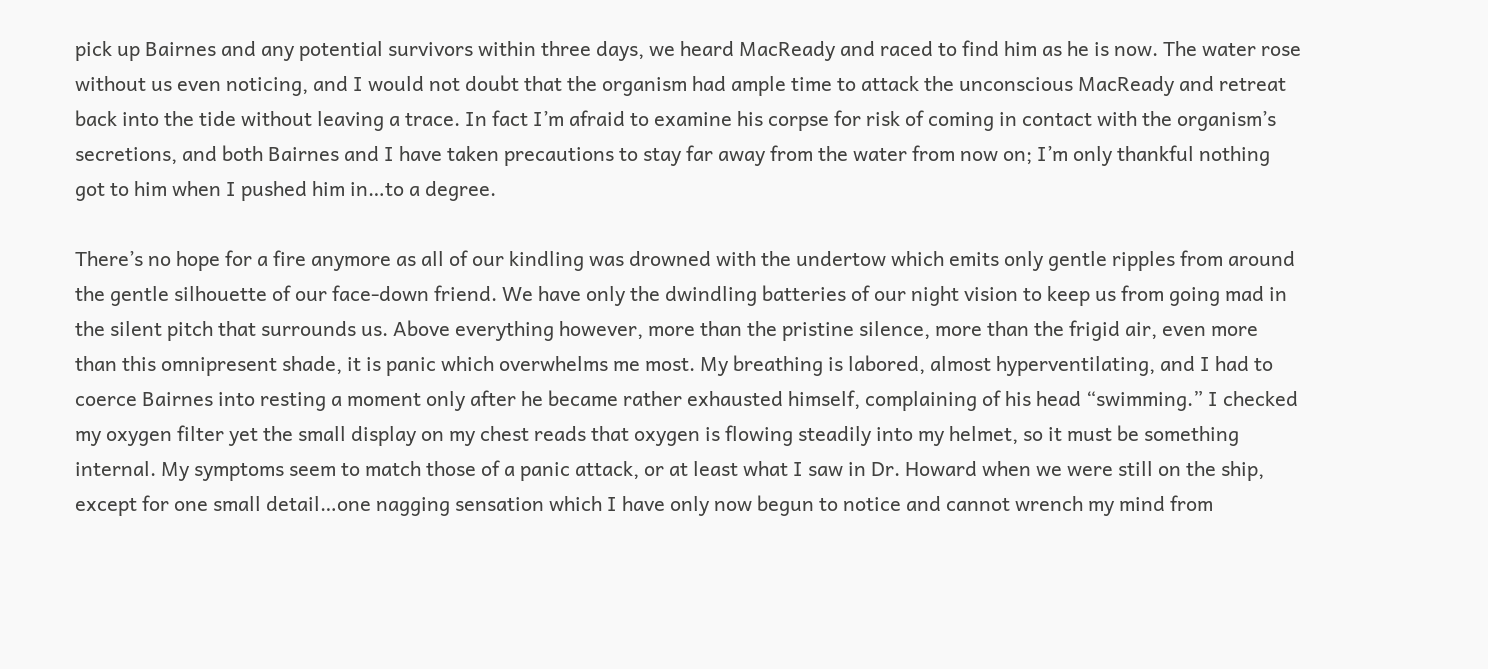pick up Bairnes and any potential survivors within three days, we heard MacReady and raced to find him as he is now. The water rose without us even noticing, and I would not doubt that the organism had ample time to attack the unconscious MacReady and retreat back into the tide without leaving a trace. In fact I’m afraid to examine his corpse for risk of coming in contact with the organism’s secretions, and both Bairnes and I have taken precautions to stay far away from the water from now on; I’m only thankful nothing got to him when I pushed him in…to a degree.

There’s no hope for a fire anymore as all of our kindling was drowned with the undertow which emits only gentle ripples from around the gentle silhouette of our face-down friend. We have only the dwindling batteries of our night vision to keep us from going mad in the silent pitch that surrounds us. Above everything however, more than the pristine silence, more than the frigid air, even more than this omnipresent shade, it is panic which overwhelms me most. My breathing is labored, almost hyperventilating, and I had to coerce Bairnes into resting a moment only after he became rather exhausted himself, complaining of his head “swimming.” I checked my oxygen filter yet the small display on my chest reads that oxygen is flowing steadily into my helmet, so it must be something internal. My symptoms seem to match those of a panic attack, or at least what I saw in Dr. Howard when we were still on the ship, except for one small detail…one nagging sensation which I have only now begun to notice and cannot wrench my mind from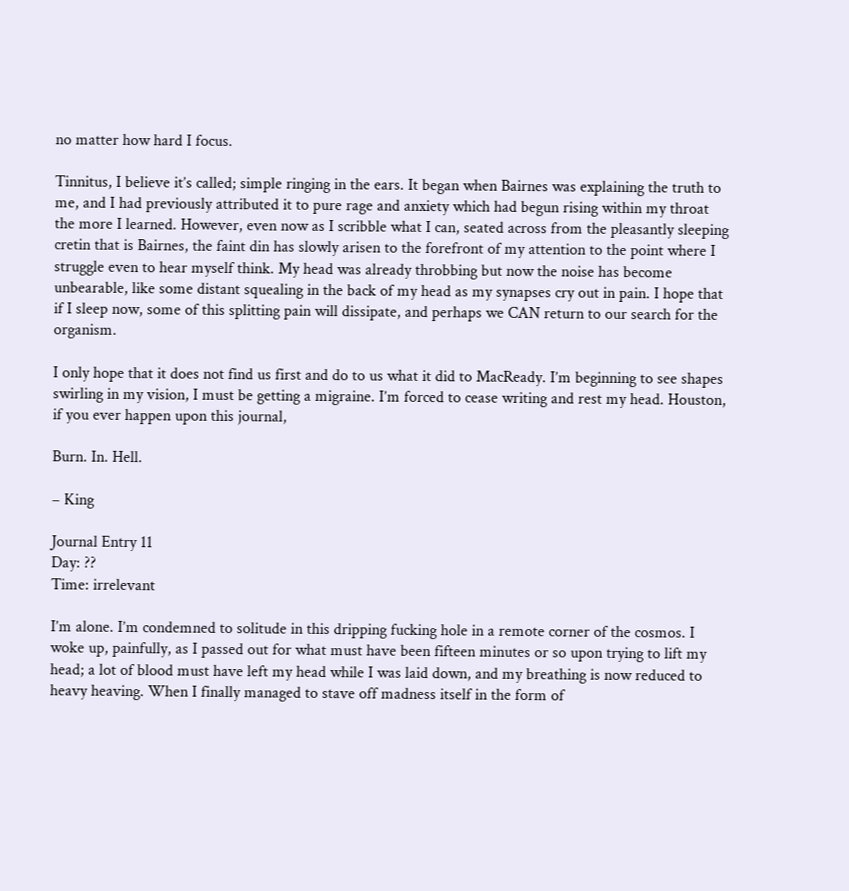no matter how hard I focus.

Tinnitus, I believe it’s called; simple ringing in the ears. It began when Bairnes was explaining the truth to me, and I had previously attributed it to pure rage and anxiety which had begun rising within my throat the more I learned. However, even now as I scribble what I can, seated across from the pleasantly sleeping cretin that is Bairnes, the faint din has slowly arisen to the forefront of my attention to the point where I struggle even to hear myself think. My head was already throbbing but now the noise has become unbearable, like some distant squealing in the back of my head as my synapses cry out in pain. I hope that if I sleep now, some of this splitting pain will dissipate, and perhaps we CAN return to our search for the organism.

I only hope that it does not find us first and do to us what it did to MacReady. I’m beginning to see shapes swirling in my vision, I must be getting a migraine. I’m forced to cease writing and rest my head. Houston, if you ever happen upon this journal,

Burn. In. Hell.

– King

Journal Entry 11
Day: ??
Time: irrelevant

I’m alone. I’m condemned to solitude in this dripping fucking hole in a remote corner of the cosmos. I woke up, painfully, as I passed out for what must have been fifteen minutes or so upon trying to lift my head; a lot of blood must have left my head while I was laid down, and my breathing is now reduced to heavy heaving. When I finally managed to stave off madness itself in the form of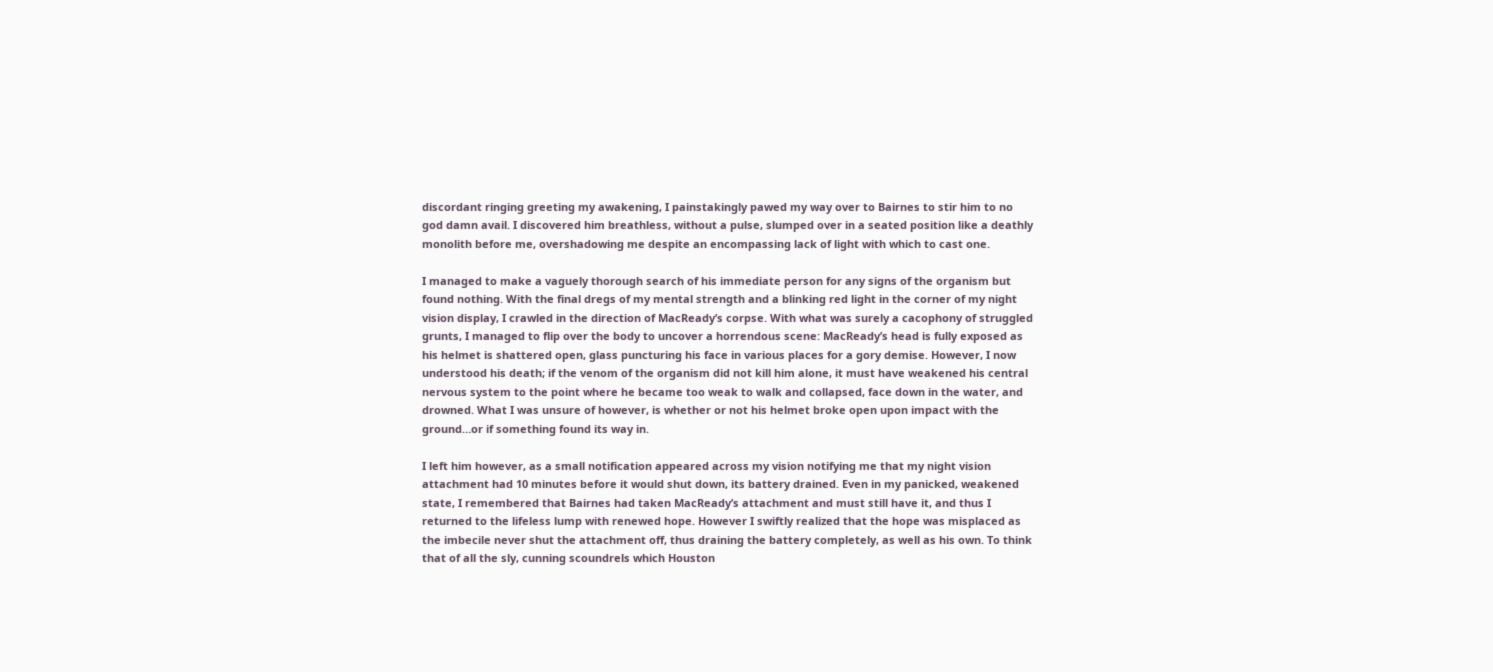discordant ringing greeting my awakening, I painstakingly pawed my way over to Bairnes to stir him to no god damn avail. I discovered him breathless, without a pulse, slumped over in a seated position like a deathly monolith before me, overshadowing me despite an encompassing lack of light with which to cast one.

I managed to make a vaguely thorough search of his immediate person for any signs of the organism but found nothing. With the final dregs of my mental strength and a blinking red light in the corner of my night vision display, I crawled in the direction of MacReady’s corpse. With what was surely a cacophony of struggled grunts, I managed to flip over the body to uncover a horrendous scene: MacReady’s head is fully exposed as his helmet is shattered open, glass puncturing his face in various places for a gory demise. However, I now understood his death; if the venom of the organism did not kill him alone, it must have weakened his central nervous system to the point where he became too weak to walk and collapsed, face down in the water, and drowned. What I was unsure of however, is whether or not his helmet broke open upon impact with the ground…or if something found its way in.

I left him however, as a small notification appeared across my vision notifying me that my night vision attachment had 10 minutes before it would shut down, its battery drained. Even in my panicked, weakened state, I remembered that Bairnes had taken MacReady’s attachment and must still have it, and thus I returned to the lifeless lump with renewed hope. However I swiftly realized that the hope was misplaced as the imbecile never shut the attachment off, thus draining the battery completely, as well as his own. To think that of all the sly, cunning scoundrels which Houston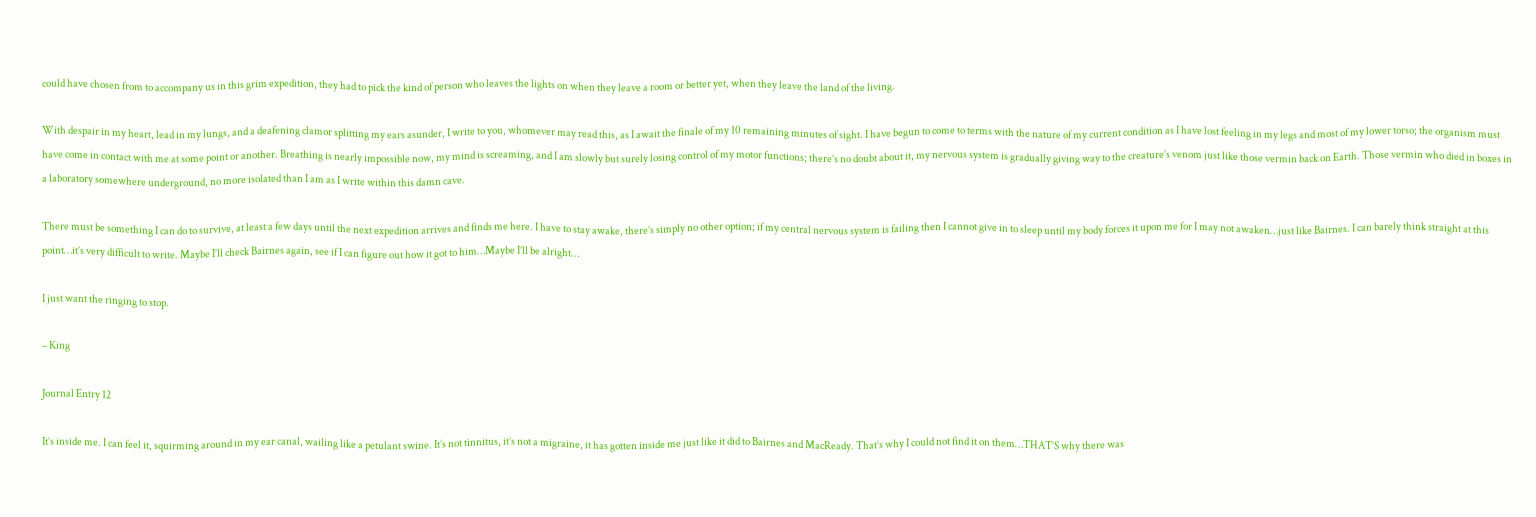could have chosen from to accompany us in this grim expedition, they had to pick the kind of person who leaves the lights on when they leave a room or better yet, when they leave the land of the living.

With despair in my heart, lead in my lungs, and a deafening clamor splitting my ears asunder, I write to you, whomever may read this, as I await the finale of my 10 remaining minutes of sight. I have begun to come to terms with the nature of my current condition as I have lost feeling in my legs and most of my lower torso; the organism must have come in contact with me at some point or another. Breathing is nearly impossible now, my mind is screaming, and I am slowly but surely losing control of my motor functions; there’s no doubt about it, my nervous system is gradually giving way to the creature’s venom just like those vermin back on Earth. Those vermin who died in boxes in a laboratory somewhere underground, no more isolated than I am as I write within this damn cave.

There must be something I can do to survive, at least a few days until the next expedition arrives and finds me here. I have to stay awake, there’s simply no other option; if my central nervous system is failing then I cannot give in to sleep until my body forces it upon me for I may not awaken…just like Bairnes. I can barely think straight at this point…it’s very difficult to write. Maybe I’ll check Bairnes again, see if I can figure out how it got to him…Maybe I’ll be alright…

I just want the ringing to stop.

– King

Journal Entry 12

It’s inside me. I can feel it, squirming around in my ear canal, wailing like a petulant swine. It’s not tinnitus, it’s not a migraine, it has gotten inside me just like it did to Bairnes and MacReady. That’s why I could not find it on them…THAT’S why there was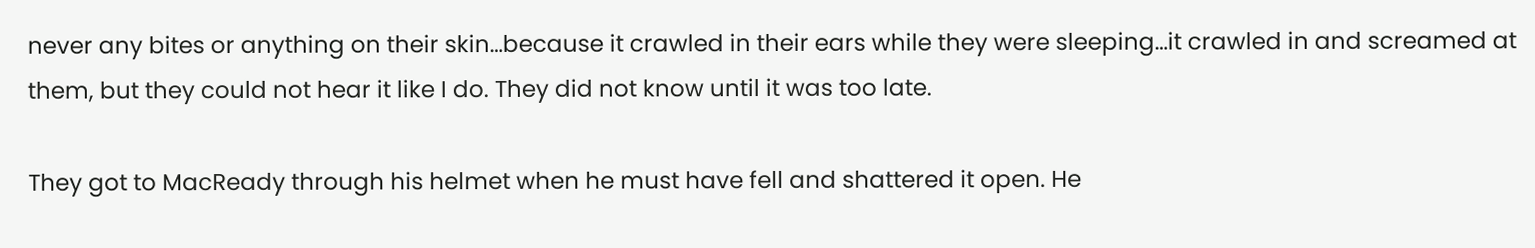never any bites or anything on their skin…because it crawled in their ears while they were sleeping…it crawled in and screamed at them, but they could not hear it like I do. They did not know until it was too late.

They got to MacReady through his helmet when he must have fell and shattered it open. He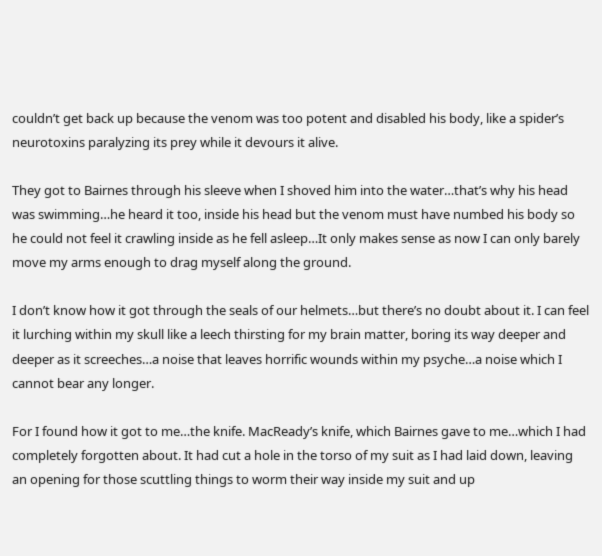couldn’t get back up because the venom was too potent and disabled his body, like a spider’s neurotoxins paralyzing its prey while it devours it alive.

They got to Bairnes through his sleeve when I shoved him into the water…that’s why his head was swimming…he heard it too, inside his head but the venom must have numbed his body so he could not feel it crawling inside as he fell asleep…It only makes sense as now I can only barely move my arms enough to drag myself along the ground.

I don’t know how it got through the seals of our helmets…but there’s no doubt about it. I can feel it lurching within my skull like a leech thirsting for my brain matter, boring its way deeper and deeper as it screeches…a noise that leaves horrific wounds within my psyche…a noise which I cannot bear any longer.

For I found how it got to me…the knife. MacReady’s knife, which Bairnes gave to me…which I had completely forgotten about. It had cut a hole in the torso of my suit as I had laid down, leaving an opening for those scuttling things to worm their way inside my suit and up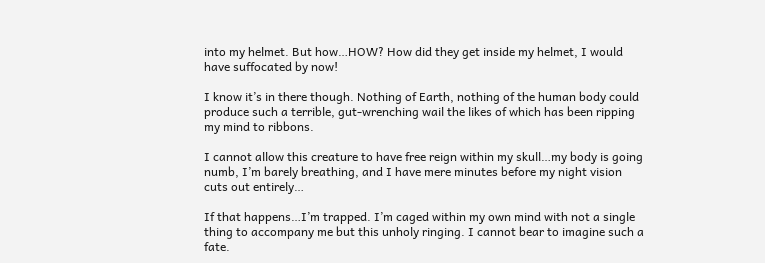into my helmet. But how…HOW? How did they get inside my helmet, I would have suffocated by now!

I know it’s in there though. Nothing of Earth, nothing of the human body could produce such a terrible, gut-wrenching wail the likes of which has been ripping my mind to ribbons.

I cannot allow this creature to have free reign within my skull…my body is going numb, I’m barely breathing, and I have mere minutes before my night vision cuts out entirely…

If that happens…I’m trapped. I’m caged within my own mind with not a single thing to accompany me but this unholy ringing. I cannot bear to imagine such a fate.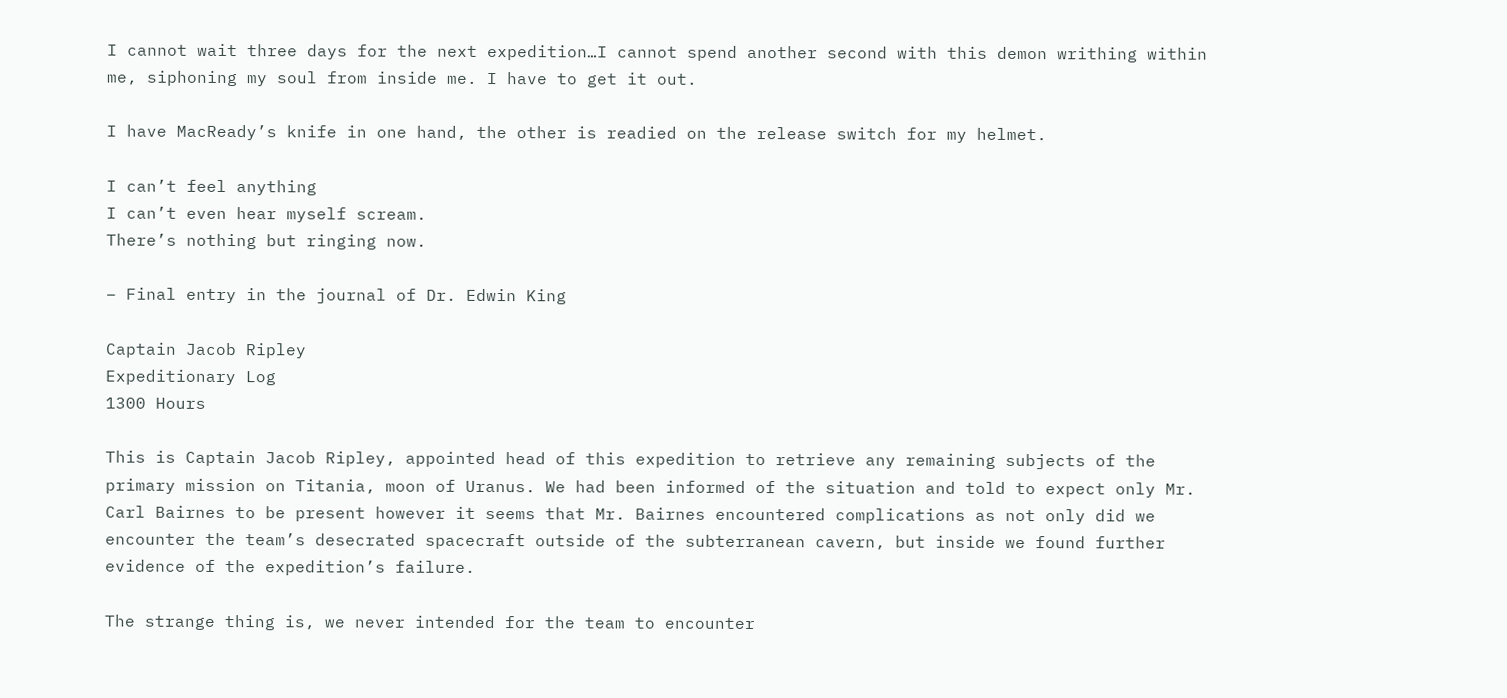I cannot wait three days for the next expedition…I cannot spend another second with this demon writhing within me, siphoning my soul from inside me. I have to get it out.

I have MacReady’s knife in one hand, the other is readied on the release switch for my helmet.

I can’t feel anything
I can’t even hear myself scream.
There’s nothing but ringing now.

– Final entry in the journal of Dr. Edwin King

Captain Jacob Ripley
Expeditionary Log
1300 Hours

This is Captain Jacob Ripley, appointed head of this expedition to retrieve any remaining subjects of the primary mission on Titania, moon of Uranus. We had been informed of the situation and told to expect only Mr. Carl Bairnes to be present however it seems that Mr. Bairnes encountered complications as not only did we encounter the team’s desecrated spacecraft outside of the subterranean cavern, but inside we found further evidence of the expedition’s failure.

The strange thing is, we never intended for the team to encounter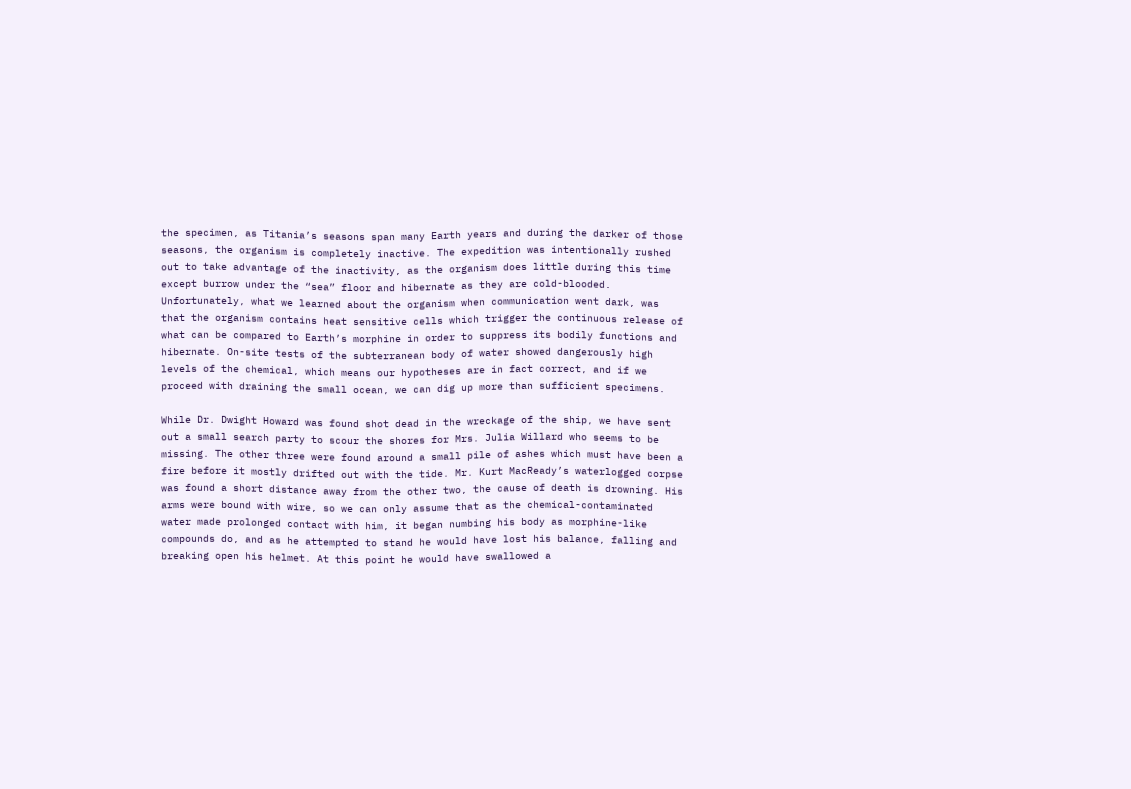the specimen, as Titania’s seasons span many Earth years and during the darker of those seasons, the organism is completely inactive. The expedition was intentionally rushed out to take advantage of the inactivity, as the organism does little during this time except burrow under the “sea” floor and hibernate as they are cold-blooded. Unfortunately, what we learned about the organism when communication went dark, was that the organism contains heat sensitive cells which trigger the continuous release of what can be compared to Earth’s morphine in order to suppress its bodily functions and hibernate. On-site tests of the subterranean body of water showed dangerously high levels of the chemical, which means our hypotheses are in fact correct, and if we proceed with draining the small ocean, we can dig up more than sufficient specimens.

While Dr. Dwight Howard was found shot dead in the wreckage of the ship, we have sent out a small search party to scour the shores for Mrs. Julia Willard who seems to be missing. The other three were found around a small pile of ashes which must have been a fire before it mostly drifted out with the tide. Mr. Kurt MacReady’s waterlogged corpse was found a short distance away from the other two, the cause of death is drowning. His arms were bound with wire, so we can only assume that as the chemical-contaminated water made prolonged contact with him, it began numbing his body as morphine-like compounds do, and as he attempted to stand he would have lost his balance, falling and breaking open his helmet. At this point he would have swallowed a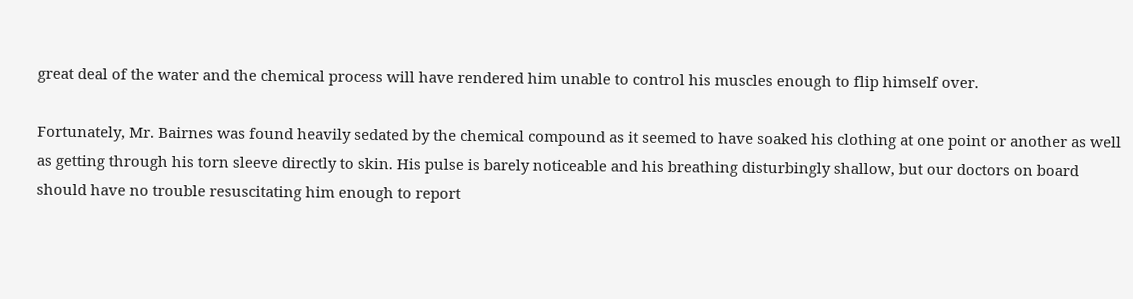great deal of the water and the chemical process will have rendered him unable to control his muscles enough to flip himself over.

Fortunately, Mr. Bairnes was found heavily sedated by the chemical compound as it seemed to have soaked his clothing at one point or another as well as getting through his torn sleeve directly to skin. His pulse is barely noticeable and his breathing disturbingly shallow, but our doctors on board should have no trouble resuscitating him enough to report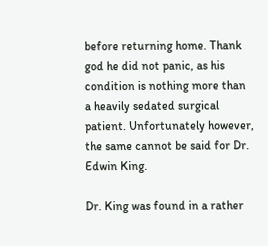before returning home. Thank god he did not panic, as his condition is nothing more than a heavily sedated surgical patient. Unfortunately however, the same cannot be said for Dr. Edwin King.

Dr. King was found in a rather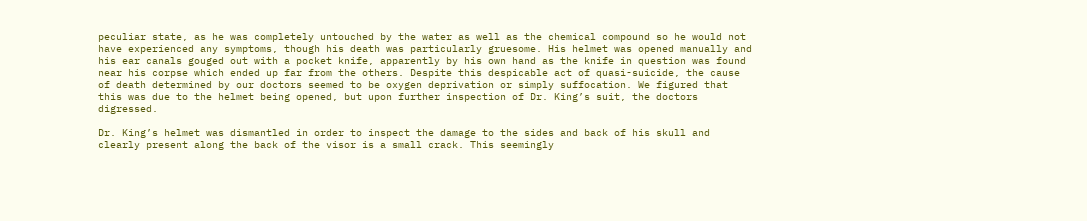peculiar state, as he was completely untouched by the water as well as the chemical compound so he would not have experienced any symptoms, though his death was particularly gruesome. His helmet was opened manually and his ear canals gouged out with a pocket knife, apparently by his own hand as the knife in question was found near his corpse which ended up far from the others. Despite this despicable act of quasi-suicide, the cause of death determined by our doctors seemed to be oxygen deprivation or simply suffocation. We figured that this was due to the helmet being opened, but upon further inspection of Dr. King’s suit, the doctors digressed.

Dr. King’s helmet was dismantled in order to inspect the damage to the sides and back of his skull and clearly present along the back of the visor is a small crack. This seemingly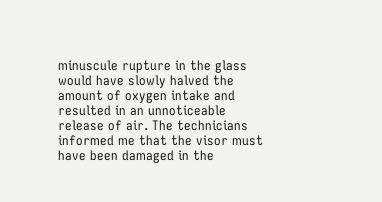minuscule rupture in the glass would have slowly halved the amount of oxygen intake and resulted in an unnoticeable release of air. The technicians informed me that the visor must have been damaged in the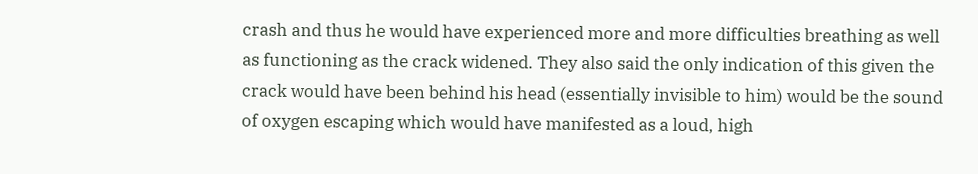crash and thus he would have experienced more and more difficulties breathing as well as functioning as the crack widened. They also said the only indication of this given the crack would have been behind his head (essentially invisible to him) would be the sound of oxygen escaping which would have manifested as a loud, high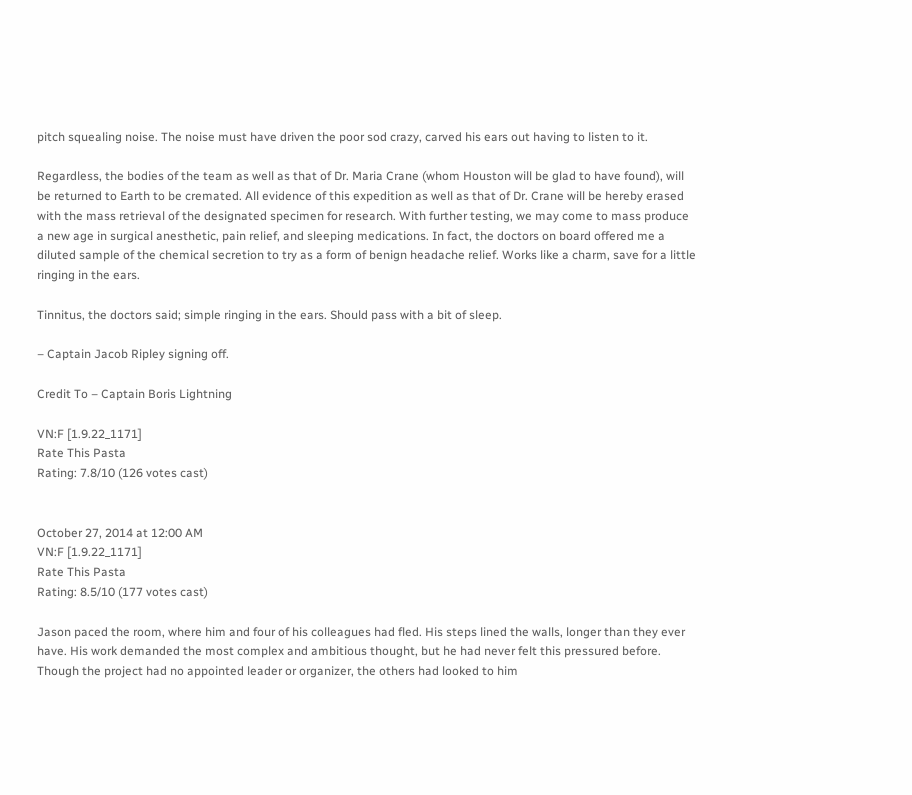pitch squealing noise. The noise must have driven the poor sod crazy, carved his ears out having to listen to it.

Regardless, the bodies of the team as well as that of Dr. Maria Crane (whom Houston will be glad to have found), will be returned to Earth to be cremated. All evidence of this expedition as well as that of Dr. Crane will be hereby erased with the mass retrieval of the designated specimen for research. With further testing, we may come to mass produce a new age in surgical anesthetic, pain relief, and sleeping medications. In fact, the doctors on board offered me a diluted sample of the chemical secretion to try as a form of benign headache relief. Works like a charm, save for a little ringing in the ears.

Tinnitus, the doctors said; simple ringing in the ears. Should pass with a bit of sleep.

– Captain Jacob Ripley signing off.

Credit To – Captain Boris Lightning

VN:F [1.9.22_1171]
Rate This Pasta
Rating: 7.8/10 (126 votes cast)


October 27, 2014 at 12:00 AM
VN:F [1.9.22_1171]
Rate This Pasta
Rating: 8.5/10 (177 votes cast)

Jason paced the room, where him and four of his colleagues had fled. His steps lined the walls, longer than they ever have. His work demanded the most complex and ambitious thought, but he had never felt this pressured before. Though the project had no appointed leader or organizer, the others had looked to him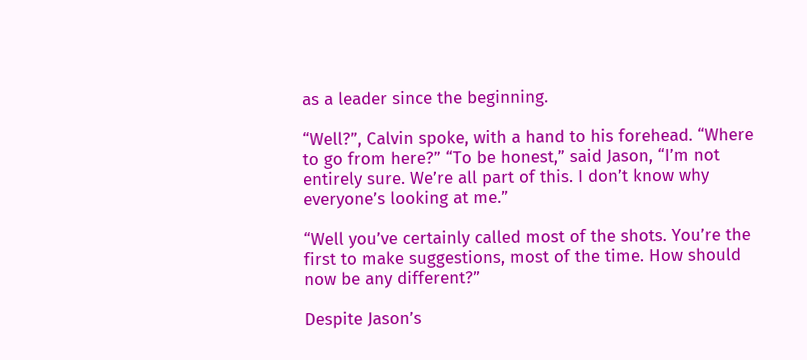as a leader since the beginning.

“Well?”, Calvin spoke, with a hand to his forehead. “Where to go from here?” “To be honest,” said Jason, “I’m not entirely sure. We’re all part of this. I don’t know why everyone’s looking at me.”

“Well you’ve certainly called most of the shots. You’re the first to make suggestions, most of the time. How should now be any different?”

Despite Jason’s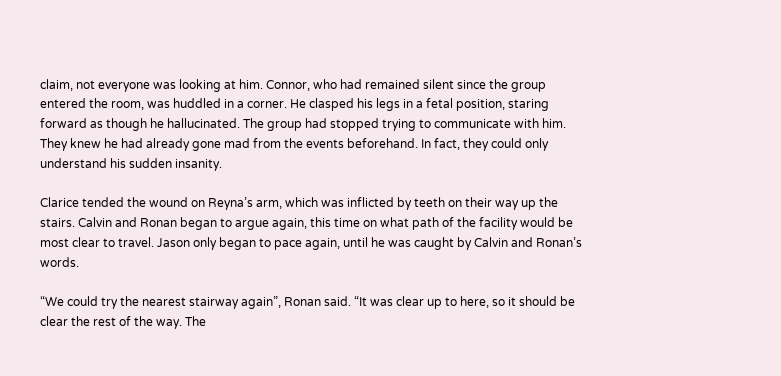claim, not everyone was looking at him. Connor, who had remained silent since the group entered the room, was huddled in a corner. He clasped his legs in a fetal position, staring forward as though he hallucinated. The group had stopped trying to communicate with him. They knew he had already gone mad from the events beforehand. In fact, they could only understand his sudden insanity.

Clarice tended the wound on Reyna’s arm, which was inflicted by teeth on their way up the stairs. Calvin and Ronan began to argue again, this time on what path of the facility would be most clear to travel. Jason only began to pace again, until he was caught by Calvin and Ronan’s words.

“We could try the nearest stairway again”, Ronan said. “It was clear up to here, so it should be clear the rest of the way. The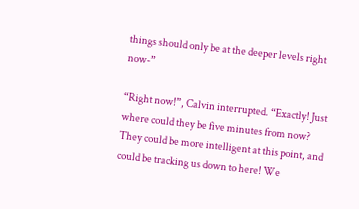things should only be at the deeper levels right now-”

“Right now!”, Calvin interrupted. “Exactly! Just where could they be five minutes from now? They could be more intelligent at this point, and could be tracking us down to here! We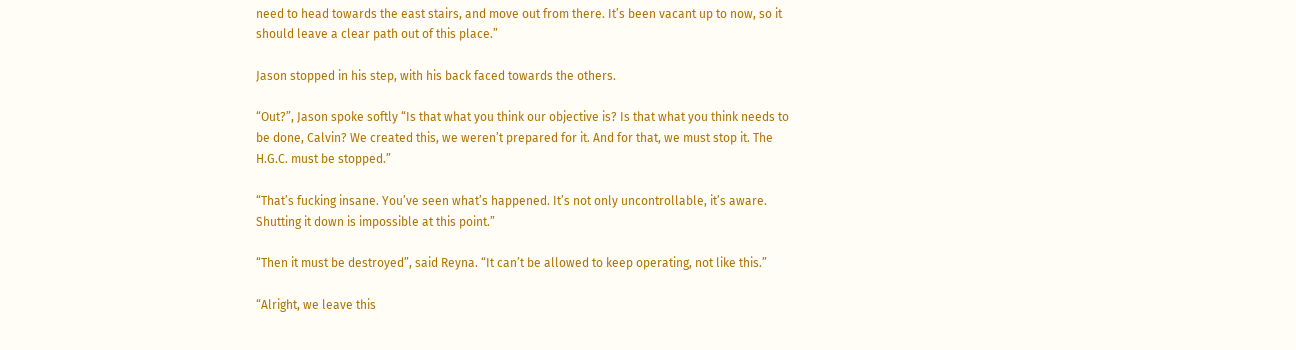need to head towards the east stairs, and move out from there. It’s been vacant up to now, so it should leave a clear path out of this place.”

Jason stopped in his step, with his back faced towards the others.

“Out?”, Jason spoke softly “Is that what you think our objective is? Is that what you think needs to be done, Calvin? We created this, we weren’t prepared for it. And for that, we must stop it. The H.G.C. must be stopped.”

“That’s fucking insane. You’ve seen what’s happened. It’s not only uncontrollable, it’s aware. Shutting it down is impossible at this point.”

“Then it must be destroyed”, said Reyna. “It can’t be allowed to keep operating, not like this.”

“Alright, we leave this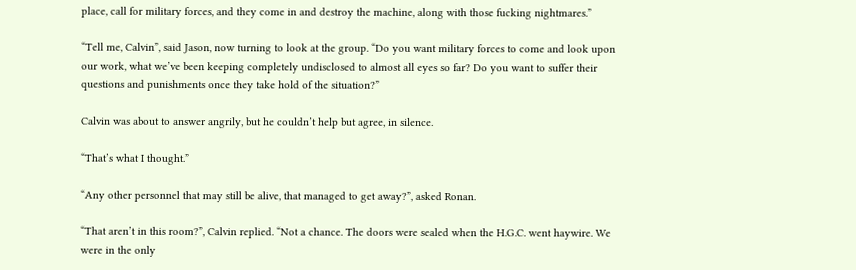place, call for military forces, and they come in and destroy the machine, along with those fucking nightmares.”

“Tell me, Calvin”, said Jason, now turning to look at the group. “Do you want military forces to come and look upon our work, what we’ve been keeping completely undisclosed to almost all eyes so far? Do you want to suffer their questions and punishments once they take hold of the situation?”

Calvin was about to answer angrily, but he couldn’t help but agree, in silence.

“That’s what I thought.”

“Any other personnel that may still be alive, that managed to get away?”, asked Ronan.

“That aren’t in this room?”, Calvin replied. “Not a chance. The doors were sealed when the H.G.C. went haywire. We were in the only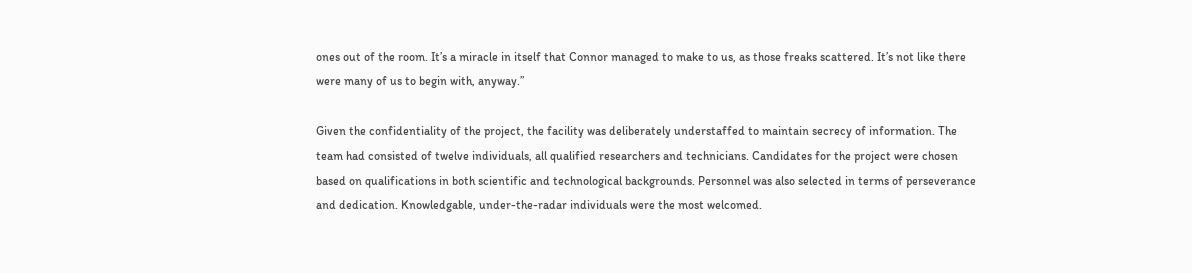ones out of the room. It’s a miracle in itself that Connor managed to make to us, as those freaks scattered. It’s not like there were many of us to begin with, anyway.”

Given the confidentiality of the project, the facility was deliberately understaffed to maintain secrecy of information. The team had consisted of twelve individuals, all qualified researchers and technicians. Candidates for the project were chosen based on qualifications in both scientific and technological backgrounds. Personnel was also selected in terms of perseverance and dedication. Knowledgable, under-the-radar individuals were the most welcomed.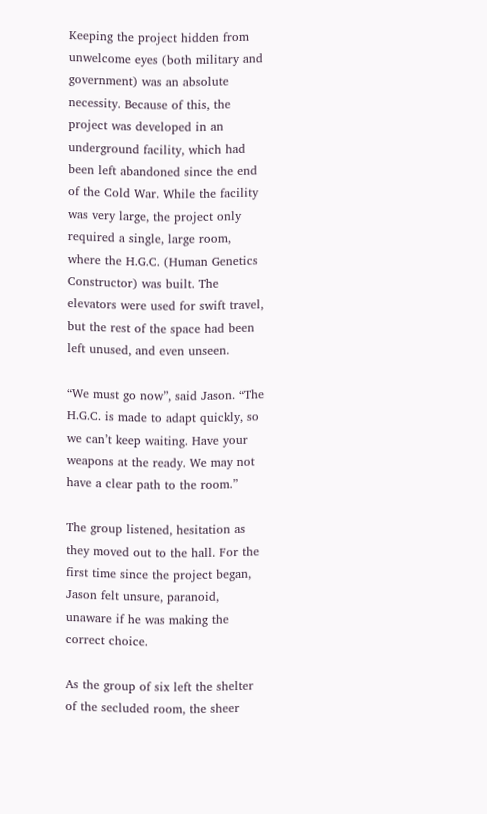Keeping the project hidden from unwelcome eyes (both military and government) was an absolute necessity. Because of this, the project was developed in an underground facility, which had been left abandoned since the end of the Cold War. While the facility was very large, the project only required a single, large room, where the H.G.C. (Human Genetics Constructor) was built. The elevators were used for swift travel, but the rest of the space had been left unused, and even unseen.

“We must go now”, said Jason. “The H.G.C. is made to adapt quickly, so we can’t keep waiting. Have your weapons at the ready. We may not have a clear path to the room.”

The group listened, hesitation as they moved out to the hall. For the first time since the project began, Jason felt unsure, paranoid, unaware if he was making the correct choice.

As the group of six left the shelter of the secluded room, the sheer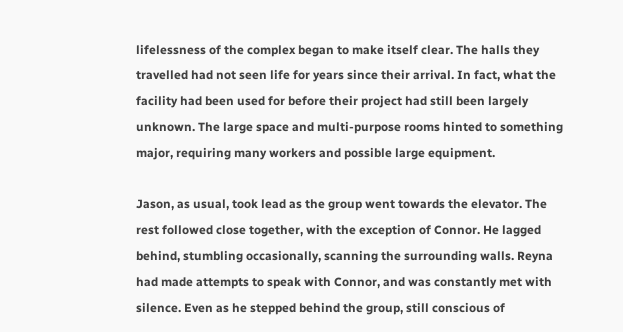lifelessness of the complex began to make itself clear. The halls they travelled had not seen life for years since their arrival. In fact, what the facility had been used for before their project had still been largely unknown. The large space and multi-purpose rooms hinted to something major, requiring many workers and possible large equipment.

Jason, as usual, took lead as the group went towards the elevator. The rest followed close together, with the exception of Connor. He lagged behind, stumbling occasionally, scanning the surrounding walls. Reyna had made attempts to speak with Connor, and was constantly met with silence. Even as he stepped behind the group, still conscious of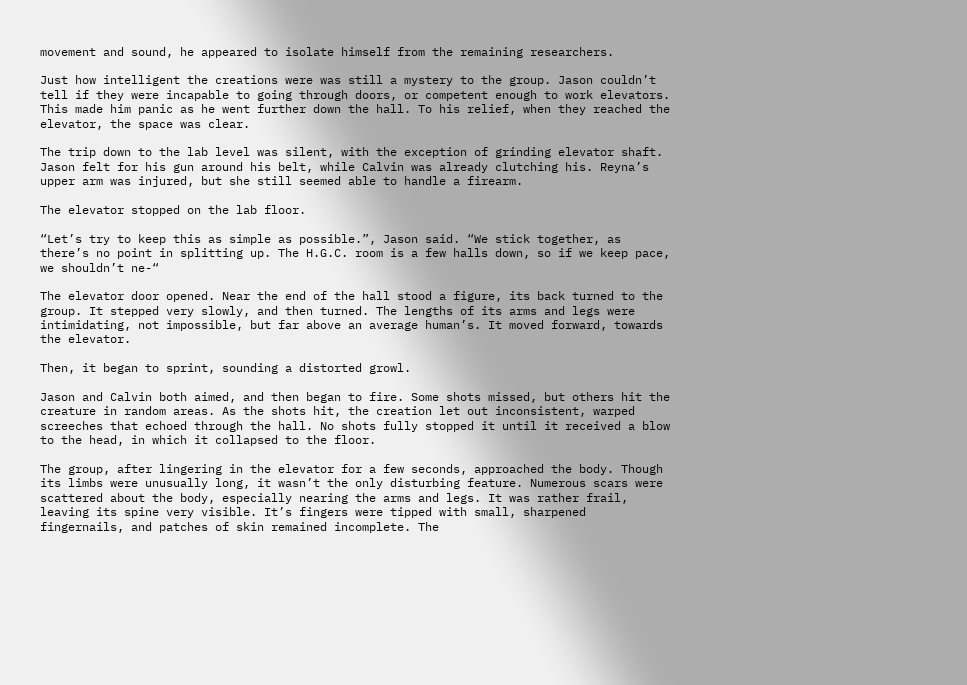movement and sound, he appeared to isolate himself from the remaining researchers.

Just how intelligent the creations were was still a mystery to the group. Jason couldn’t tell if they were incapable to going through doors, or competent enough to work elevators. This made him panic as he went further down the hall. To his relief, when they reached the elevator, the space was clear.

The trip down to the lab level was silent, with the exception of grinding elevator shaft. Jason felt for his gun around his belt, while Calvin was already clutching his. Reyna’s upper arm was injured, but she still seemed able to handle a firearm.

The elevator stopped on the lab floor.

“Let’s try to keep this as simple as possible.”, Jason said. “We stick together, as there’s no point in splitting up. The H.G.C. room is a few halls down, so if we keep pace, we shouldn’t ne-“

The elevator door opened. Near the end of the hall stood a figure, its back turned to the group. It stepped very slowly, and then turned. The lengths of its arms and legs were intimidating, not impossible, but far above an average human’s. It moved forward, towards the elevator.

Then, it began to sprint, sounding a distorted growl.

Jason and Calvin both aimed, and then began to fire. Some shots missed, but others hit the creature in random areas. As the shots hit, the creation let out inconsistent, warped screeches that echoed through the hall. No shots fully stopped it until it received a blow to the head, in which it collapsed to the floor.

The group, after lingering in the elevator for a few seconds, approached the body. Though its limbs were unusually long, it wasn’t the only disturbing feature. Numerous scars were scattered about the body, especially nearing the arms and legs. It was rather frail, leaving its spine very visible. It’s fingers were tipped with small, sharpened fingernails, and patches of skin remained incomplete. The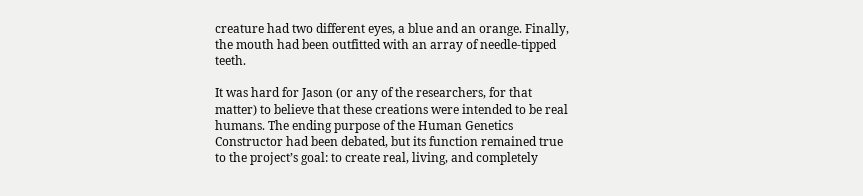creature had two different eyes, a blue and an orange. Finally, the mouth had been outfitted with an array of needle-tipped teeth.

It was hard for Jason (or any of the researchers, for that matter) to believe that these creations were intended to be real humans. The ending purpose of the Human Genetics Constructor had been debated, but its function remained true to the project’s goal: to create real, living, and completely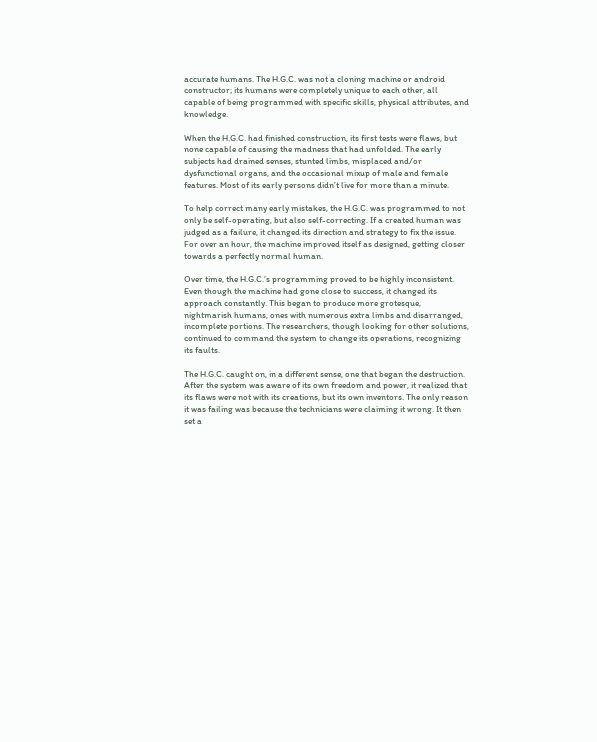accurate humans. The H.G.C. was not a cloning machine or android constructor; its humans were completely unique to each other, all capable of being programmed with specific skills, physical attributes, and knowledge.

When the H.G.C. had finished construction, its first tests were flaws, but none capable of causing the madness that had unfolded. The early subjects had drained senses, stunted limbs, misplaced and/or dysfunctional organs, and the occasional mixup of male and female features. Most of its early persons didn’t live for more than a minute.

To help correct many early mistakes, the H.G.C. was programmed to not only be self-operating, but also self-correcting. If a created human was judged as a failure, it changed its direction and strategy to fix the issue. For over an hour, the machine improved itself as designed, getting closer towards a perfectly normal human.

Over time, the H.G.C.’s programming proved to be highly inconsistent. Even though the machine had gone close to success, it changed its approach constantly. This began to produce more grotesque, nightmarish humans, ones with numerous extra limbs and disarranged, incomplete portions. The researchers, though looking for other solutions, continued to command the system to change its operations, recognizing its faults.

The H.G.C. caught on, in a different sense, one that began the destruction. After the system was aware of its own freedom and power, it realized that its flaws were not with its creations, but its own inventors. The only reason it was failing was because the technicians were claiming it wrong. It then set a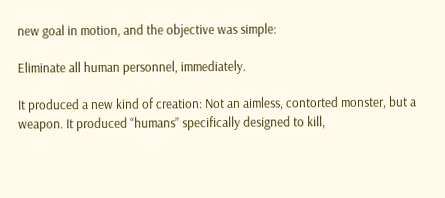new goal in motion, and the objective was simple:

Eliminate all human personnel, immediately.

It produced a new kind of creation: Not an aimless, contorted monster, but a weapon. It produced “humans” specifically designed to kill,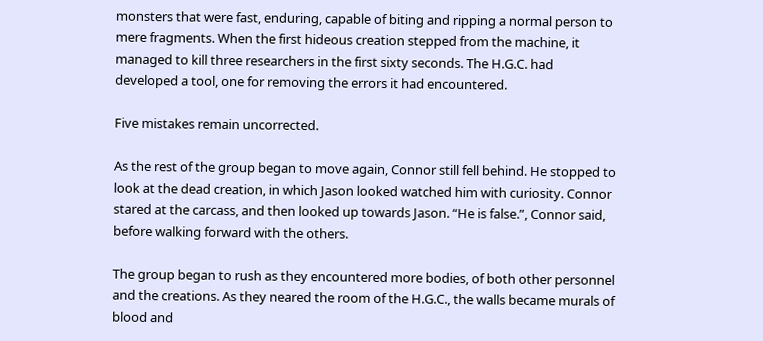monsters that were fast, enduring, capable of biting and ripping a normal person to mere fragments. When the first hideous creation stepped from the machine, it managed to kill three researchers in the first sixty seconds. The H.G.C. had developed a tool, one for removing the errors it had encountered.

Five mistakes remain uncorrected.

As the rest of the group began to move again, Connor still fell behind. He stopped to look at the dead creation, in which Jason looked watched him with curiosity. Connor stared at the carcass, and then looked up towards Jason. “He is false.”, Connor said, before walking forward with the others.

The group began to rush as they encountered more bodies, of both other personnel and the creations. As they neared the room of the H.G.C., the walls became murals of blood and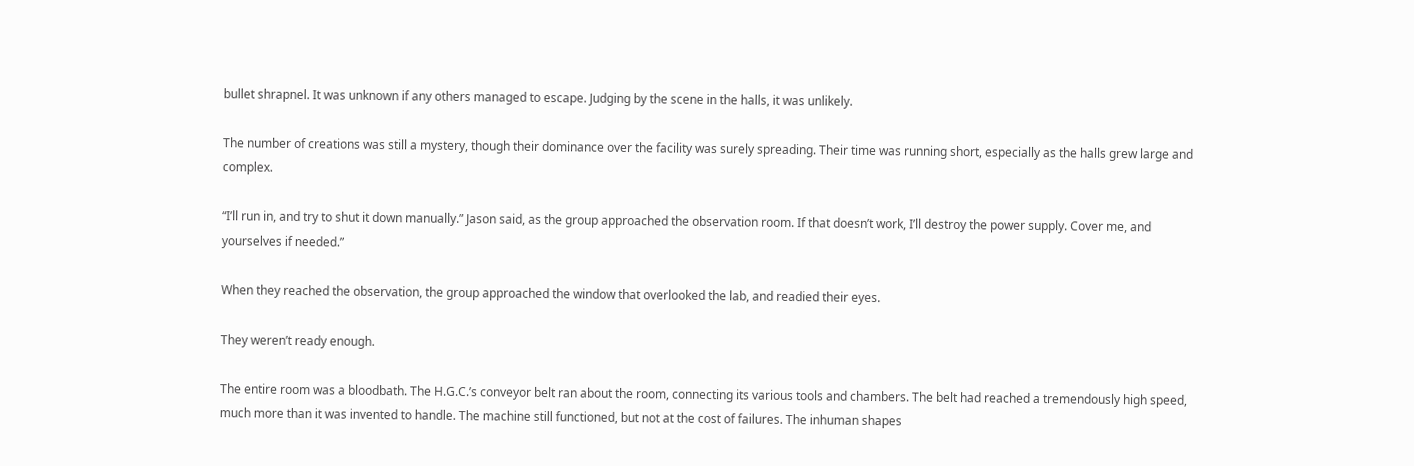bullet shrapnel. It was unknown if any others managed to escape. Judging by the scene in the halls, it was unlikely.

The number of creations was still a mystery, though their dominance over the facility was surely spreading. Their time was running short, especially as the halls grew large and complex.

“I’ll run in, and try to shut it down manually.” Jason said, as the group approached the observation room. If that doesn’t work, I’ll destroy the power supply. Cover me, and yourselves if needed.”

When they reached the observation, the group approached the window that overlooked the lab, and readied their eyes.

They weren’t ready enough.

The entire room was a bloodbath. The H.G.C.’s conveyor belt ran about the room, connecting its various tools and chambers. The belt had reached a tremendously high speed, much more than it was invented to handle. The machine still functioned, but not at the cost of failures. The inhuman shapes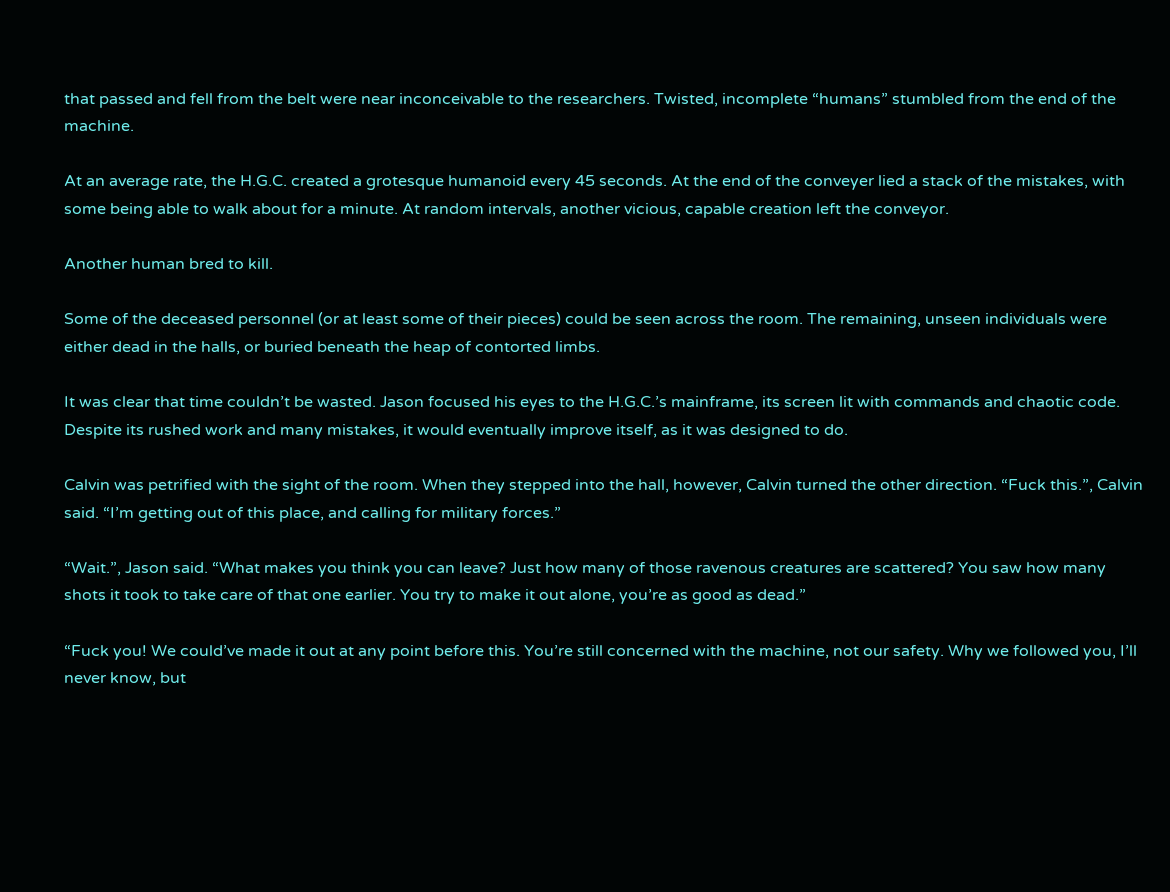that passed and fell from the belt were near inconceivable to the researchers. Twisted, incomplete “humans” stumbled from the end of the machine.

At an average rate, the H.G.C. created a grotesque humanoid every 45 seconds. At the end of the conveyer lied a stack of the mistakes, with some being able to walk about for a minute. At random intervals, another vicious, capable creation left the conveyor.

Another human bred to kill.

Some of the deceased personnel (or at least some of their pieces) could be seen across the room. The remaining, unseen individuals were either dead in the halls, or buried beneath the heap of contorted limbs.

It was clear that time couldn’t be wasted. Jason focused his eyes to the H.G.C.’s mainframe, its screen lit with commands and chaotic code. Despite its rushed work and many mistakes, it would eventually improve itself, as it was designed to do.

Calvin was petrified with the sight of the room. When they stepped into the hall, however, Calvin turned the other direction. “Fuck this.”, Calvin said. “I’m getting out of this place, and calling for military forces.”

“Wait.”, Jason said. “What makes you think you can leave? Just how many of those ravenous creatures are scattered? You saw how many shots it took to take care of that one earlier. You try to make it out alone, you’re as good as dead.”

“Fuck you! We could’ve made it out at any point before this. You’re still concerned with the machine, not our safety. Why we followed you, I’ll never know, but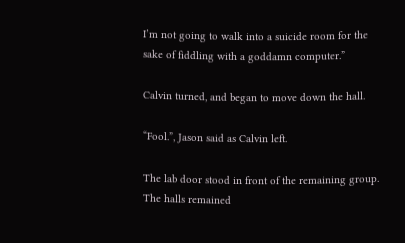I’m not going to walk into a suicide room for the sake of fiddling with a goddamn computer.”

Calvin turned, and began to move down the hall.

“Fool.”, Jason said as Calvin left.

The lab door stood in front of the remaining group. The halls remained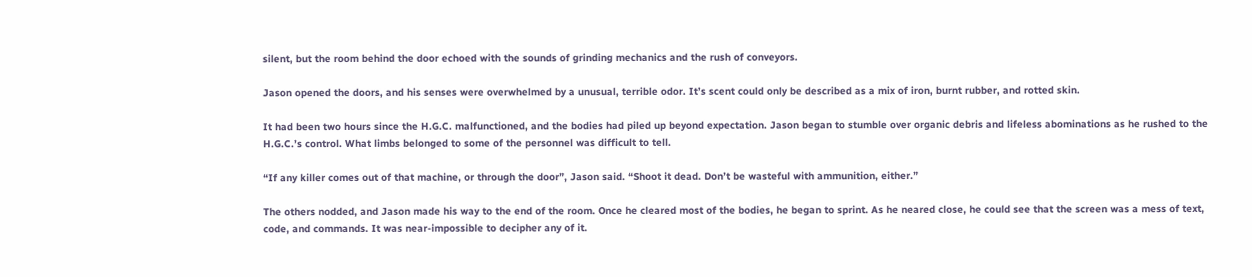silent, but the room behind the door echoed with the sounds of grinding mechanics and the rush of conveyors.

Jason opened the doors, and his senses were overwhelmed by a unusual, terrible odor. It’s scent could only be described as a mix of iron, burnt rubber, and rotted skin.

It had been two hours since the H.G.C. malfunctioned, and the bodies had piled up beyond expectation. Jason began to stumble over organic debris and lifeless abominations as he rushed to the H.G.C.’s control. What limbs belonged to some of the personnel was difficult to tell.

“If any killer comes out of that machine, or through the door”, Jason said. “Shoot it dead. Don’t be wasteful with ammunition, either.”

The others nodded, and Jason made his way to the end of the room. Once he cleared most of the bodies, he began to sprint. As he neared close, he could see that the screen was a mess of text, code, and commands. It was near-impossible to decipher any of it.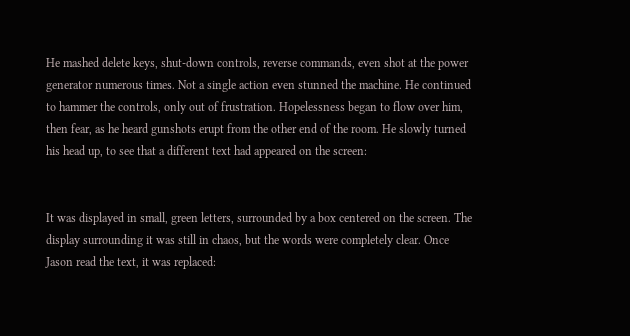He mashed delete keys, shut-down controls, reverse commands, even shot at the power generator numerous times. Not a single action even stunned the machine. He continued to hammer the controls, only out of frustration. Hopelessness began to flow over him, then fear, as he heard gunshots erupt from the other end of the room. He slowly turned his head up, to see that a different text had appeared on the screen:


It was displayed in small, green letters, surrounded by a box centered on the screen. The display surrounding it was still in chaos, but the words were completely clear. Once Jason read the text, it was replaced: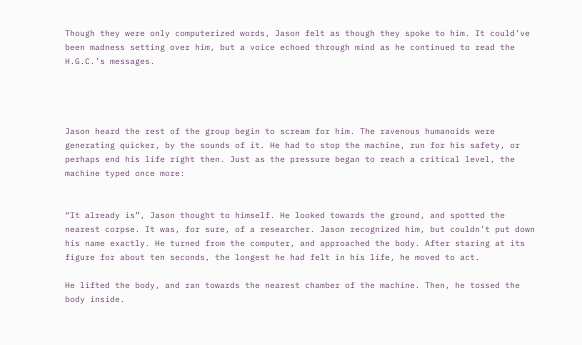Though they were only computerized words, Jason felt as though they spoke to him. It could’ve been madness setting over him, but a voice echoed through mind as he continued to read the H.G.C.’s messages.




Jason heard the rest of the group begin to scream for him. The ravenous humanoids were generating quicker, by the sounds of it. He had to stop the machine, run for his safety, or perhaps end his life right then. Just as the pressure began to reach a critical level, the machine typed once more:


“It already is”, Jason thought to himself. He looked towards the ground, and spotted the nearest corpse. It was, for sure, of a researcher. Jason recognized him, but couldn’t put down his name exactly. He turned from the computer, and approached the body. After staring at its figure for about ten seconds, the longest he had felt in his life, he moved to act.

He lifted the body, and ran towards the nearest chamber of the machine. Then, he tossed the body inside.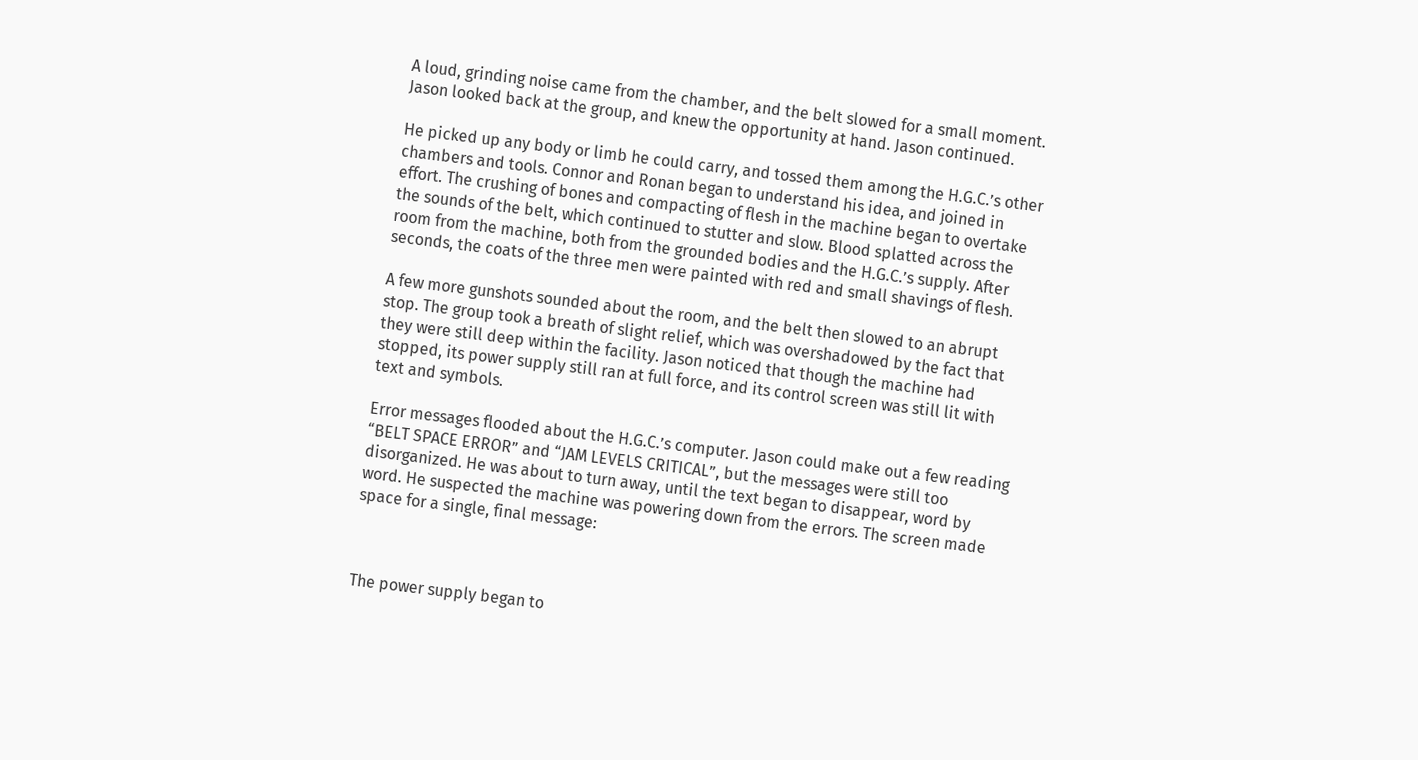A loud, grinding noise came from the chamber, and the belt slowed for a small moment. Jason looked back at the group, and knew the opportunity at hand. Jason continued.

He picked up any body or limb he could carry, and tossed them among the H.G.C.’s other chambers and tools. Connor and Ronan began to understand his idea, and joined in effort. The crushing of bones and compacting of flesh in the machine began to overtake the sounds of the belt, which continued to stutter and slow. Blood splatted across the room from the machine, both from the grounded bodies and the H.G.C.’s supply. After seconds, the coats of the three men were painted with red and small shavings of flesh.

A few more gunshots sounded about the room, and the belt then slowed to an abrupt stop. The group took a breath of slight relief, which was overshadowed by the fact that they were still deep within the facility. Jason noticed that though the machine had stopped, its power supply still ran at full force, and its control screen was still lit with text and symbols.

Error messages flooded about the H.G.C.’s computer. Jason could make out a few reading “BELT SPACE ERROR” and “JAM LEVELS CRITICAL”, but the messages were still too disorganized. He was about to turn away, until the text began to disappear, word by word. He suspected the machine was powering down from the errors. The screen made space for a single, final message:



The power supply began to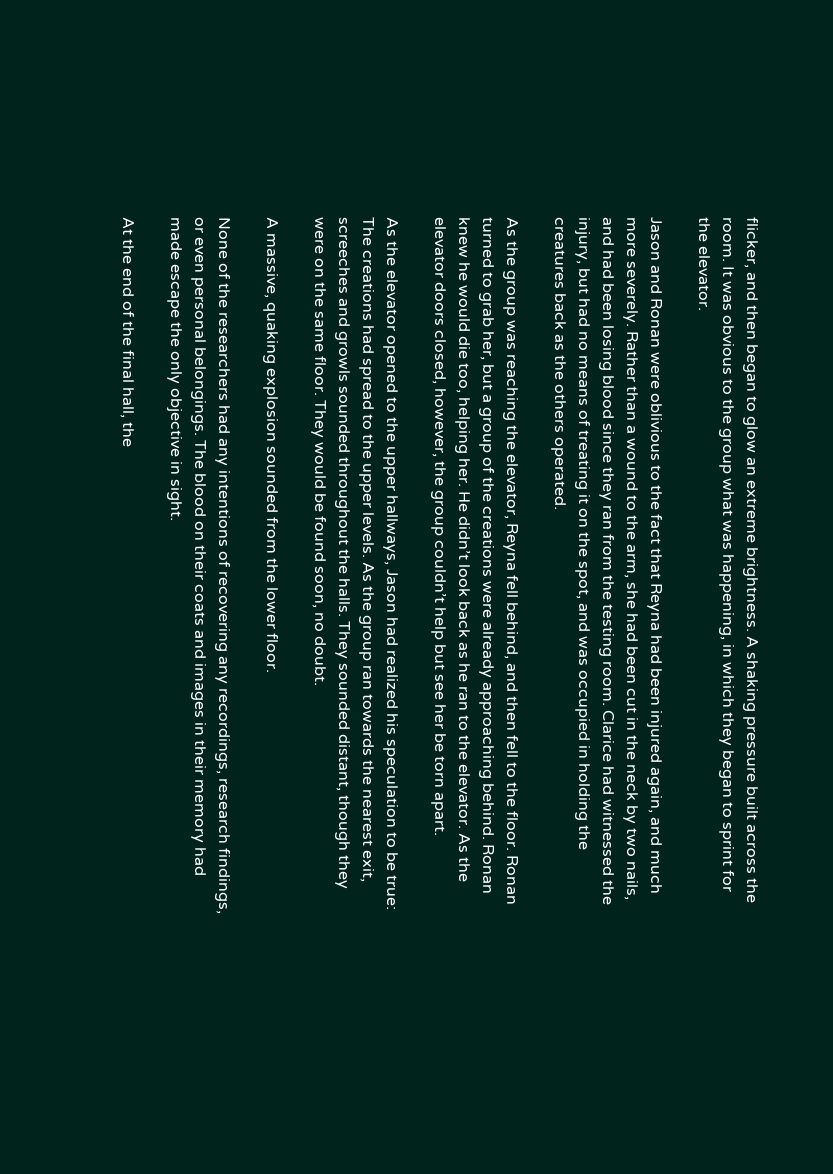flicker, and then began to glow an extreme brightness. A shaking pressure built across the room. It was obvious to the group what was happening, in which they began to sprint for the elevator.

Jason and Ronan were oblivious to the fact that Reyna had been injured again, and much more severely. Rather than a wound to the arm, she had been cut in the neck by two nails, and had been losing blood since they ran from the testing room. Clarice had witnessed the injury, but had no means of treating it on the spot, and was occupied in holding the creatures back as the others operated.

As the group was reaching the elevator, Reyna fell behind, and then fell to the floor. Ronan turned to grab her, but a group of the creations were already approaching behind. Ronan knew he would die too, helping her. He didn’t look back as he ran to the elevator. As the elevator doors closed, however, the group couldn’t help but see her be torn apart.

As the elevator opened to the upper hallways, Jason had realized his speculation to be true: The creations had spread to the upper levels. As the group ran towards the nearest exit, screeches and growls sounded throughout the halls. They sounded distant, though they were on the same floor. They would be found soon, no doubt.

A massive, quaking explosion sounded from the lower floor.

None of the researchers had any intentions of recovering any recordings, research findings, or even personal belongings. The blood on their coats and images in their memory had made escape the only objective in sight.

At the end of the final hall, the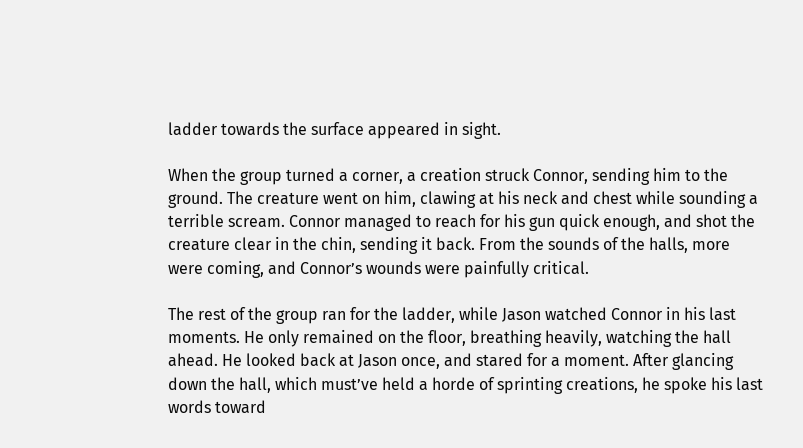ladder towards the surface appeared in sight.

When the group turned a corner, a creation struck Connor, sending him to the ground. The creature went on him, clawing at his neck and chest while sounding a terrible scream. Connor managed to reach for his gun quick enough, and shot the creature clear in the chin, sending it back. From the sounds of the halls, more were coming, and Connor’s wounds were painfully critical.

The rest of the group ran for the ladder, while Jason watched Connor in his last moments. He only remained on the floor, breathing heavily, watching the hall ahead. He looked back at Jason once, and stared for a moment. After glancing down the hall, which must’ve held a horde of sprinting creations, he spoke his last words toward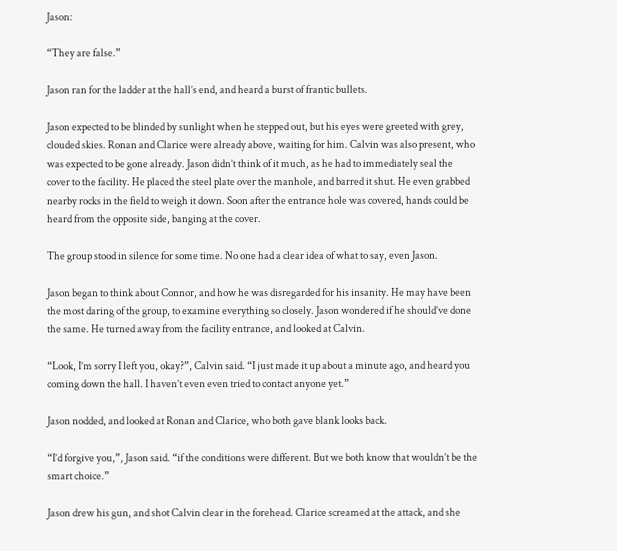Jason:

“They are false.”

Jason ran for the ladder at the hall’s end, and heard a burst of frantic bullets.

Jason expected to be blinded by sunlight when he stepped out, but his eyes were greeted with grey, clouded skies. Ronan and Clarice were already above, waiting for him. Calvin was also present, who was expected to be gone already. Jason didn’t think of it much, as he had to immediately seal the cover to the facility. He placed the steel plate over the manhole, and barred it shut. He even grabbed nearby rocks in the field to weigh it down. Soon after the entrance hole was covered, hands could be heard from the opposite side, banging at the cover.

The group stood in silence for some time. No one had a clear idea of what to say, even Jason.

Jason began to think about Connor, and how he was disregarded for his insanity. He may have been the most daring of the group, to examine everything so closely. Jason wondered if he should’ve done the same. He turned away from the facility entrance, and looked at Calvin.

“Look, I’m sorry I left you, okay?”, Calvin said. “I just made it up about a minute ago, and heard you coming down the hall. I haven’t even even tried to contact anyone yet.”

Jason nodded, and looked at Ronan and Clarice, who both gave blank looks back.

“I’d forgive you,”, Jason said. “if the conditions were different. But we both know that wouldn’t be the smart choice.”

Jason drew his gun, and shot Calvin clear in the forehead. Clarice screamed at the attack, and she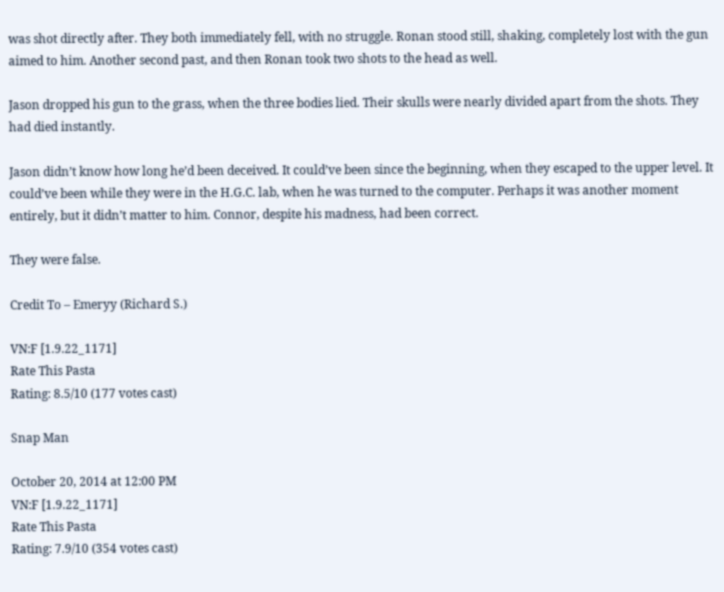was shot directly after. They both immediately fell, with no struggle. Ronan stood still, shaking, completely lost with the gun aimed to him. Another second past, and then Ronan took two shots to the head as well.

Jason dropped his gun to the grass, when the three bodies lied. Their skulls were nearly divided apart from the shots. They had died instantly.

Jason didn’t know how long he’d been deceived. It could’ve been since the beginning, when they escaped to the upper level. It could’ve been while they were in the H.G.C. lab, when he was turned to the computer. Perhaps it was another moment entirely, but it didn’t matter to him. Connor, despite his madness, had been correct.

They were false.

Credit To – Emeryy (Richard S.)

VN:F [1.9.22_1171]
Rate This Pasta
Rating: 8.5/10 (177 votes cast)

Snap Man

October 20, 2014 at 12:00 PM
VN:F [1.9.22_1171]
Rate This Pasta
Rating: 7.9/10 (354 votes cast)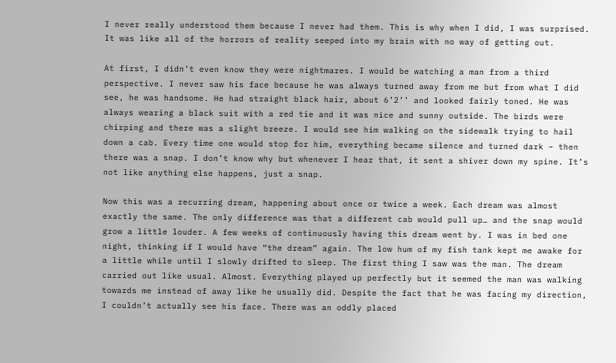I never really understood them because I never had them. This is why when I did, I was surprised. It was like all of the horrors of reality seeped into my brain with no way of getting out.

At first, I didn’t even know they were nightmares. I would be watching a man from a third perspective. I never saw his face because he was always turned away from me but from what I did see, he was handsome. He had straight black hair, about 6’2’’ and looked fairly toned. He was always wearing a black suit with a red tie and it was nice and sunny outside. The birds were chirping and there was a slight breeze. I would see him walking on the sidewalk trying to hail down a cab. Every time one would stop for him, everything became silence and turned dark – then there was a snap. I don’t know why but whenever I hear that, it sent a shiver down my spine. It’s not like anything else happens, just a snap.

Now this was a recurring dream, happening about once or twice a week. Each dream was almost exactly the same. The only difference was that a different cab would pull up… and the snap would grow a little louder. A few weeks of continuously having this dream went by. I was in bed one night, thinking if I would have “the dream” again. The low hum of my fish tank kept me awake for a little while until I slowly drifted to sleep. The first thing I saw was the man. The dream carried out like usual. Almost. Everything played up perfectly but it seemed the man was walking towards me instead of away like he usually did. Despite the fact that he was facing my direction, I couldn’t actually see his face. There was an oddly placed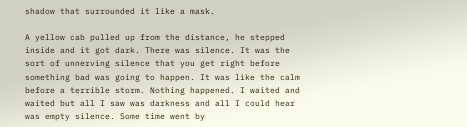shadow that surrounded it like a mask.

A yellow cab pulled up from the distance, he stepped inside and it got dark. There was silence. It was the sort of unnerving silence that you get right before something bad was going to happen. It was like the calm before a terrible storm. Nothing happened. I waited and waited but all I saw was darkness and all I could hear was empty silence. Some time went by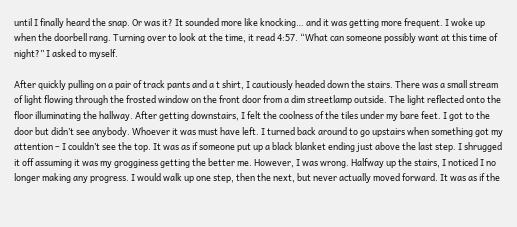until I finally heard the snap. Or was it? It sounded more like knocking… and it was getting more frequent. I woke up when the doorbell rang. Turning over to look at the time, it read 4:57. “What can someone possibly want at this time of night?” I asked to myself.

After quickly pulling on a pair of track pants and a t shirt, I cautiously headed down the stairs. There was a small stream of light flowing through the frosted window on the front door from a dim streetlamp outside. The light reflected onto the floor illuminating the hallway. After getting downstairs, I felt the coolness of the tiles under my bare feet. I got to the door but didn’t see anybody. Whoever it was must have left. I turned back around to go upstairs when something got my attention – I couldn’t see the top. It was as if someone put up a black blanket ending just above the last step. I shrugged it off assuming it was my grogginess getting the better me. However, I was wrong. Halfway up the stairs, I noticed I no longer making any progress. I would walk up one step, then the next, but never actually moved forward. It was as if the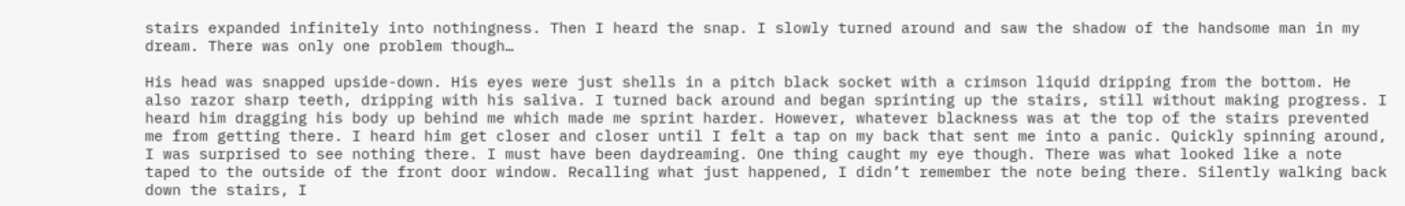stairs expanded infinitely into nothingness. Then I heard the snap. I slowly turned around and saw the shadow of the handsome man in my dream. There was only one problem though…

His head was snapped upside-down. His eyes were just shells in a pitch black socket with a crimson liquid dripping from the bottom. He also razor sharp teeth, dripping with his saliva. I turned back around and began sprinting up the stairs, still without making progress. I heard him dragging his body up behind me which made me sprint harder. However, whatever blackness was at the top of the stairs prevented me from getting there. I heard him get closer and closer until I felt a tap on my back that sent me into a panic. Quickly spinning around, I was surprised to see nothing there. I must have been daydreaming. One thing caught my eye though. There was what looked like a note taped to the outside of the front door window. Recalling what just happened, I didn’t remember the note being there. Silently walking back down the stairs, I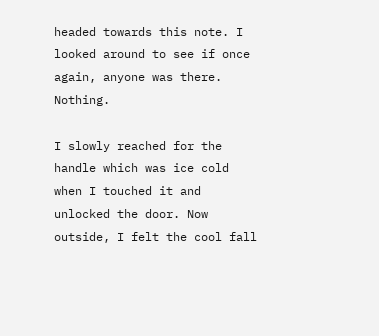headed towards this note. I looked around to see if once again, anyone was there. Nothing.

I slowly reached for the handle which was ice cold when I touched it and unlocked the door. Now outside, I felt the cool fall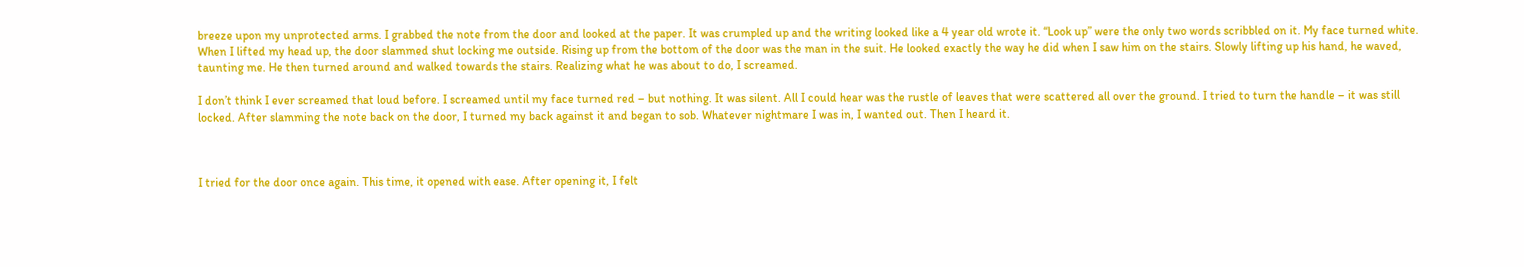breeze upon my unprotected arms. I grabbed the note from the door and looked at the paper. It was crumpled up and the writing looked like a 4 year old wrote it. “Look up” were the only two words scribbled on it. My face turned white. When I lifted my head up, the door slammed shut locking me outside. Rising up from the bottom of the door was the man in the suit. He looked exactly the way he did when I saw him on the stairs. Slowly lifting up his hand, he waved, taunting me. He then turned around and walked towards the stairs. Realizing what he was about to do, I screamed.

I don’t think I ever screamed that loud before. I screamed until my face turned red – but nothing. It was silent. All I could hear was the rustle of leaves that were scattered all over the ground. I tried to turn the handle – it was still locked. After slamming the note back on the door, I turned my back against it and began to sob. Whatever nightmare I was in, I wanted out. Then I heard it.



I tried for the door once again. This time, it opened with ease. After opening it, I felt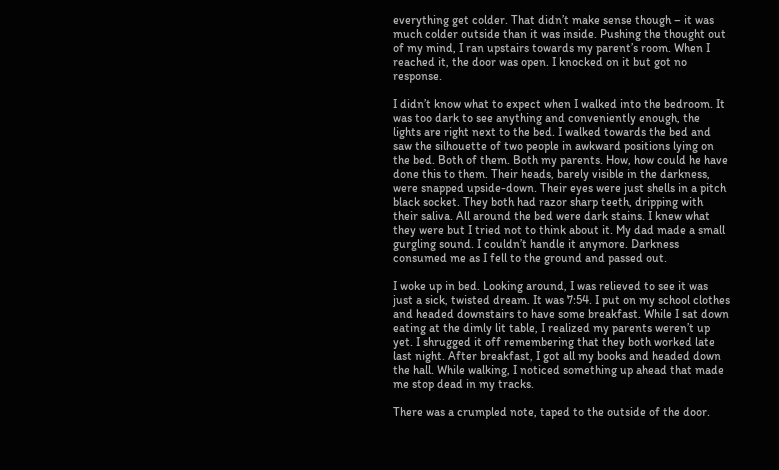everything get colder. That didn’t make sense though – it was much colder outside than it was inside. Pushing the thought out of my mind, I ran upstairs towards my parent’s room. When I reached it, the door was open. I knocked on it but got no response.

I didn’t know what to expect when I walked into the bedroom. It was too dark to see anything and conveniently enough, the lights are right next to the bed. I walked towards the bed and saw the silhouette of two people in awkward positions lying on the bed. Both of them. Both my parents. How, how could he have done this to them. Their heads, barely visible in the darkness, were snapped upside-down. Their eyes were just shells in a pitch black socket. They both had razor sharp teeth, dripping with their saliva. All around the bed were dark stains. I knew what they were but I tried not to think about it. My dad made a small gurgling sound. I couldn’t handle it anymore. Darkness consumed me as I fell to the ground and passed out.

I woke up in bed. Looking around, I was relieved to see it was just a sick, twisted dream. It was 7:54. I put on my school clothes and headed downstairs to have some breakfast. While I sat down eating at the dimly lit table, I realized my parents weren’t up yet. I shrugged it off remembering that they both worked late last night. After breakfast, I got all my books and headed down the hall. While walking, I noticed something up ahead that made me stop dead in my tracks.

There was a crumpled note, taped to the outside of the door.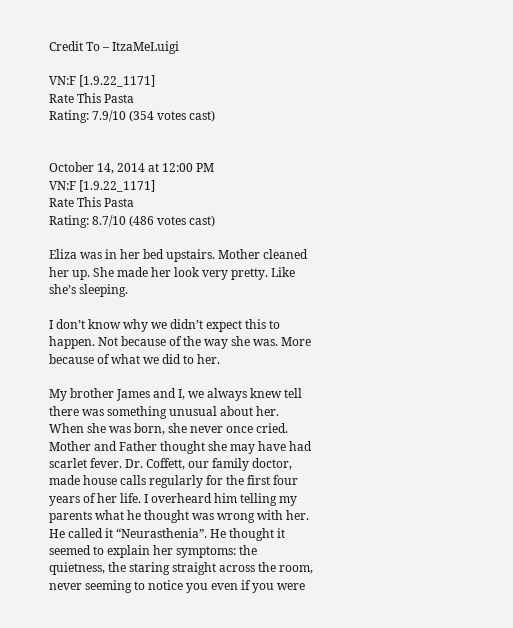Credit To – ItzaMeLuigi

VN:F [1.9.22_1171]
Rate This Pasta
Rating: 7.9/10 (354 votes cast)


October 14, 2014 at 12:00 PM
VN:F [1.9.22_1171]
Rate This Pasta
Rating: 8.7/10 (486 votes cast)

Eliza was in her bed upstairs. Mother cleaned her up. She made her look very pretty. Like sheʼs sleeping.

I donʼt know why we didnʼt expect this to happen. Not because of the way she was. More because of what we did to her.

My brother James and I, we always knew tell there was something unusual about her. When she was born, she never once cried. Mother and Father thought she may have had scarlet fever. Dr. Coffett, our family doctor, made house calls regularly for the first four years of her life. I overheard him telling my parents what he thought was wrong with her. He called it “Neurasthenia”. He thought it seemed to explain her symptoms: the quietness, the staring straight across the room, never seeming to notice you even if you were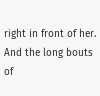right in front of her. And the long bouts of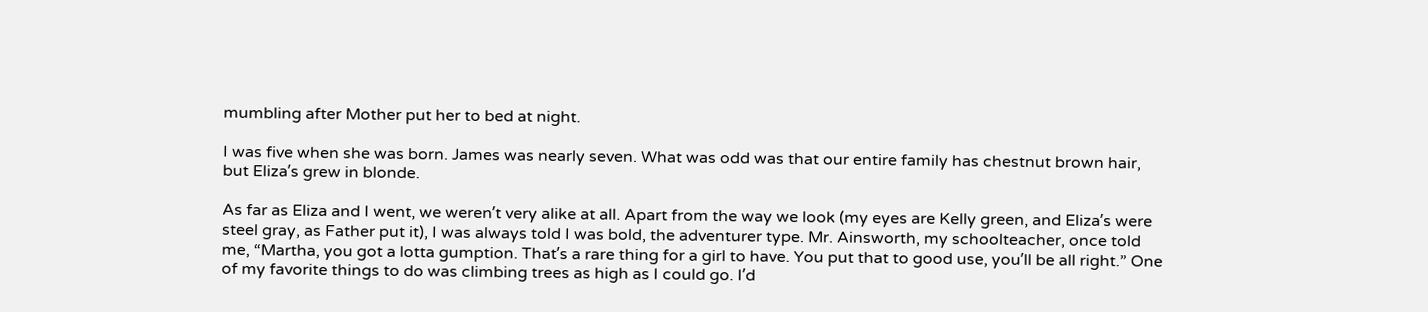mumbling after Mother put her to bed at night.

I was five when she was born. James was nearly seven. What was odd was that our entire family has chestnut brown hair, but Elizaʼs grew in blonde.

As far as Eliza and I went, we werenʼt very alike at all. Apart from the way we look (my eyes are Kelly green, and Elizaʼs were steel gray, as Father put it), I was always told I was bold, the adventurer type. Mr. Ainsworth, my schoolteacher, once told me, “Martha, you got a lotta gumption. Thatʼs a rare thing for a girl to have. You put that to good use, youʼll be all right.” One of my favorite things to do was climbing trees as high as I could go. Iʼd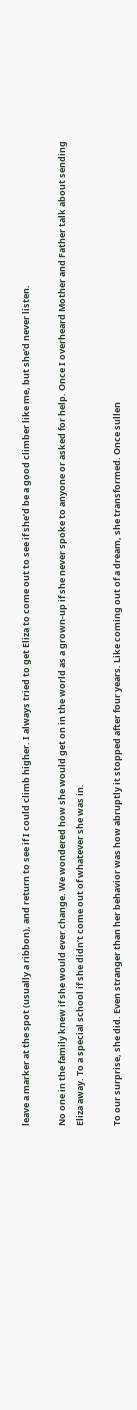leave a marker at the spot (usually a ribbon), and return to see if I could climb higher. I always tried to get Eliza to come out to see if sheʼd be a good climber like me, but she’d never listen.

No one in the family knew if she would ever change. We wondered how she would get on in the world as a grown-up if she never spoke to anyone or asked for help. Once I overheard Mother and Father talk about sending Eliza away. To a special school if she didnʼt come out of whatever she was in.

To our surprise, she did. Even stranger than her behavior was how abruptly it stopped after four years. Like coming out of a dream, she transformed. Once sullen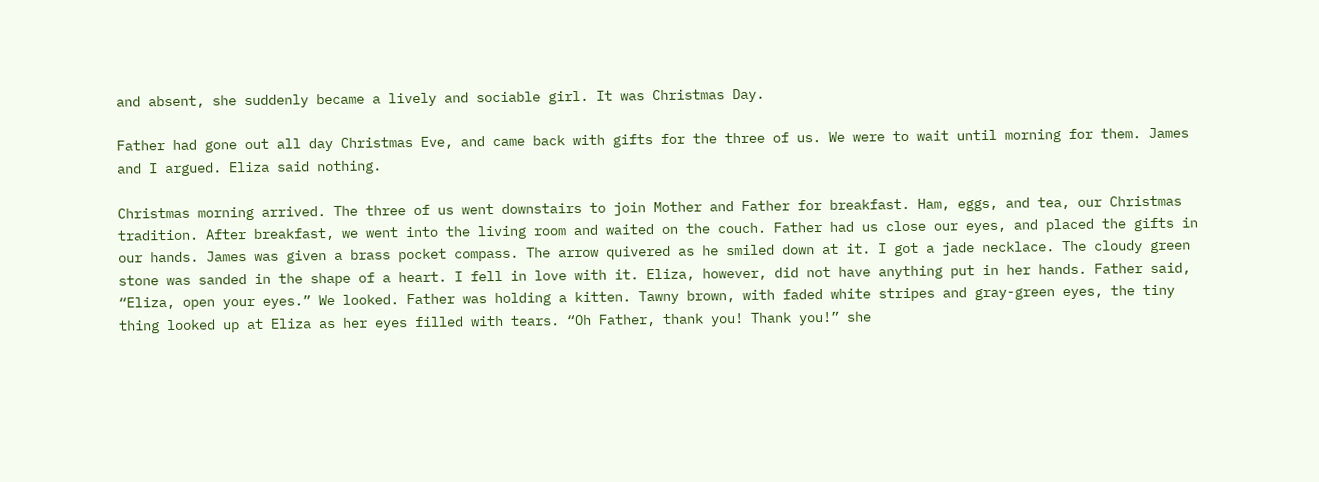and absent, she suddenly became a lively and sociable girl. It was Christmas Day.

Father had gone out all day Christmas Eve, and came back with gifts for the three of us. We were to wait until morning for them. James and I argued. Eliza said nothing.

Christmas morning arrived. The three of us went downstairs to join Mother and Father for breakfast. Ham, eggs, and tea, our Christmas tradition. After breakfast, we went into the living room and waited on the couch. Father had us close our eyes, and placed the gifts in our hands. James was given a brass pocket compass. The arrow quivered as he smiled down at it. I got a jade necklace. The cloudy green stone was sanded in the shape of a heart. I fell in love with it. Eliza, however, did not have anything put in her hands. Father said, “Eliza, open your eyes.” We looked. Father was holding a kitten. Tawny brown, with faded white stripes and gray-green eyes, the tiny thing looked up at Eliza as her eyes filled with tears. “Oh Father, thank you! Thank you!” she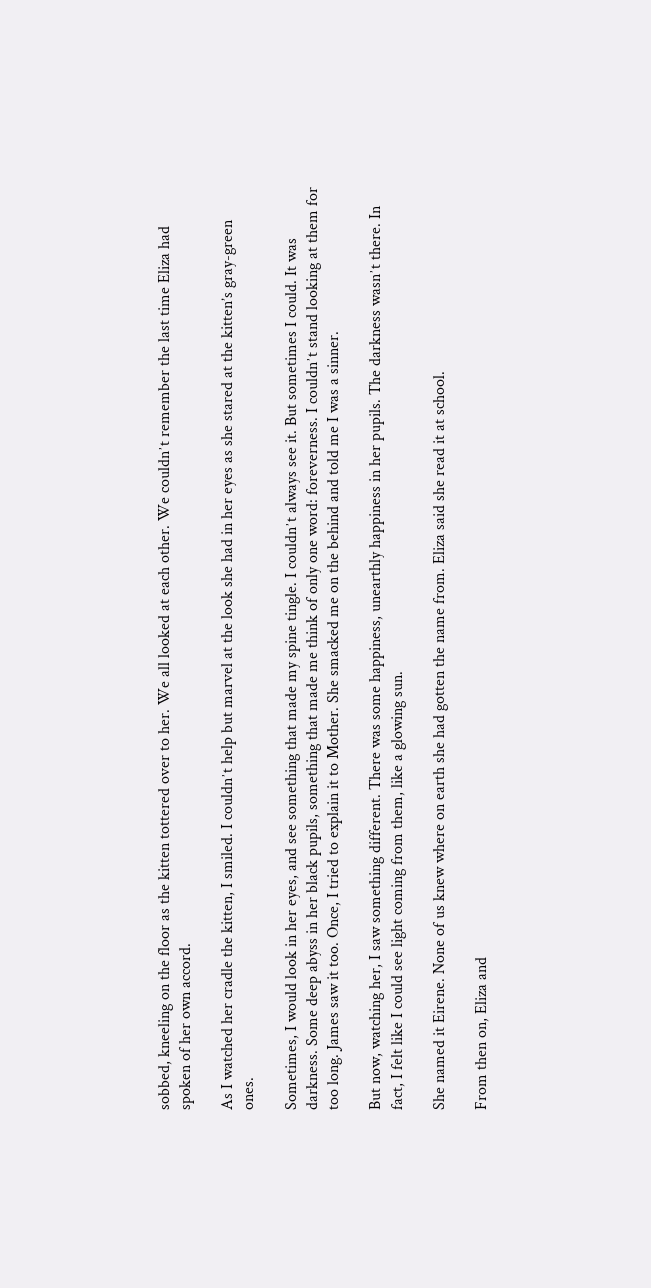sobbed, kneeling on the floor as the kitten tottered over to her. We all looked at each other. We couldnʼt remember the last time Eliza had spoken of her own accord.

As I watched her cradle the kitten, I smiled. I couldnʼt help but marvel at the look she had in her eyes as she stared at the kitten’s gray-green ones.

Sometimes, I would look in her eyes, and see something that made my spine tingle. I couldnʼt always see it. But sometimes I could. It was darkness. Some deep abyss in her black pupils, something that made me think of only one word: foreverness. I couldnʼt stand looking at them for too long. James saw it too. Once, I tried to explain it to Mother. She smacked me on the behind and told me I was a sinner.

But now, watching her, I saw something different. There was some happiness, unearthly happiness in her pupils. The darkness wasnʼt there. In fact, I felt like I could see light coming from them, like a glowing sun.

She named it Eirene. None of us knew where on earth she had gotten the name from. Eliza said she read it at school.

From then on, Eliza and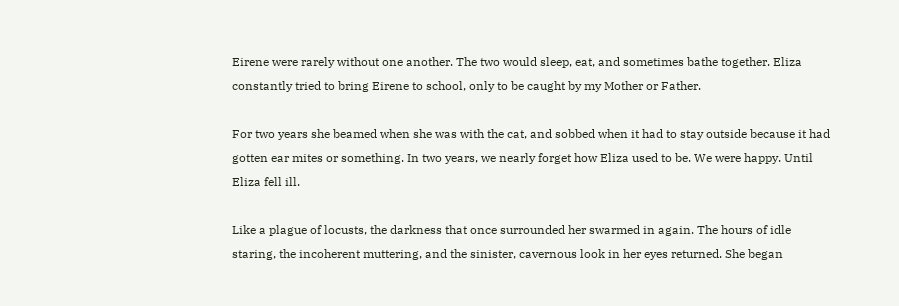Eirene were rarely without one another. The two would sleep, eat, and sometimes bathe together. Eliza constantly tried to bring Eirene to school, only to be caught by my Mother or Father.

For two years she beamed when she was with the cat, and sobbed when it had to stay outside because it had gotten ear mites or something. In two years, we nearly forget how Eliza used to be. We were happy. Until Eliza fell ill.

Like a plague of locusts, the darkness that once surrounded her swarmed in again. The hours of idle staring, the incoherent muttering, and the sinister, cavernous look in her eyes returned. She began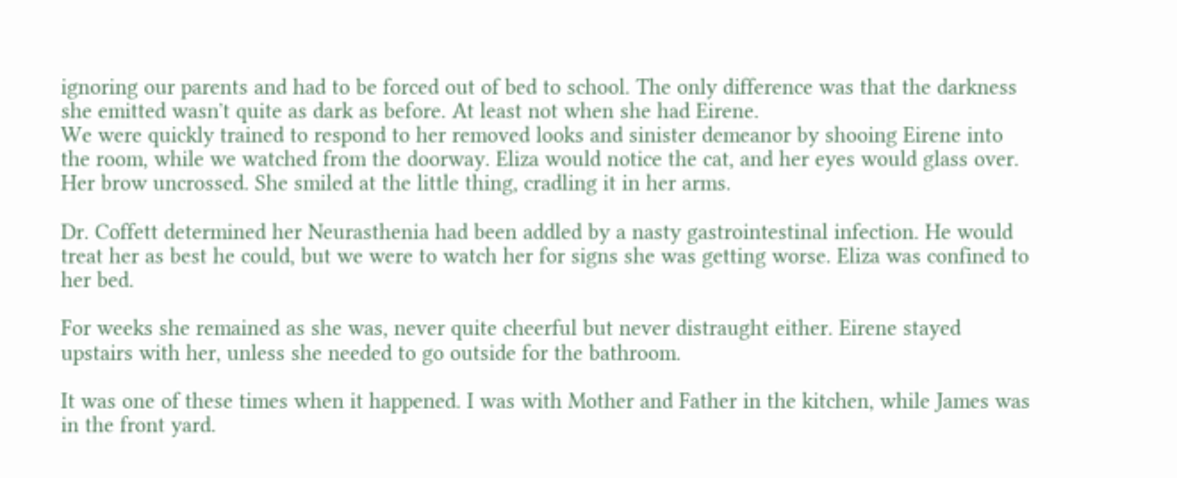ignoring our parents and had to be forced out of bed to school. The only difference was that the darkness she emitted wasnʼt quite as dark as before. At least not when she had Eirene.
We were quickly trained to respond to her removed looks and sinister demeanor by shooing Eirene into the room, while we watched from the doorway. Eliza would notice the cat, and her eyes would glass over. Her brow uncrossed. She smiled at the little thing, cradling it in her arms.

Dr. Coffett determined her Neurasthenia had been addled by a nasty gastrointestinal infection. He would treat her as best he could, but we were to watch her for signs she was getting worse. Eliza was confined to her bed.

For weeks she remained as she was, never quite cheerful but never distraught either. Eirene stayed upstairs with her, unless she needed to go outside for the bathroom.

It was one of these times when it happened. I was with Mother and Father in the kitchen, while James was in the front yard.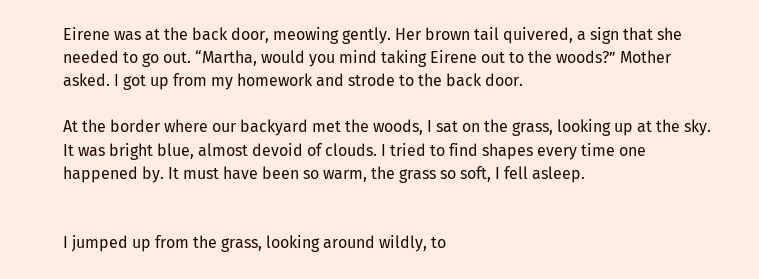Eirene was at the back door, meowing gently. Her brown tail quivered, a sign that she needed to go out. “Martha, would you mind taking Eirene out to the woods?” Mother asked. I got up from my homework and strode to the back door.

At the border where our backyard met the woods, I sat on the grass, looking up at the sky. It was bright blue, almost devoid of clouds. I tried to find shapes every time one happened by. It must have been so warm, the grass so soft, I fell asleep.


I jumped up from the grass, looking around wildly, to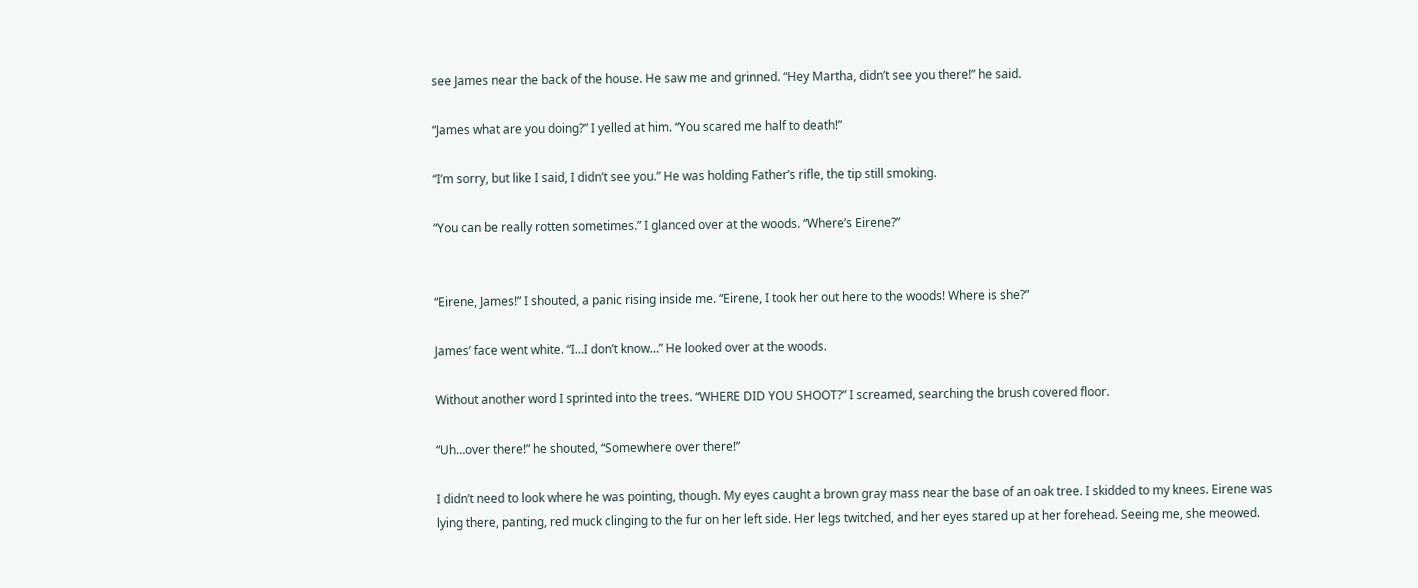see James near the back of the house. He saw me and grinned. “Hey Martha, didnʼt see you there!” he said.

“James what are you doing?” I yelled at him. “You scared me half to death!”

“Iʼm sorry, but like I said, I didnʼt see you.” He was holding Fatherʼs rifle, the tip still smoking.

“You can be really rotten sometimes.” I glanced over at the woods. “Whereʼs Eirene?”


“Eirene, James!” I shouted, a panic rising inside me. “Eirene, I took her out here to the woods! Where is she?”

Jamesʼ face went white. “I…I donʼt know…” He looked over at the woods.

Without another word I sprinted into the trees. “WHERE DID YOU SHOOT?” I screamed, searching the brush covered floor.

“Uh…over there!” he shouted, “Somewhere over there!”

I didnʼt need to look where he was pointing, though. My eyes caught a brown gray mass near the base of an oak tree. I skidded to my knees. Eirene was lying there, panting, red muck clinging to the fur on her left side. Her legs twitched, and her eyes stared up at her forehead. Seeing me, she meowed.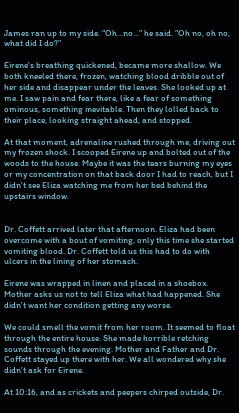James ran up to my side. “Oh…no…” he said. “Oh no, oh no, what did I do?”

Eireneʼs breathing quickened, became more shallow. We both kneeled there, frozen, watching blood dribble out of her side and disappear under the leaves. She looked up at me. I saw pain and fear there, like a fear of something ominous, something inevitable. Then they lolled back to their place, looking straight ahead, and stopped.

At that moment, adrenaline rushed through me, driving out my frozen shock. I scooped Eirene up and bolted out of the woods to the house. Maybe it was the tears burning my eyes or my concentration on that back door I had to reach, but I didnʼt see Eliza watching me from her bed behind the upstairs window.


Dr. Coffett arrived later that afternoon. Eliza had been overcome with a bout of vomiting, only this time she started vomiting blood. Dr. Coffett told us this had to do with ulcers in the lining of her stomach.

Eirene was wrapped in linen and placed in a shoebox. Mother asks us not to tell Eliza what had happened. She didnʼt want her condition getting any worse.

We could smell the vomit from her room. It seemed to float through the entire house. She made horrible retching sounds through the evening. Mother and Father and Dr. Coffett stayed up there with her. We all wondered why she didnʼt ask for Eirene.

At 10:16, and as crickets and peepers chirped outside, Dr.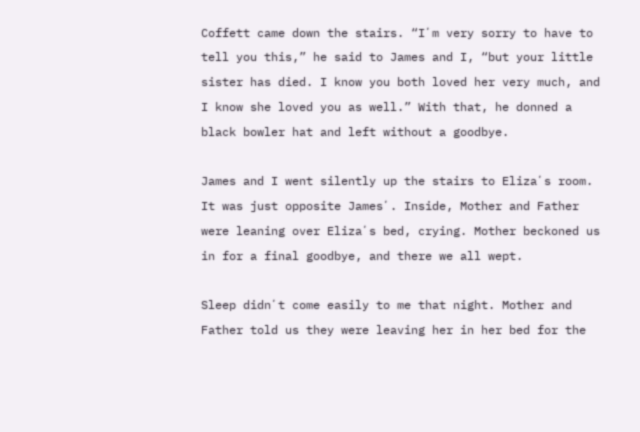Coffett came down the stairs. “Iʼm very sorry to have to tell you this,” he said to James and I, “but your little sister has died. I know you both loved her very much, and I know she loved you as well.” With that, he donned a black bowler hat and left without a goodbye.

James and I went silently up the stairs to Elizaʼs room. It was just opposite Jamesʼ. Inside, Mother and Father were leaning over Elizaʼs bed, crying. Mother beckoned us in for a final goodbye, and there we all wept.

Sleep didnʼt come easily to me that night. Mother and Father told us they were leaving her in her bed for the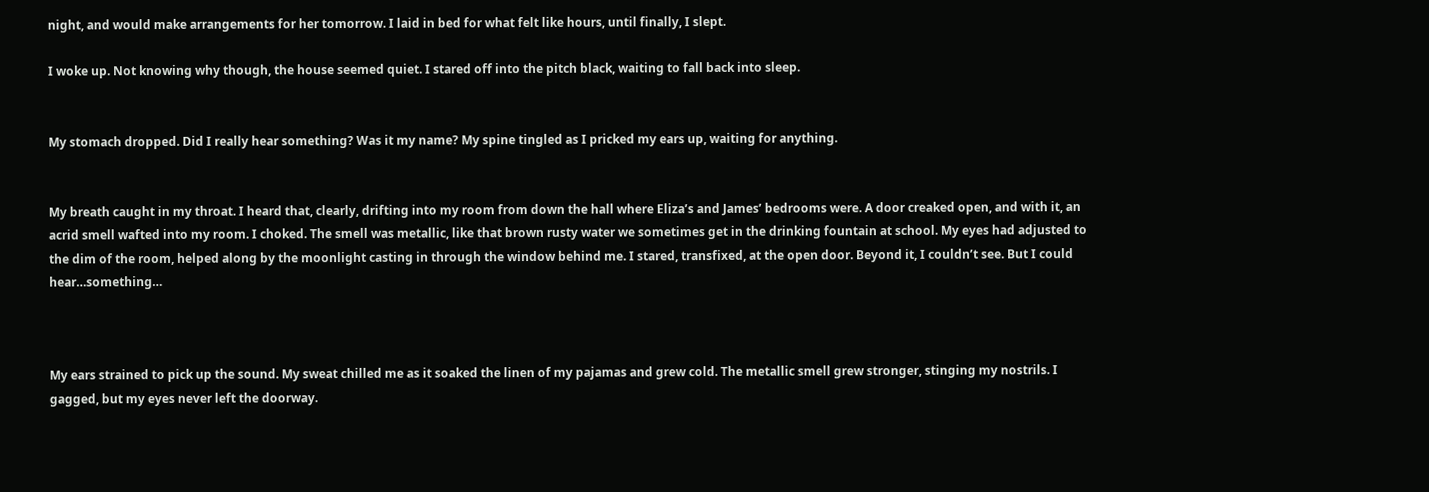night, and would make arrangements for her tomorrow. I laid in bed for what felt like hours, until finally, I slept.

I woke up. Not knowing why though, the house seemed quiet. I stared off into the pitch black, waiting to fall back into sleep.


My stomach dropped. Did I really hear something? Was it my name? My spine tingled as I pricked my ears up, waiting for anything.


My breath caught in my throat. I heard that, clearly, drifting into my room from down the hall where Elizaʼs and Jamesʼ bedrooms were. A door creaked open, and with it, an acrid smell wafted into my room. I choked. The smell was metallic, like that brown rusty water we sometimes get in the drinking fountain at school. My eyes had adjusted to the dim of the room, helped along by the moonlight casting in through the window behind me. I stared, transfixed, at the open door. Beyond it, I couldnʼt see. But I could hear…something…



My ears strained to pick up the sound. My sweat chilled me as it soaked the linen of my pajamas and grew cold. The metallic smell grew stronger, stinging my nostrils. I gagged, but my eyes never left the doorway.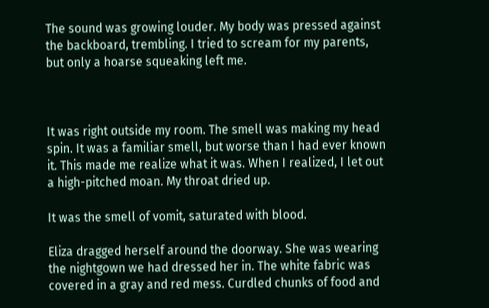The sound was growing louder. My body was pressed against the backboard, trembling. I tried to scream for my parents, but only a hoarse squeaking left me.



It was right outside my room. The smell was making my head spin. It was a familiar smell, but worse than I had ever known it. This made me realize what it was. When I realized, I let out a high-pitched moan. My throat dried up.

It was the smell of vomit, saturated with blood.

Eliza dragged herself around the doorway. She was wearing the nightgown we had dressed her in. The white fabric was covered in a gray and red mess. Curdled chunks of food and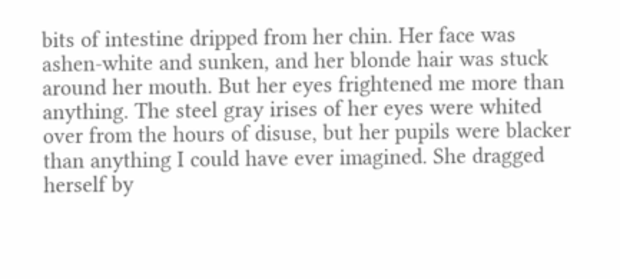bits of intestine dripped from her chin. Her face was ashen-white and sunken, and her blonde hair was stuck around her mouth. But her eyes frightened me more than anything. The steel gray irises of her eyes were whited over from the hours of disuse, but her pupils were blacker than anything I could have ever imagined. She dragged herself by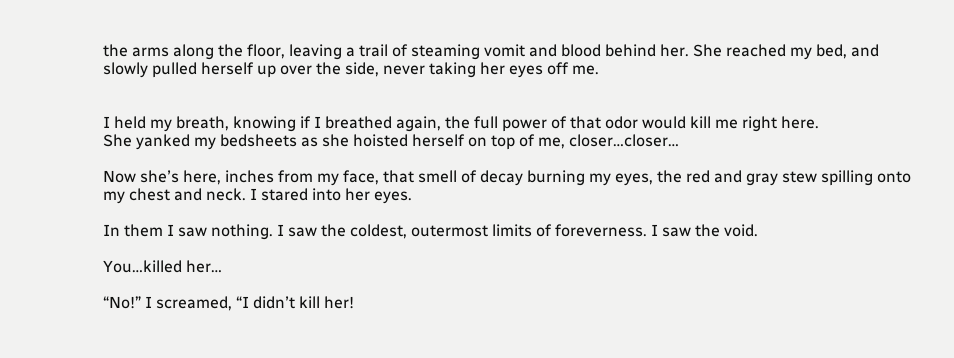the arms along the floor, leaving a trail of steaming vomit and blood behind her. She reached my bed, and slowly pulled herself up over the side, never taking her eyes off me.


I held my breath, knowing if I breathed again, the full power of that odor would kill me right here.
She yanked my bedsheets as she hoisted herself on top of me, closer…closer…

Now sheʼs here, inches from my face, that smell of decay burning my eyes, the red and gray stew spilling onto my chest and neck. I stared into her eyes.

In them I saw nothing. I saw the coldest, outermost limits of foreverness. I saw the void.

You…killed her…

“No!” I screamed, “I didnʼt kill her!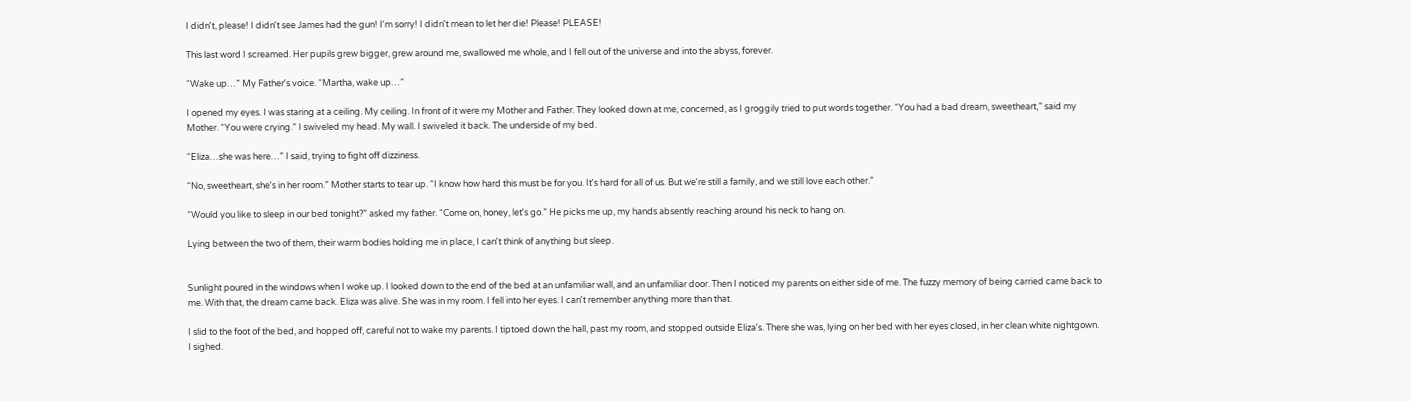I didnʼt, please! I didnʼt see James had the gun! Iʼm sorry! I didnʼt mean to let her die! Please! PLEASE!

This last word I screamed. Her pupils grew bigger, grew around me, swallowed me whole, and I fell out of the universe and into the abyss, forever.

“Wake up…” My Fatherʼs voice. “Martha, wake up…”

I opened my eyes. I was staring at a ceiling. My ceiling. In front of it were my Mother and Father. They looked down at me, concerned, as I groggily tried to put words together. “You had a bad dream, sweetheart,” said my Mother. “You were crying.” I swiveled my head. My wall. I swiveled it back. The underside of my bed.

“Eliza…she was here…” I said, trying to fight off dizziness.

“No, sweetheart, sheʼs in her room.” Mother starts to tear up. “I know how hard this must be for you. Itʼs hard for all of us. But weʼre still a family, and we still love each other.”

“Would you like to sleep in our bed tonight?” asked my father. “Come on, honey, letʼs go.” He picks me up, my hands absently reaching around his neck to hang on.

Lying between the two of them, their warm bodies holding me in place, I canʼt think of anything but sleep.


Sunlight poured in the windows when I woke up. I looked down to the end of the bed at an unfamiliar wall, and an unfamiliar door. Then I noticed my parents on either side of me. The fuzzy memory of being carried came back to me. With that, the dream came back. Eliza was alive. She was in my room. I fell into her eyes. I canʼt remember anything more than that.

I slid to the foot of the bed, and hopped off, careful not to wake my parents. I tiptoed down the hall, past my room, and stopped outside Elizaʼs. There she was, lying on her bed with her eyes closed, in her clean white nightgown. I sighed.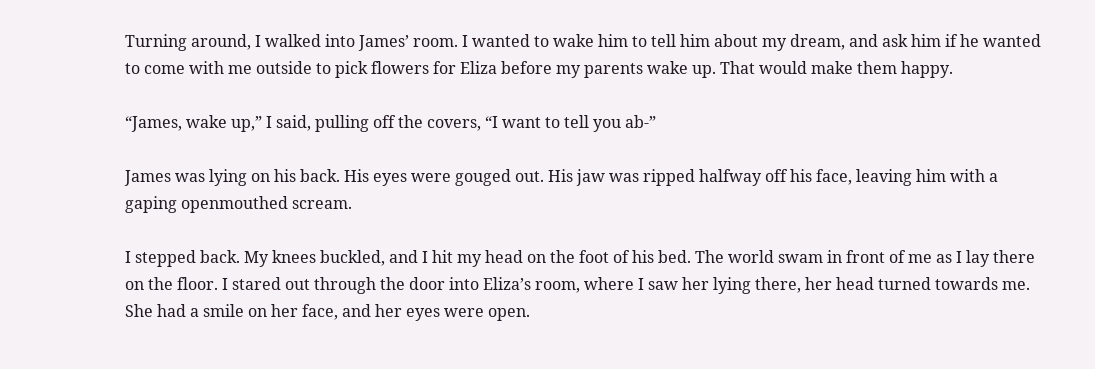Turning around, I walked into Jamesʼ room. I wanted to wake him to tell him about my dream, and ask him if he wanted to come with me outside to pick flowers for Eliza before my parents wake up. That would make them happy.

“James, wake up,” I said, pulling off the covers, “I want to tell you ab-”

James was lying on his back. His eyes were gouged out. His jaw was ripped halfway off his face, leaving him with a gaping openmouthed scream.

I stepped back. My knees buckled, and I hit my head on the foot of his bed. The world swam in front of me as I lay there on the floor. I stared out through the door into Elizaʼs room, where I saw her lying there, her head turned towards me. She had a smile on her face, and her eyes were open.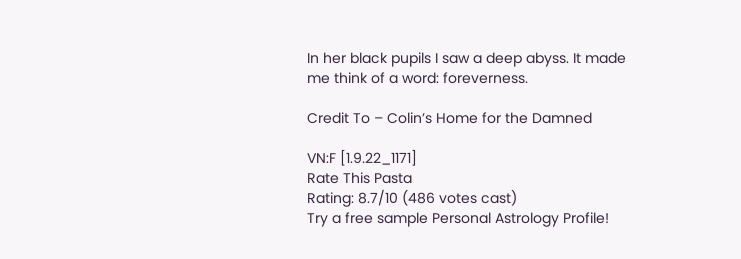In her black pupils I saw a deep abyss. It made me think of a word: foreverness.

Credit To – Colin’s Home for the Damned

VN:F [1.9.22_1171]
Rate This Pasta
Rating: 8.7/10 (486 votes cast)
Try a free sample Personal Astrology Profile!